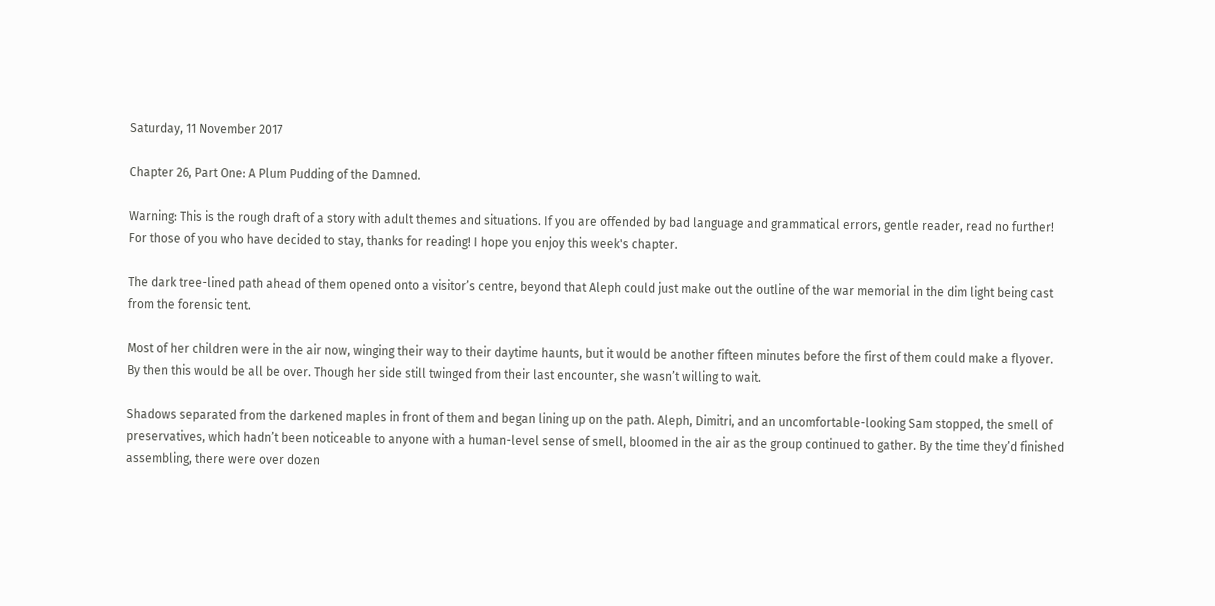Saturday, 11 November 2017

Chapter 26, Part One: A Plum Pudding of the Damned.

Warning: This is the rough draft of a story with adult themes and situations. If you are offended by bad language and grammatical errors, gentle reader, read no further! For those of you who have decided to stay, thanks for reading! I hope you enjoy this week's chapter.

The dark tree-lined path ahead of them opened onto a visitor’s centre, beyond that Aleph could just make out the outline of the war memorial in the dim light being cast from the forensic tent.

Most of her children were in the air now, winging their way to their daytime haunts, but it would be another fifteen minutes before the first of them could make a flyover. By then this would be all be over. Though her side still twinged from their last encounter, she wasn’t willing to wait.

Shadows separated from the darkened maples in front of them and began lining up on the path. Aleph, Dimitri, and an uncomfortable-looking Sam stopped, the smell of preservatives, which hadn’t been noticeable to anyone with a human-level sense of smell, bloomed in the air as the group continued to gather. By the time they’d finished assembling, there were over dozen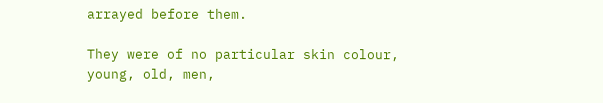arrayed before them.

They were of no particular skin colour, young, old, men,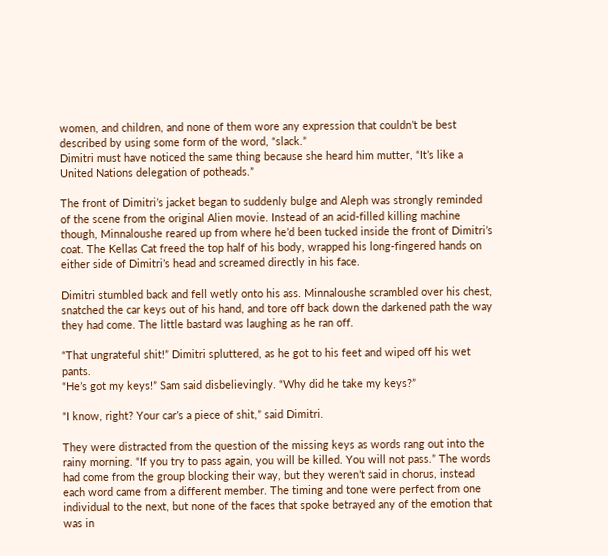women, and children, and none of them wore any expression that couldn’t be best described by using some form of the word, “slack.”
Dimitri must have noticed the same thing because she heard him mutter, “It’s like a United Nations delegation of potheads.”

The front of Dimitri’s jacket began to suddenly bulge and Aleph was strongly reminded of the scene from the original Alien movie. Instead of an acid-filled killing machine though, Minnaloushe reared up from where he’d been tucked inside the front of Dimitri’s coat. The Kellas Cat freed the top half of his body, wrapped his long-fingered hands on either side of Dimitri’s head and screamed directly in his face.

Dimitri stumbled back and fell wetly onto his ass. Minnaloushe scrambled over his chest, snatched the car keys out of his hand, and tore off back down the darkened path the way they had come. The little bastard was laughing as he ran off.

“That ungrateful shit!” Dimitri spluttered, as he got to his feet and wiped off his wet pants.
“He’s got my keys!” Sam said disbelievingly. “Why did he take my keys?”

“I know, right? Your car’s a piece of shit,” said Dimitri.

They were distracted from the question of the missing keys as words rang out into the rainy morning. “If you try to pass again, you will be killed. You will not pass.” The words had come from the group blocking their way, but they weren’t said in chorus, instead each word came from a different member. The timing and tone were perfect from one individual to the next, but none of the faces that spoke betrayed any of the emotion that was in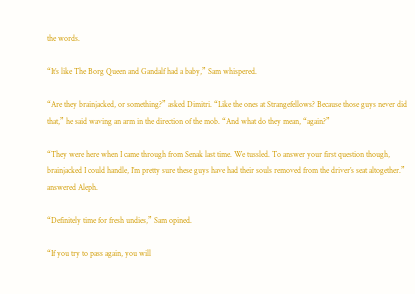the words.

“It’s like The Borg Queen and Gandalf had a baby,” Sam whispered.

“Are they brainjacked, or something?” asked Dimitri. “Like the ones at Strangefellows? Because those guys never did that,” he said waving an arm in the direction of the mob. “And what do they mean, “again?”

“They were here when I came through from Senak last time. We tussled. To answer your first question though, brainjacked I could handle, I’m pretty sure these guys have had their souls removed from the driver’s seat altogether.” answered Aleph.

“Definitely time for fresh undies,” Sam opined.

“If you try to pass again, you will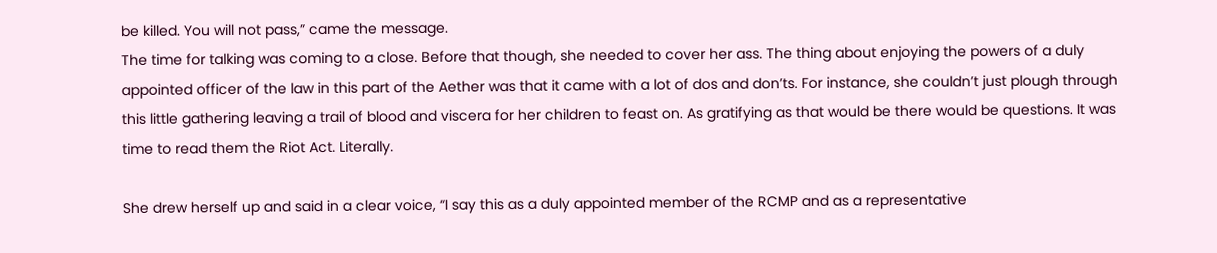be killed. You will not pass,” came the message.
The time for talking was coming to a close. Before that though, she needed to cover her ass. The thing about enjoying the powers of a duly appointed officer of the law in this part of the Aether was that it came with a lot of dos and don’ts. For instance, she couldn’t just plough through this little gathering leaving a trail of blood and viscera for her children to feast on. As gratifying as that would be there would be questions. It was time to read them the Riot Act. Literally.

She drew herself up and said in a clear voice, “I say this as a duly appointed member of the RCMP and as a representative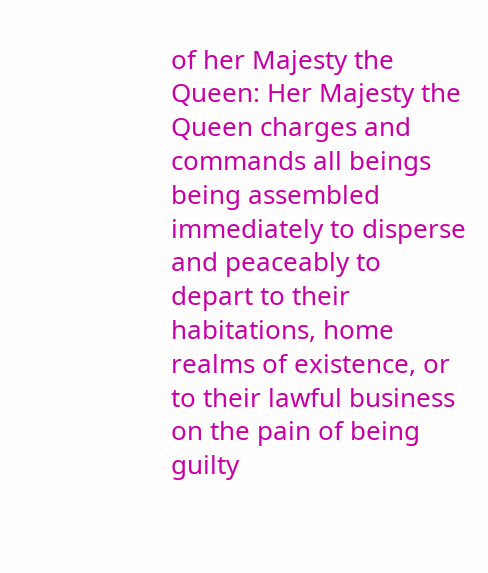of her Majesty the Queen: Her Majesty the Queen charges and commands all beings being assembled immediately to disperse and peaceably to depart to their habitations, home realms of existence, or to their lawful business on the pain of being guilty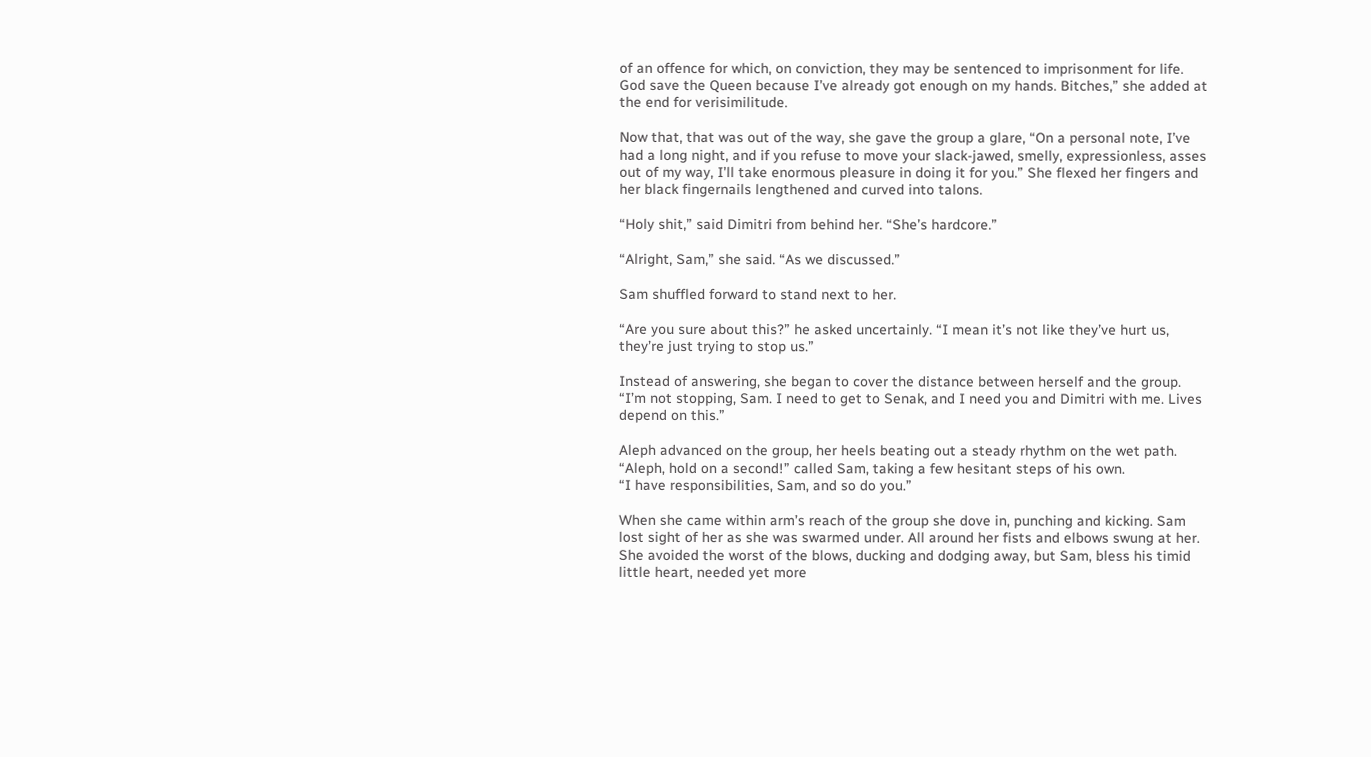of an offence for which, on conviction, they may be sentenced to imprisonment for life. God save the Queen because I’ve already got enough on my hands. Bitches,” she added at the end for verisimilitude.

Now that, that was out of the way, she gave the group a glare, “On a personal note, I’ve had a long night, and if you refuse to move your slack-jawed, smelly, expressionless, asses out of my way, I’ll take enormous pleasure in doing it for you.” She flexed her fingers and her black fingernails lengthened and curved into talons.

“Holy shit,” said Dimitri from behind her. “She’s hardcore.”

“Alright, Sam,” she said. “As we discussed.”

Sam shuffled forward to stand next to her.

“Are you sure about this?” he asked uncertainly. “I mean it’s not like they’ve hurt us, they’re just trying to stop us.”

Instead of answering, she began to cover the distance between herself and the group.
“I’m not stopping, Sam. I need to get to Senak, and I need you and Dimitri with me. Lives depend on this.”

Aleph advanced on the group, her heels beating out a steady rhythm on the wet path.
“Aleph, hold on a second!” called Sam, taking a few hesitant steps of his own.
“I have responsibilities, Sam, and so do you.”

When she came within arm’s reach of the group she dove in, punching and kicking. Sam lost sight of her as she was swarmed under. All around her fists and elbows swung at her. She avoided the worst of the blows, ducking and dodging away, but Sam, bless his timid little heart, needed yet more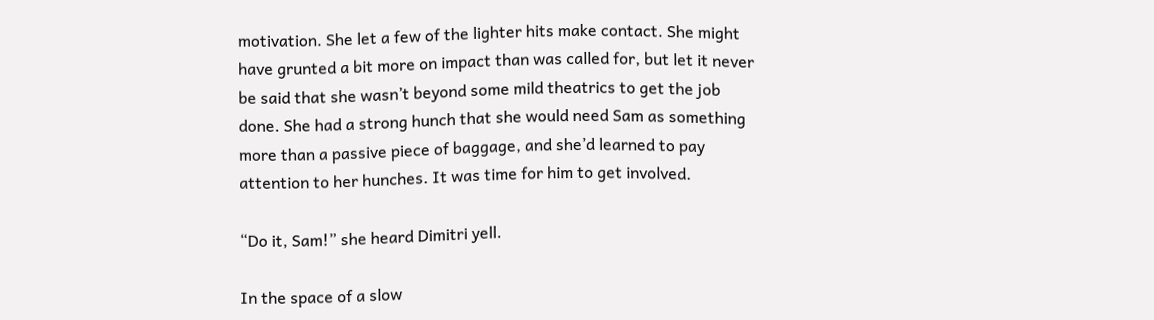motivation. She let a few of the lighter hits make contact. She might have grunted a bit more on impact than was called for, but let it never be said that she wasn’t beyond some mild theatrics to get the job done. She had a strong hunch that she would need Sam as something more than a passive piece of baggage, and she’d learned to pay attention to her hunches. It was time for him to get involved.

“Do it, Sam!” she heard Dimitri yell.

In the space of a slow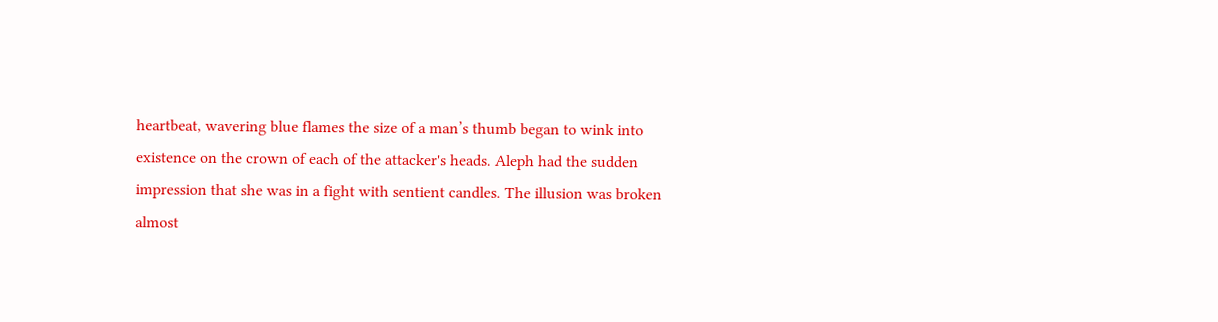heartbeat, wavering blue flames the size of a man’s thumb began to wink into existence on the crown of each of the attacker's heads. Aleph had the sudden impression that she was in a fight with sentient candles. The illusion was broken almost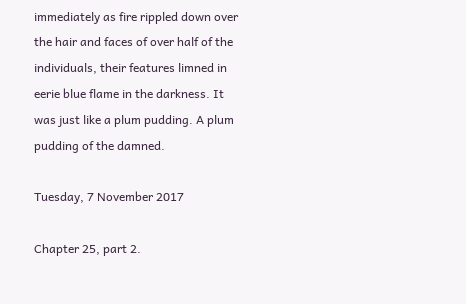immediately as fire rippled down over the hair and faces of over half of the individuals, their features limned in eerie blue flame in the darkness. It was just like a plum pudding. A plum pudding of the damned.

Tuesday, 7 November 2017

Chapter 25, part 2.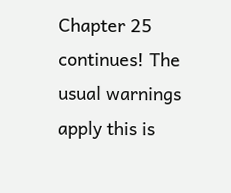Chapter 25 continues! The usual warnings apply this is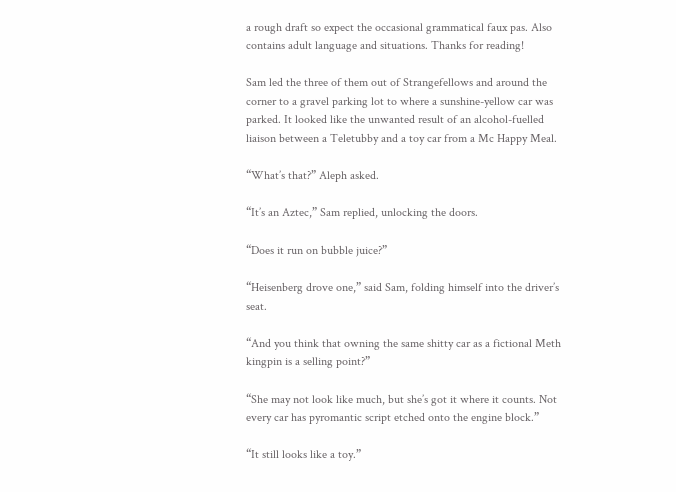a rough draft so expect the occasional grammatical faux pas. Also contains adult language and situations. Thanks for reading!

Sam led the three of them out of Strangefellows and around the corner to a gravel parking lot to where a sunshine-yellow car was parked. It looked like the unwanted result of an alcohol-fuelled liaison between a Teletubby and a toy car from a Mc Happy Meal.

“What’s that?” Aleph asked.

“It’s an Aztec,” Sam replied, unlocking the doors.

“Does it run on bubble juice?”

“Heisenberg drove one,” said Sam, folding himself into the driver’s seat.

“And you think that owning the same shitty car as a fictional Meth kingpin is a selling point?”

“She may not look like much, but she’s got it where it counts. Not every car has pyromantic script etched onto the engine block.”

“It still looks like a toy.”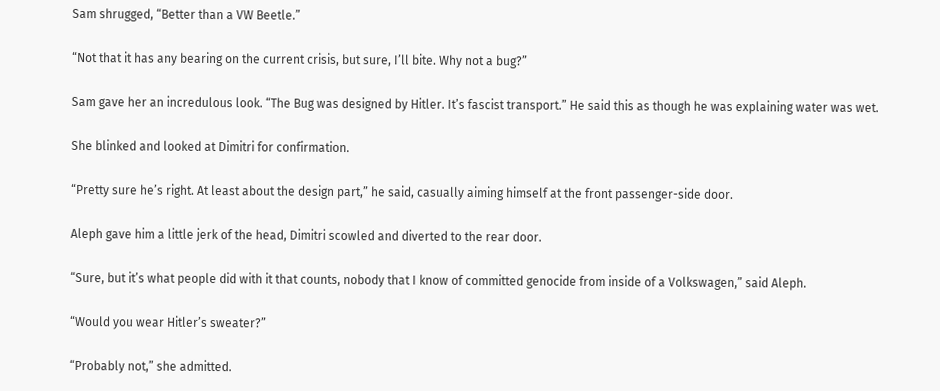Sam shrugged, “Better than a VW Beetle.”

“Not that it has any bearing on the current crisis, but sure, I’ll bite. Why not a bug?”

Sam gave her an incredulous look. “The Bug was designed by Hitler. It’s fascist transport.” He said this as though he was explaining water was wet.

She blinked and looked at Dimitri for confirmation.

“Pretty sure he’s right. At least about the design part,” he said, casually aiming himself at the front passenger-side door.

Aleph gave him a little jerk of the head, Dimitri scowled and diverted to the rear door.

“Sure, but it’s what people did with it that counts, nobody that I know of committed genocide from inside of a Volkswagen,” said Aleph.

“Would you wear Hitler’s sweater?”

“Probably not,” she admitted.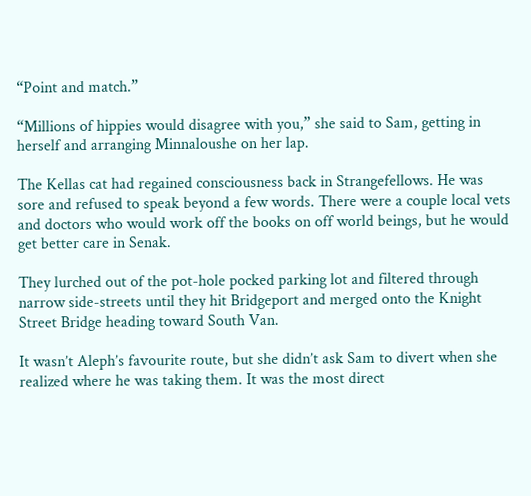“Point and match.”

“Millions of hippies would disagree with you,” she said to Sam, getting in herself and arranging Minnaloushe on her lap.

The Kellas cat had regained consciousness back in Strangefellows. He was sore and refused to speak beyond a few words. There were a couple local vets and doctors who would work off the books on off world beings, but he would get better care in Senak.

They lurched out of the pot-hole pocked parking lot and filtered through narrow side-streets until they hit Bridgeport and merged onto the Knight Street Bridge heading toward South Van.

It wasn’t Aleph’s favourite route, but she didn’t ask Sam to divert when she realized where he was taking them. It was the most direct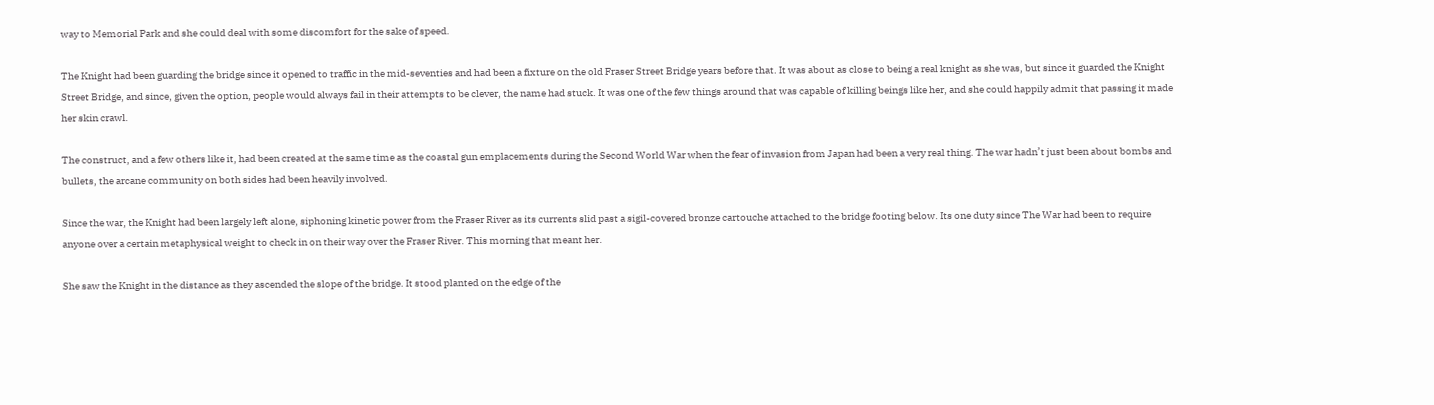way to Memorial Park and she could deal with some discomfort for the sake of speed.

The Knight had been guarding the bridge since it opened to traffic in the mid-seventies and had been a fixture on the old Fraser Street Bridge years before that. It was about as close to being a real knight as she was, but since it guarded the Knight Street Bridge, and since, given the option, people would always fail in their attempts to be clever, the name had stuck. It was one of the few things around that was capable of killing beings like her, and she could happily admit that passing it made her skin crawl.

The construct, and a few others like it, had been created at the same time as the coastal gun emplacements during the Second World War when the fear of invasion from Japan had been a very real thing. The war hadn’t just been about bombs and bullets, the arcane community on both sides had been heavily involved.

Since the war, the Knight had been largely left alone, siphoning kinetic power from the Fraser River as its currents slid past a sigil-covered bronze cartouche attached to the bridge footing below. Its one duty since The War had been to require anyone over a certain metaphysical weight to check in on their way over the Fraser River. This morning that meant her.

She saw the Knight in the distance as they ascended the slope of the bridge. It stood planted on the edge of the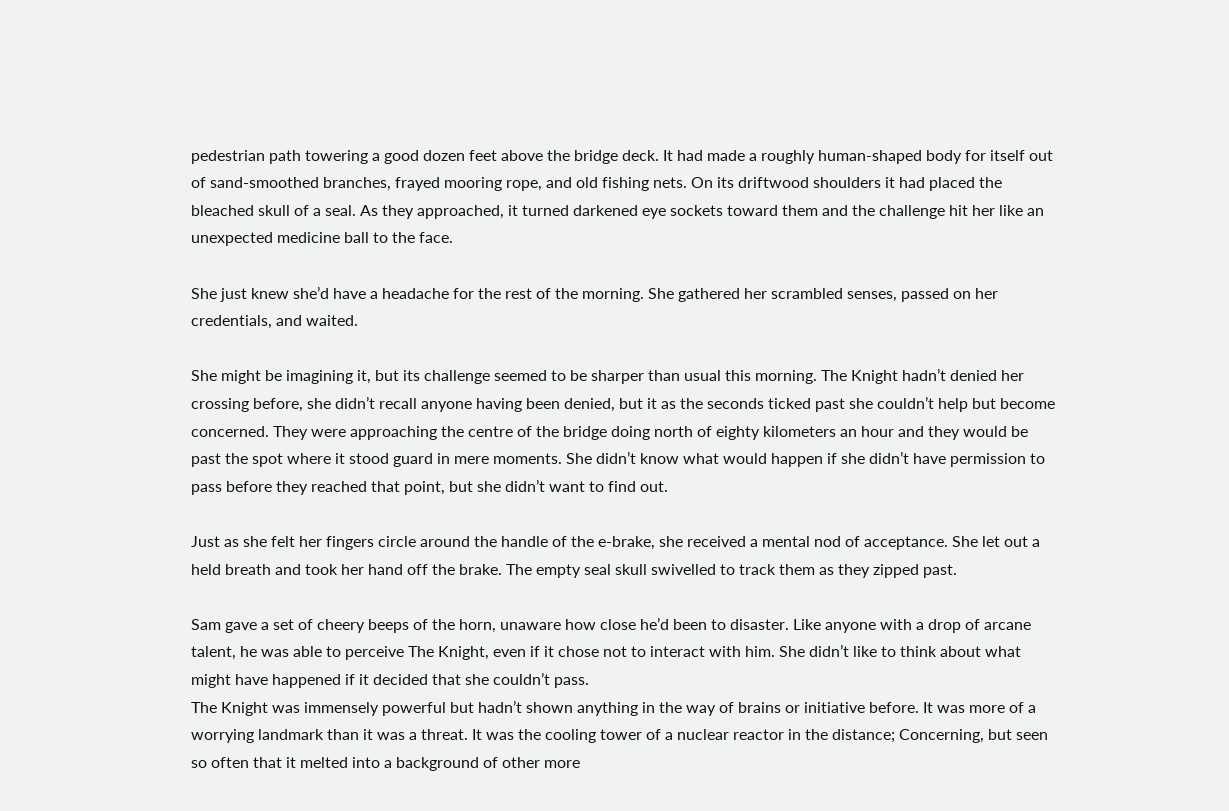pedestrian path towering a good dozen feet above the bridge deck. It had made a roughly human-shaped body for itself out of sand-smoothed branches, frayed mooring rope, and old fishing nets. On its driftwood shoulders it had placed the bleached skull of a seal. As they approached, it turned darkened eye sockets toward them and the challenge hit her like an unexpected medicine ball to the face.

She just knew she’d have a headache for the rest of the morning. She gathered her scrambled senses, passed on her credentials, and waited.

She might be imagining it, but its challenge seemed to be sharper than usual this morning. The Knight hadn’t denied her crossing before, she didn’t recall anyone having been denied, but it as the seconds ticked past she couldn’t help but become concerned. They were approaching the centre of the bridge doing north of eighty kilometers an hour and they would be past the spot where it stood guard in mere moments. She didn’t know what would happen if she didn’t have permission to pass before they reached that point, but she didn’t want to find out.

Just as she felt her fingers circle around the handle of the e-brake, she received a mental nod of acceptance. She let out a held breath and took her hand off the brake. The empty seal skull swivelled to track them as they zipped past.

Sam gave a set of cheery beeps of the horn, unaware how close he’d been to disaster. Like anyone with a drop of arcane talent, he was able to perceive The Knight, even if it chose not to interact with him. She didn’t like to think about what might have happened if it decided that she couldn’t pass.
The Knight was immensely powerful but hadn’t shown anything in the way of brains or initiative before. It was more of a worrying landmark than it was a threat. It was the cooling tower of a nuclear reactor in the distance; Concerning, but seen so often that it melted into a background of other more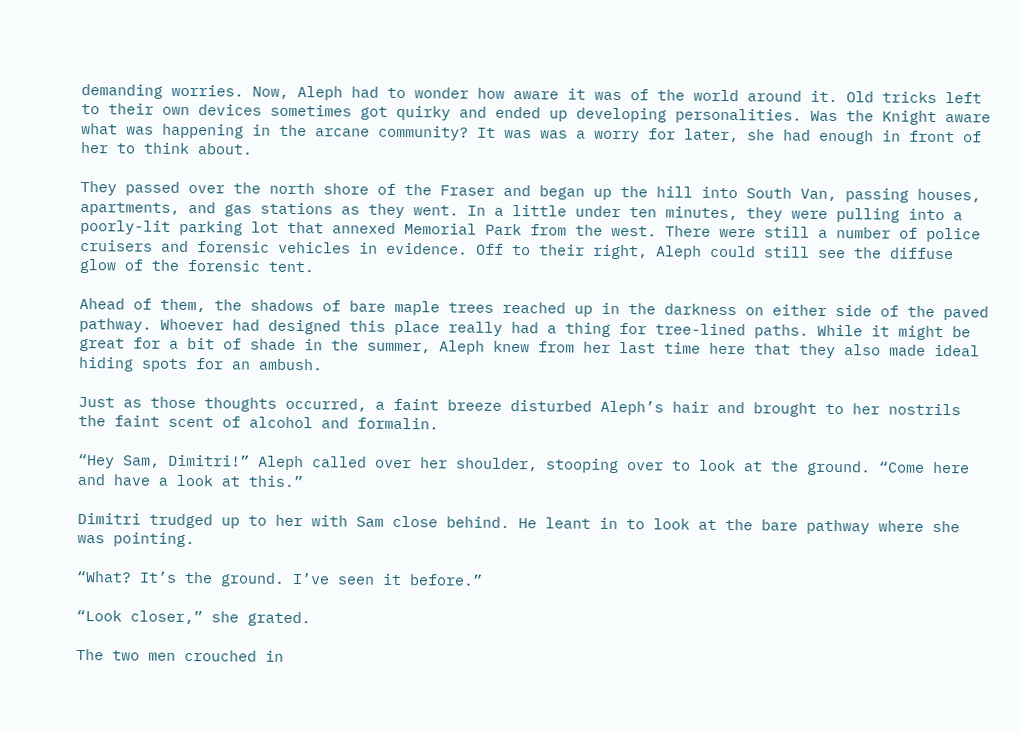demanding worries. Now, Aleph had to wonder how aware it was of the world around it. Old tricks left to their own devices sometimes got quirky and ended up developing personalities. Was the Knight aware what was happening in the arcane community? It was was a worry for later, she had enough in front of her to think about.

They passed over the north shore of the Fraser and began up the hill into South Van, passing houses, apartments, and gas stations as they went. In a little under ten minutes, they were pulling into a poorly-lit parking lot that annexed Memorial Park from the west. There were still a number of police cruisers and forensic vehicles in evidence. Off to their right, Aleph could still see the diffuse glow of the forensic tent.

Ahead of them, the shadows of bare maple trees reached up in the darkness on either side of the paved pathway. Whoever had designed this place really had a thing for tree-lined paths. While it might be great for a bit of shade in the summer, Aleph knew from her last time here that they also made ideal hiding spots for an ambush.

Just as those thoughts occurred, a faint breeze disturbed Aleph’s hair and brought to her nostrils the faint scent of alcohol and formalin.

“Hey Sam, Dimitri!” Aleph called over her shoulder, stooping over to look at the ground. “Come here and have a look at this.”

Dimitri trudged up to her with Sam close behind. He leant in to look at the bare pathway where she was pointing.

“What? It’s the ground. I’ve seen it before.”

“Look closer,” she grated.

The two men crouched in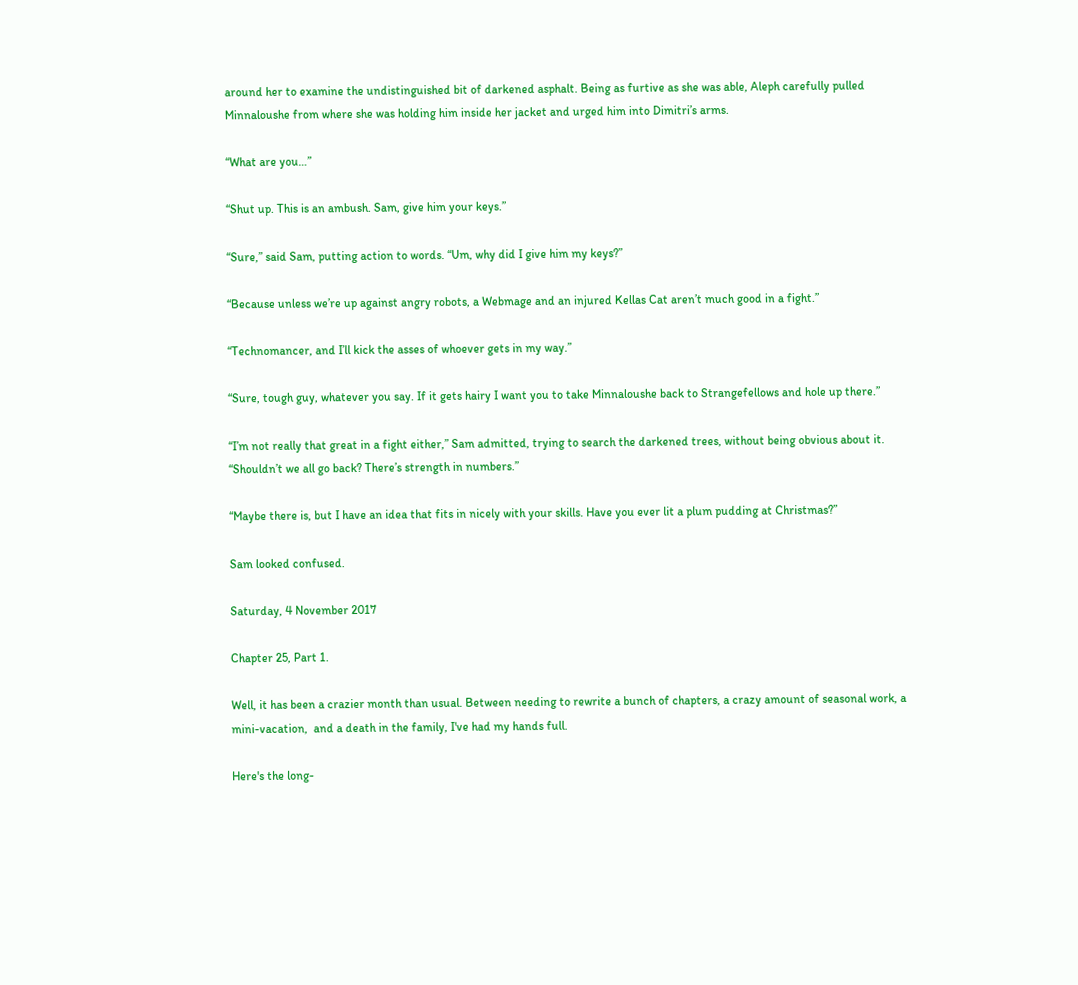around her to examine the undistinguished bit of darkened asphalt. Being as furtive as she was able, Aleph carefully pulled Minnaloushe from where she was holding him inside her jacket and urged him into Dimitri’s arms.

“What are you…”

“Shut up. This is an ambush. Sam, give him your keys.”

“Sure,” said Sam, putting action to words. “Um, why did I give him my keys?”

“Because unless we’re up against angry robots, a Webmage and an injured Kellas Cat aren’t much good in a fight.”

“Technomancer, and I’ll kick the asses of whoever gets in my way.”

“Sure, tough guy, whatever you say. If it gets hairy I want you to take Minnaloushe back to Strangefellows and hole up there.”

“I’m not really that great in a fight either,” Sam admitted, trying to search the darkened trees, without being obvious about it. “Shouldn’t we all go back? There’s strength in numbers.”

“Maybe there is, but I have an idea that fits in nicely with your skills. Have you ever lit a plum pudding at Christmas?”

Sam looked confused.

Saturday, 4 November 2017

Chapter 25, Part 1.

Well, it has been a crazier month than usual. Between needing to rewrite a bunch of chapters, a crazy amount of seasonal work, a mini-vacation,  and a death in the family, I've had my hands full.

Here's the long-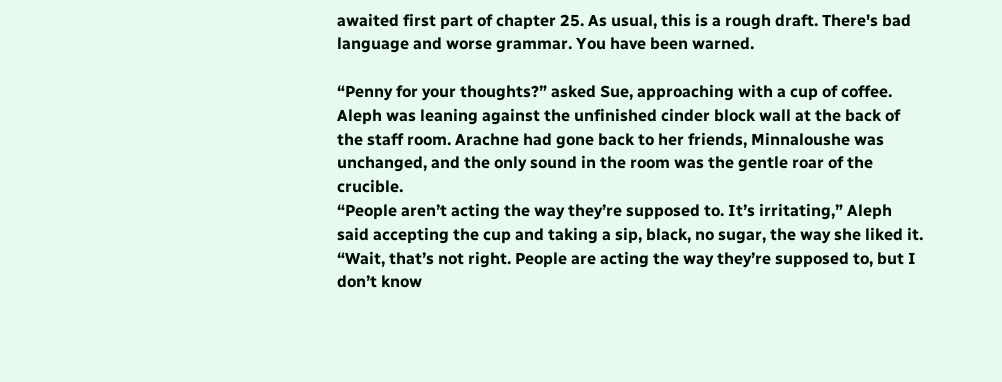awaited first part of chapter 25. As usual, this is a rough draft. There's bad language and worse grammar. You have been warned.

“Penny for your thoughts?” asked Sue, approaching with a cup of coffee. Aleph was leaning against the unfinished cinder block wall at the back of the staff room. Arachne had gone back to her friends, Minnaloushe was unchanged, and the only sound in the room was the gentle roar of the crucible.
“People aren’t acting the way they’re supposed to. It’s irritating,” Aleph said accepting the cup and taking a sip, black, no sugar, the way she liked it. “Wait, that’s not right. People are acting the way they’re supposed to, but I don’t know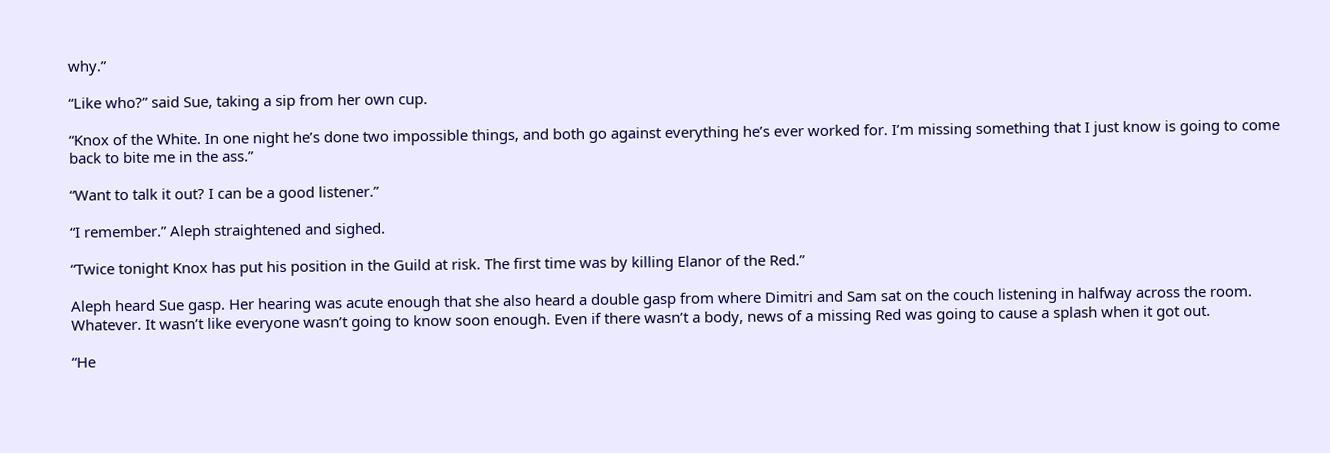why.”

“Like who?” said Sue, taking a sip from her own cup.

“Knox of the White. In one night he’s done two impossible things, and both go against everything he’s ever worked for. I’m missing something that I just know is going to come back to bite me in the ass.”

“Want to talk it out? I can be a good listener.”

“I remember.” Aleph straightened and sighed.

“Twice tonight Knox has put his position in the Guild at risk. The first time was by killing Elanor of the Red.”

Aleph heard Sue gasp. Her hearing was acute enough that she also heard a double gasp from where Dimitri and Sam sat on the couch listening in halfway across the room. Whatever. It wasn’t like everyone wasn’t going to know soon enough. Even if there wasn’t a body, news of a missing Red was going to cause a splash when it got out.

“He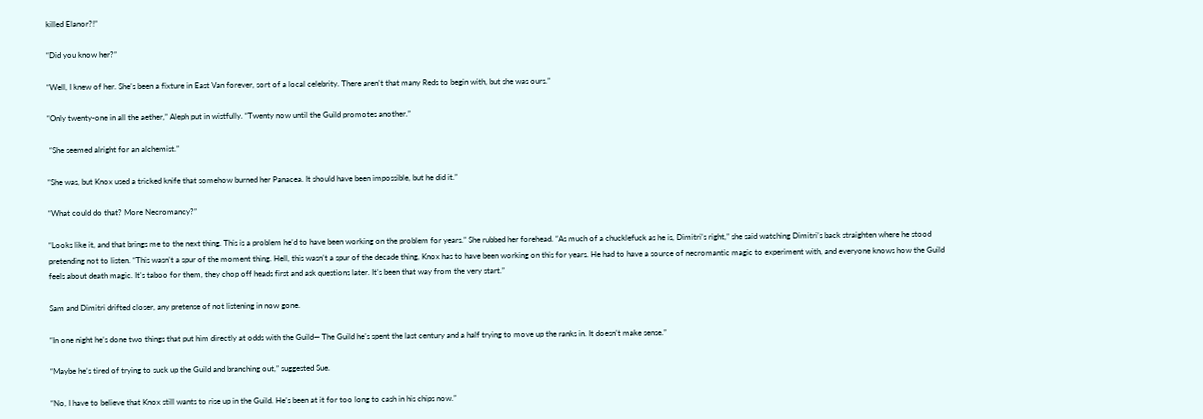killed Elanor?!”

“Did you know her?”

“Well, I knew of her. She’s been a fixture in East Van forever, sort of a local celebrity. There aren’t that many Reds to begin with, but she was ours.”

“Only twenty-one in all the aether,” Aleph put in wistfully. “Twenty now until the Guild promotes another.”

 “She seemed alright for an alchemist.”

“She was, but Knox used a tricked knife that somehow burned her Panacea. It should have been impossible, but he did it.”

“What could do that? More Necromancy?”

“Looks like it, and that brings me to the next thing. This is a problem he’d to have been working on the problem for years.” She rubbed her forehead. “As much of a chucklefuck as he is, Dimitri’s right,” she said watching Dimitri’s back straighten where he stood pretending not to listen. “This wasn’t a spur of the moment thing. Hell, this wasn’t a spur of the decade thing, Knox has to have been working on this for years. He had to have a source of necromantic magic to experiment with, and everyone knows how the Guild feels about death magic. It’s taboo for them, they chop off heads first and ask questions later. It’s been that way from the very start.”

Sam and Dimitri drifted closer, any pretense of not listening in now gone.

“In one night he’s done two things that put him directly at odds with the Guild— The Guild he’s spent the last century and a half trying to move up the ranks in. It doesn’t make sense.”

“Maybe he’s tired of trying to suck up the Guild and branching out,” suggested Sue.

“No, I have to believe that Knox still wants to rise up in the Guild. He’s been at it for too long to cash in his chips now.”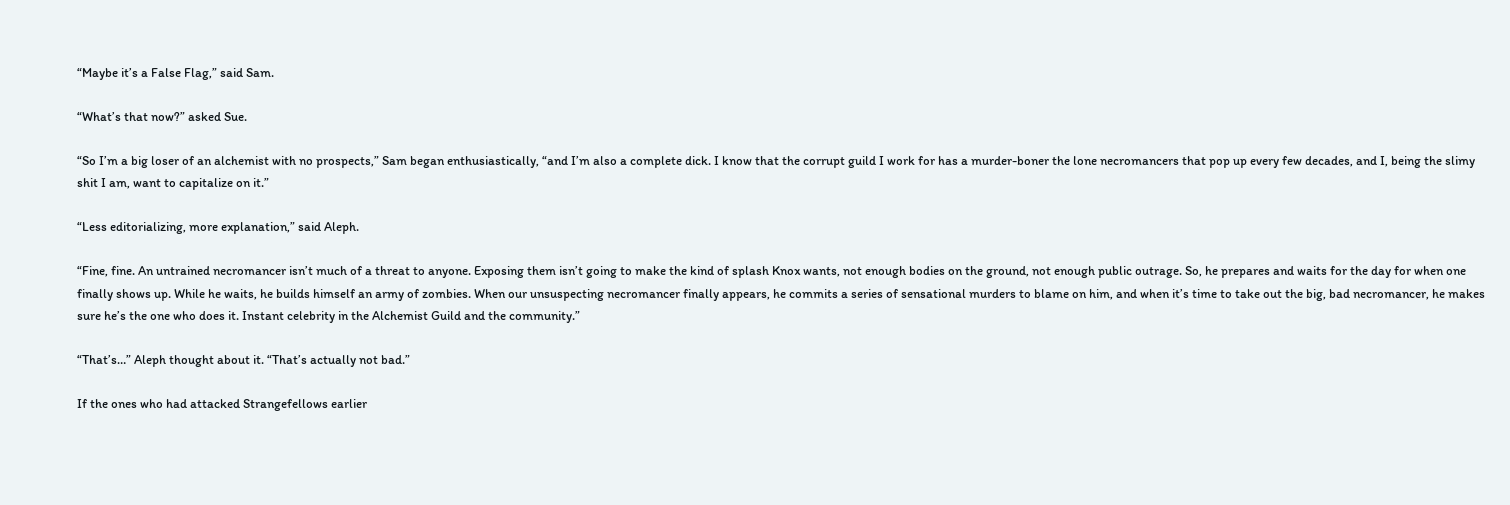“Maybe it’s a False Flag,” said Sam.

“What’s that now?” asked Sue.

“So I’m a big loser of an alchemist with no prospects,” Sam began enthusiastically, “and I’m also a complete dick. I know that the corrupt guild I work for has a murder-boner the lone necromancers that pop up every few decades, and I, being the slimy shit I am, want to capitalize on it.”

“Less editorializing, more explanation,” said Aleph.

“Fine, fine. An untrained necromancer isn’t much of a threat to anyone. Exposing them isn’t going to make the kind of splash Knox wants, not enough bodies on the ground, not enough public outrage. So, he prepares and waits for the day for when one finally shows up. While he waits, he builds himself an army of zombies. When our unsuspecting necromancer finally appears, he commits a series of sensational murders to blame on him, and when it’s time to take out the big, bad necromancer, he makes sure he’s the one who does it. Instant celebrity in the Alchemist Guild and the community.”

“That’s…” Aleph thought about it. “That’s actually not bad.”

If the ones who had attacked Strangefellows earlier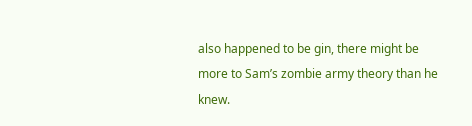also happened to be gin, there might be more to Sam’s zombie army theory than he knew.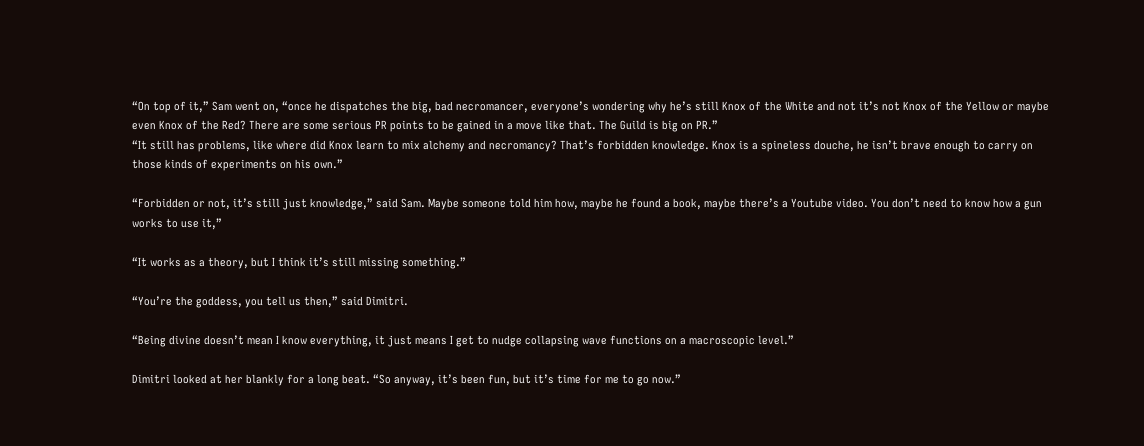“On top of it,” Sam went on, “once he dispatches the big, bad necromancer, everyone’s wondering why he’s still Knox of the White and not it’s not Knox of the Yellow or maybe even Knox of the Red? There are some serious PR points to be gained in a move like that. The Guild is big on PR.”
“It still has problems, like where did Knox learn to mix alchemy and necromancy? That’s forbidden knowledge. Knox is a spineless douche, he isn’t brave enough to carry on those kinds of experiments on his own.”

“Forbidden or not, it’s still just knowledge,” said Sam. Maybe someone told him how, maybe he found a book, maybe there’s a Youtube video. You don’t need to know how a gun works to use it,”

“It works as a theory, but I think it’s still missing something.”

“You’re the goddess, you tell us then,” said Dimitri.

“Being divine doesn’t mean I know everything, it just means I get to nudge collapsing wave functions on a macroscopic level.”

Dimitri looked at her blankly for a long beat. “So anyway, it’s been fun, but it’s time for me to go now.”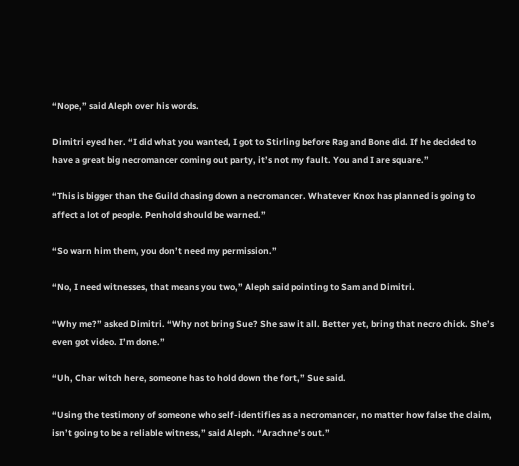“Nope,” said Aleph over his words.

Dimitri eyed her. “I did what you wanted, I got to Stirling before Rag and Bone did. If he decided to have a great big necromancer coming out party, it’s not my fault. You and I are square.”

“This is bigger than the Guild chasing down a necromancer. Whatever Knox has planned is going to affect a lot of people. Penhold should be warned.”

“So warn him them, you don’t need my permission.”

“No, I need witnesses, that means you two,” Aleph said pointing to Sam and Dimitri.

“Why me?” asked Dimitri. “Why not bring Sue? She saw it all. Better yet, bring that necro chick. She’s even got video. I’m done.”

“Uh, Char witch here, someone has to hold down the fort,” Sue said.

“Using the testimony of someone who self-identifies as a necromancer, no matter how false the claim, isn’t going to be a reliable witness,” said Aleph. “Arachne’s out.”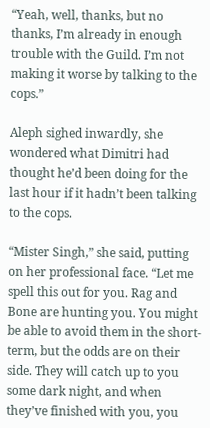“Yeah, well, thanks, but no thanks, I’m already in enough trouble with the Guild. I’m not making it worse by talking to the cops.”

Aleph sighed inwardly, she wondered what Dimitri had thought he’d been doing for the last hour if it hadn’t been talking to the cops.

“Mister Singh,” she said, putting on her professional face. “Let me spell this out for you. Rag and Bone are hunting you. You might be able to avoid them in the short-term, but the odds are on their side. They will catch up to you some dark night, and when they’ve finished with you, you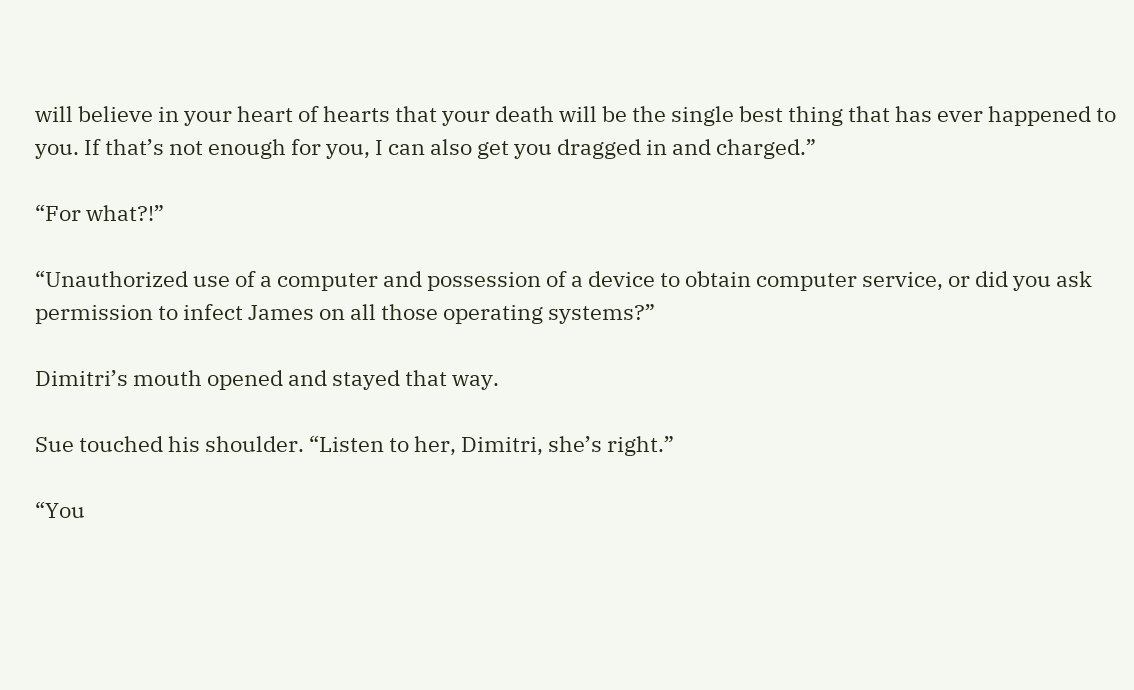will believe in your heart of hearts that your death will be the single best thing that has ever happened to you. If that’s not enough for you, I can also get you dragged in and charged.”

“For what?!”

“Unauthorized use of a computer and possession of a device to obtain computer service, or did you ask permission to infect James on all those operating systems?”

Dimitri’s mouth opened and stayed that way.

Sue touched his shoulder. “Listen to her, Dimitri, she’s right.”

“You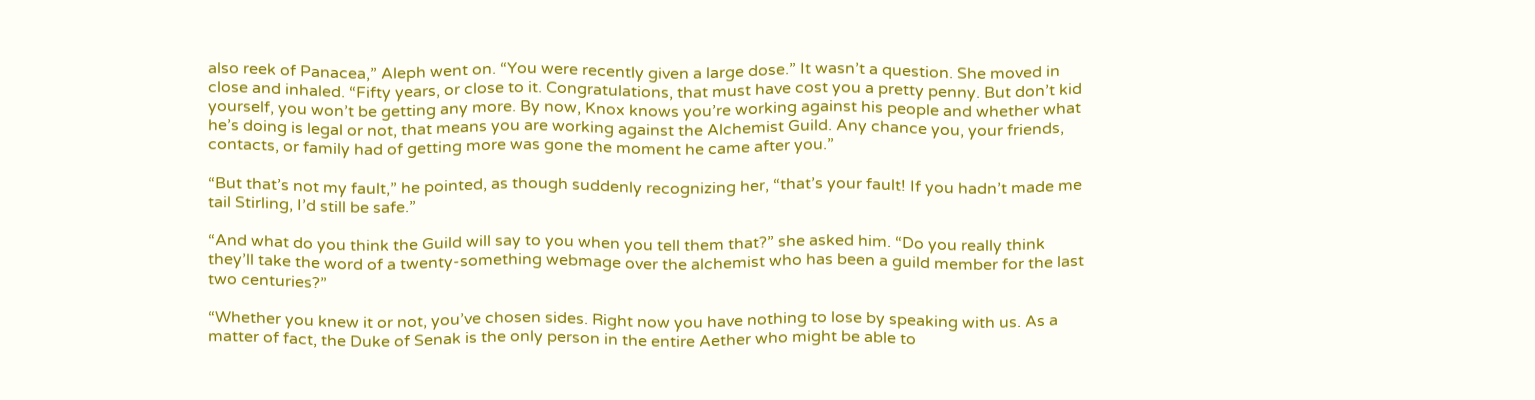also reek of Panacea,” Aleph went on. “You were recently given a large dose.” It wasn’t a question. She moved in close and inhaled. “Fifty years, or close to it. Congratulations, that must have cost you a pretty penny. But don’t kid yourself, you won’t be getting any more. By now, Knox knows you’re working against his people and whether what he’s doing is legal or not, that means you are working against the Alchemist Guild. Any chance you, your friends, contacts, or family had of getting more was gone the moment he came after you.”

“But that’s not my fault,” he pointed, as though suddenly recognizing her, “that’s your fault! If you hadn’t made me tail Stirling, I’d still be safe.”

“And what do you think the Guild will say to you when you tell them that?” she asked him. “Do you really think they’ll take the word of a twenty-something webmage over the alchemist who has been a guild member for the last two centuries?”

“Whether you knew it or not, you’ve chosen sides. Right now you have nothing to lose by speaking with us. As a matter of fact, the Duke of Senak is the only person in the entire Aether who might be able to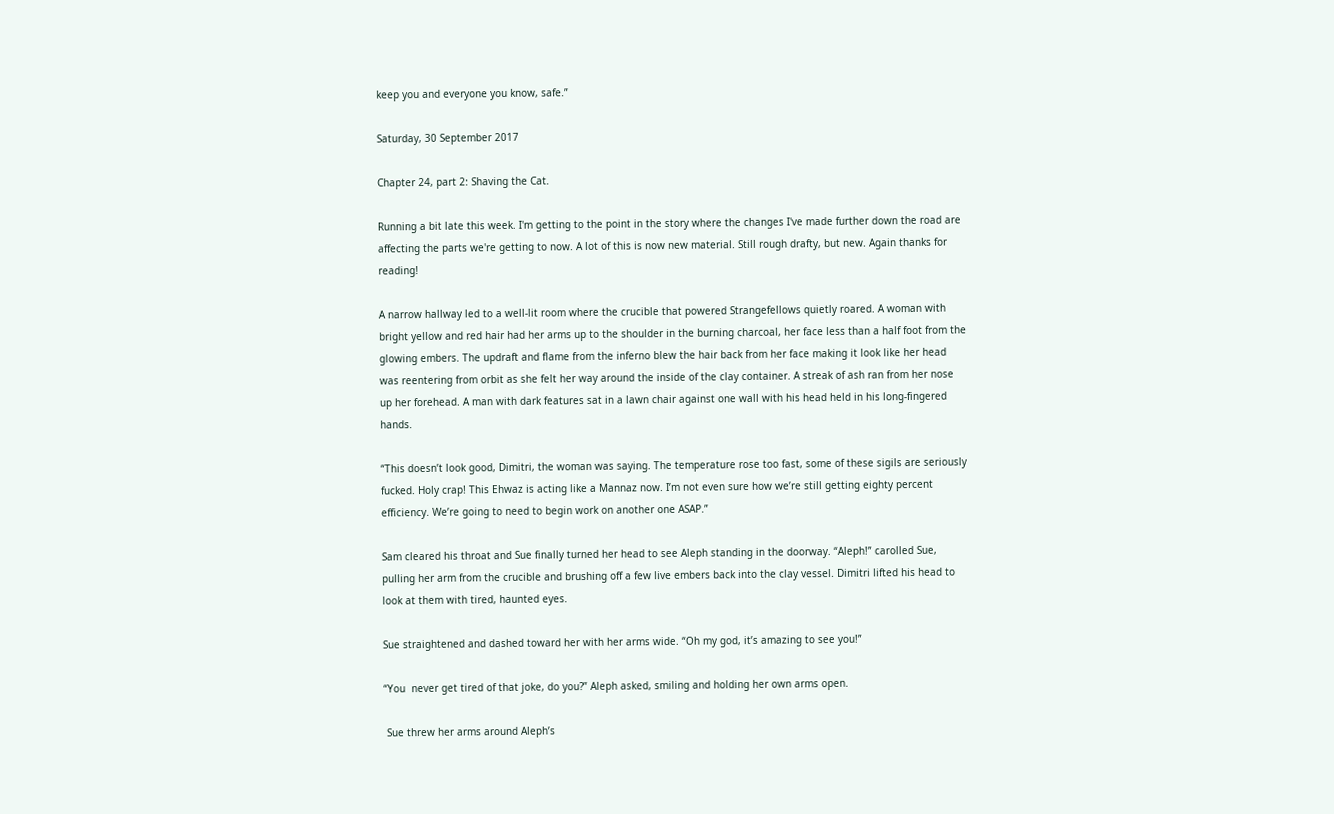keep you and everyone you know, safe.”

Saturday, 30 September 2017

Chapter 24, part 2: Shaving the Cat.

Running a bit late this week. I'm getting to the point in the story where the changes I've made further down the road are affecting the parts we're getting to now. A lot of this is now new material. Still rough drafty, but new. Again thanks for reading!

A narrow hallway led to a well-lit room where the crucible that powered Strangefellows quietly roared. A woman with bright yellow and red hair had her arms up to the shoulder in the burning charcoal, her face less than a half foot from the glowing embers. The updraft and flame from the inferno blew the hair back from her face making it look like her head was reentering from orbit as she felt her way around the inside of the clay container. A streak of ash ran from her nose up her forehead. A man with dark features sat in a lawn chair against one wall with his head held in his long-fingered hands.

“This doesn’t look good, Dimitri, the woman was saying. The temperature rose too fast, some of these sigils are seriously fucked. Holy crap! This Ehwaz is acting like a Mannaz now. I’m not even sure how we’re still getting eighty percent efficiency. We’re going to need to begin work on another one ASAP.”

Sam cleared his throat and Sue finally turned her head to see Aleph standing in the doorway. “Aleph!” carolled Sue, pulling her arm from the crucible and brushing off a few live embers back into the clay vessel. Dimitri lifted his head to look at them with tired, haunted eyes.

Sue straightened and dashed toward her with her arms wide. “Oh my god, it’s amazing to see you!”

“You  never get tired of that joke, do you?” Aleph asked, smiling and holding her own arms open.

 Sue threw her arms around Aleph’s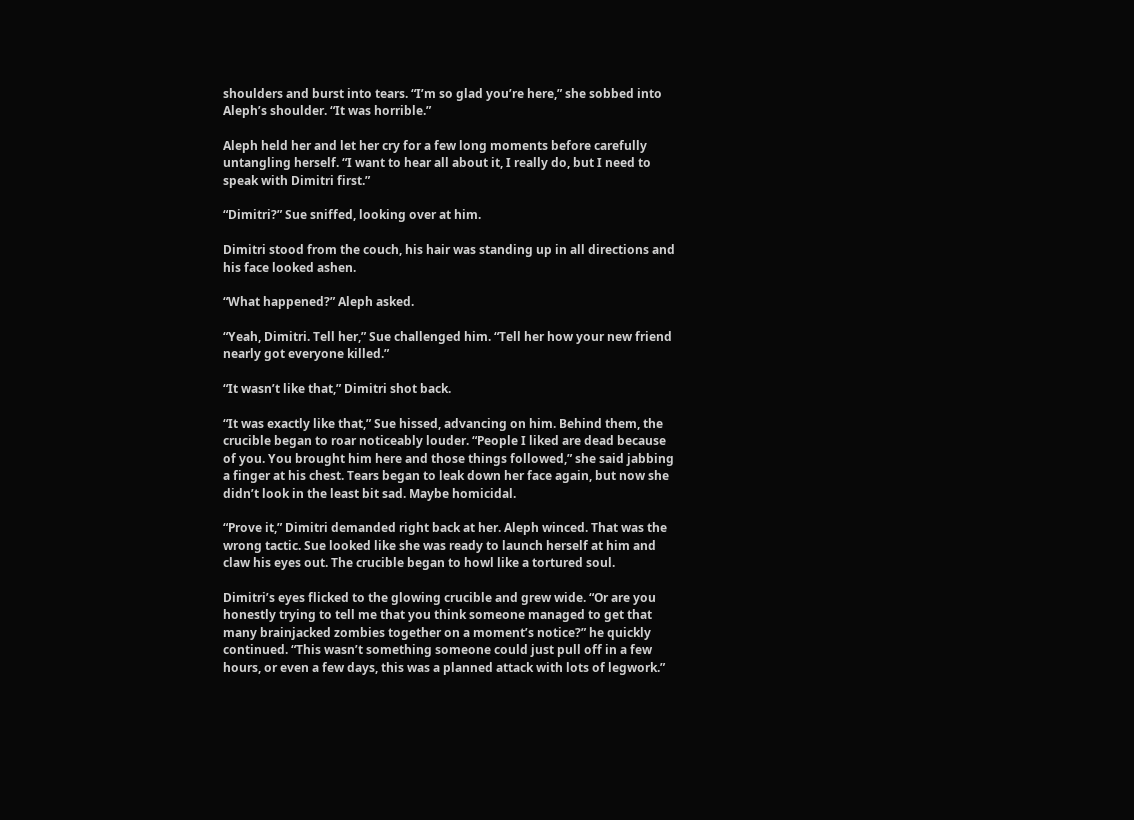shoulders and burst into tears. “I’m so glad you’re here,” she sobbed into Aleph’s shoulder. “It was horrible.”

Aleph held her and let her cry for a few long moments before carefully untangling herself. “I want to hear all about it, I really do, but I need to speak with Dimitri first.”

“Dimitri?” Sue sniffed, looking over at him.

Dimitri stood from the couch, his hair was standing up in all directions and his face looked ashen.

“What happened?” Aleph asked.

“Yeah, Dimitri. Tell her,” Sue challenged him. “Tell her how your new friend nearly got everyone killed.”

“It wasn’t like that,” Dimitri shot back.

“It was exactly like that,” Sue hissed, advancing on him. Behind them, the crucible began to roar noticeably louder. “People I liked are dead because of you. You brought him here and those things followed,” she said jabbing a finger at his chest. Tears began to leak down her face again, but now she didn’t look in the least bit sad. Maybe homicidal.

“Prove it,” Dimitri demanded right back at her. Aleph winced. That was the wrong tactic. Sue looked like she was ready to launch herself at him and claw his eyes out. The crucible began to howl like a tortured soul.

Dimitri’s eyes flicked to the glowing crucible and grew wide. “Or are you honestly trying to tell me that you think someone managed to get that many brainjacked zombies together on a moment’s notice?” he quickly continued. “This wasn’t something someone could just pull off in a few hours, or even a few days, this was a planned attack with lots of legwork.”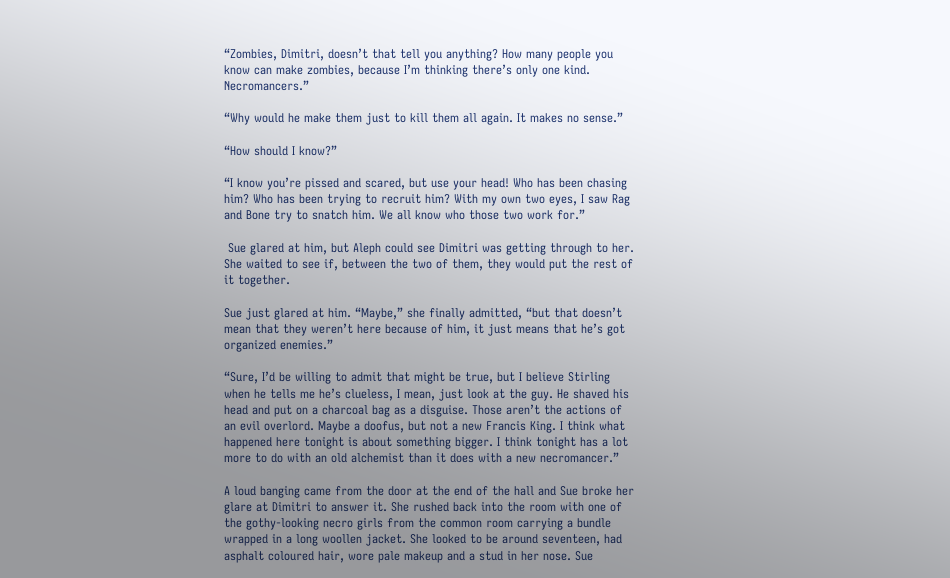“Zombies, Dimitri, doesn’t that tell you anything? How many people you know can make zombies, because I’m thinking there’s only one kind. Necromancers.”

“Why would he make them just to kill them all again. It makes no sense.”

“How should I know?”

“I know you’re pissed and scared, but use your head! Who has been chasing him? Who has been trying to recruit him? With my own two eyes, I saw Rag and Bone try to snatch him. We all know who those two work for.”

 Sue glared at him, but Aleph could see Dimitri was getting through to her. She waited to see if, between the two of them, they would put the rest of it together.

Sue just glared at him. “Maybe,” she finally admitted, “but that doesn’t mean that they weren’t here because of him, it just means that he’s got organized enemies.”

“Sure, I’d be willing to admit that might be true, but I believe Stirling when he tells me he’s clueless, I mean, just look at the guy. He shaved his head and put on a charcoal bag as a disguise. Those aren’t the actions of an evil overlord. Maybe a doofus, but not a new Francis King. I think what happened here tonight is about something bigger. I think tonight has a lot more to do with an old alchemist than it does with a new necromancer.”

A loud banging came from the door at the end of the hall and Sue broke her glare at Dimitri to answer it. She rushed back into the room with one of the gothy-looking necro girls from the common room carrying a bundle wrapped in a long woollen jacket. She looked to be around seventeen, had asphalt coloured hair, wore pale makeup and a stud in her nose. Sue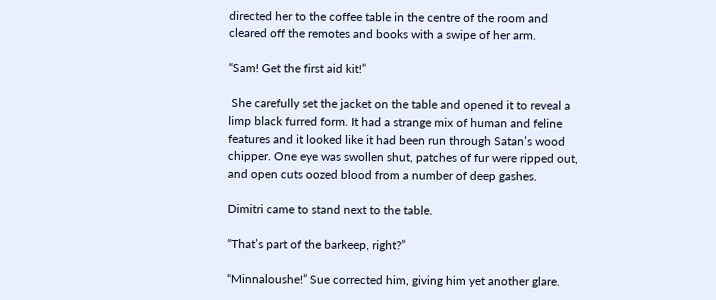directed her to the coffee table in the centre of the room and cleared off the remotes and books with a swipe of her arm.

“Sam! Get the first aid kit!”

 She carefully set the jacket on the table and opened it to reveal a limp black furred form. It had a strange mix of human and feline features and it looked like it had been run through Satan’s wood chipper. One eye was swollen shut, patches of fur were ripped out, and open cuts oozed blood from a number of deep gashes.

Dimitri came to stand next to the table.

“That’s part of the barkeep, right?”

“Minnaloushe!” Sue corrected him, giving him yet another glare.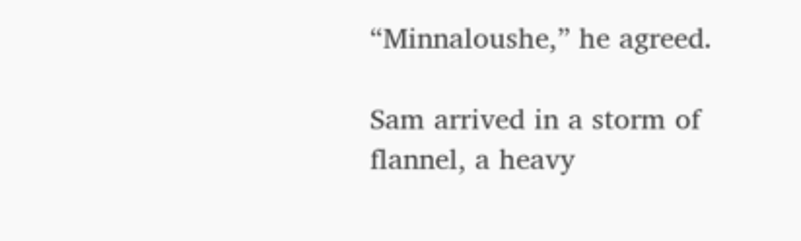“Minnaloushe,” he agreed.

Sam arrived in a storm of flannel, a heavy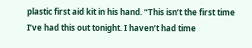plastic first aid kit in his hand. “This isn’t the first time I’ve had this out tonight. I haven’t had time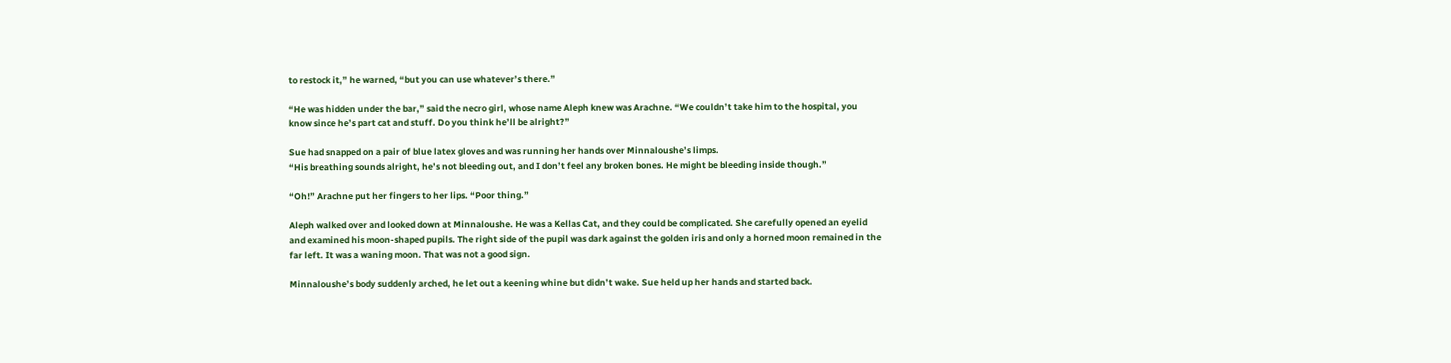to restock it,” he warned, “but you can use whatever’s there.”

“He was hidden under the bar,” said the necro girl, whose name Aleph knew was Arachne. “We couldn’t take him to the hospital, you know since he’s part cat and stuff. Do you think he’ll be alright?”

Sue had snapped on a pair of blue latex gloves and was running her hands over Minnaloushe’s limps.
“His breathing sounds alright, he’s not bleeding out, and I don’t feel any broken bones. He might be bleeding inside though.”

“Oh!” Arachne put her fingers to her lips. “Poor thing.”

Aleph walked over and looked down at Minnaloushe. He was a Kellas Cat, and they could be complicated. She carefully opened an eyelid and examined his moon-shaped pupils. The right side of the pupil was dark against the golden iris and only a horned moon remained in the far left. It was a waning moon. That was not a good sign.

Minnaloushe’s body suddenly arched, he let out a keening whine but didn’t wake. Sue held up her hands and started back.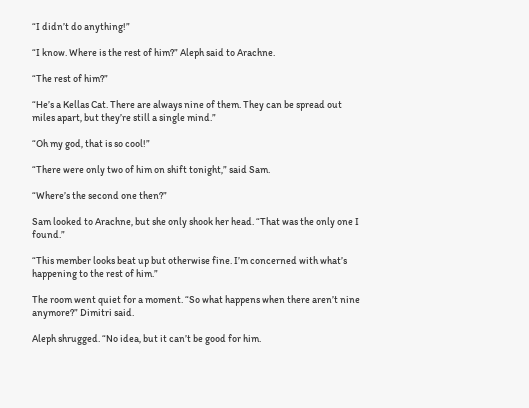“I didn’t do anything!”

“I know. Where is the rest of him?” Aleph said to Arachne.

“The rest of him?”

“He’s a Kellas Cat. There are always nine of them. They can be spread out miles apart, but they’re still a single mind.”

“Oh my god, that is so cool!”

“There were only two of him on shift tonight,” said Sam.

“Where’s the second one then?”

Sam looked to Arachne, but she only shook her head. “That was the only one I found.”

“This member looks beat up but otherwise fine. I’m concerned with what’s happening to the rest of him.”

The room went quiet for a moment. “So what happens when there aren’t nine anymore?” Dimitri said.

Aleph shrugged. “No idea, but it can’t be good for him.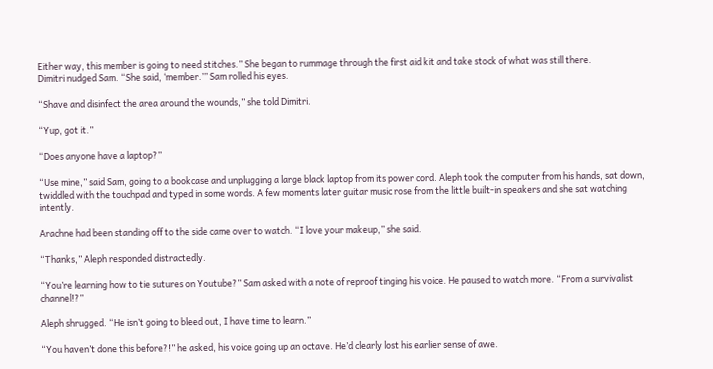Either way, this member is going to need stitches.” She began to rummage through the first aid kit and take stock of what was still there.
Dimitri nudged Sam. “She said, ‘member.’” Sam rolled his eyes.

“Shave and disinfect the area around the wounds,” she told Dimitri.

“Yup, got it.”

“Does anyone have a laptop?”

“Use mine,” said Sam, going to a bookcase and unplugging a large black laptop from its power cord. Aleph took the computer from his hands, sat down, twiddled with the touchpad and typed in some words. A few moments later guitar music rose from the little built-in speakers and she sat watching intently.

Arachne had been standing off to the side came over to watch. “I love your makeup,” she said.

“Thanks,” Aleph responded distractedly.

“You’re learning how to tie sutures on Youtube?” Sam asked with a note of reproof tinging his voice. He paused to watch more. “From a survivalist channel!?”

Aleph shrugged. “He isn’t going to bleed out, I have time to learn.”

“You haven’t done this before?!” he asked, his voice going up an octave. He’d clearly lost his earlier sense of awe.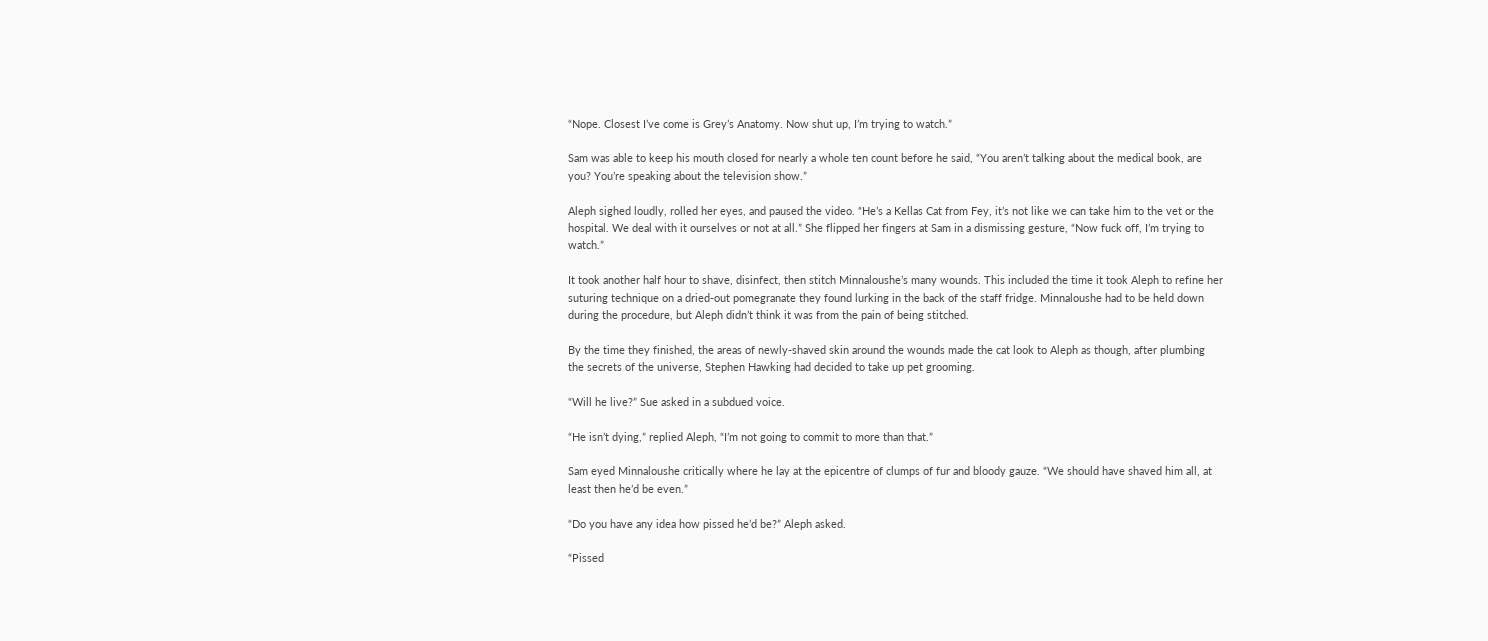“Nope. Closest I’ve come is Grey’s Anatomy. Now shut up, I’m trying to watch.”

Sam was able to keep his mouth closed for nearly a whole ten count before he said, “You aren’t talking about the medical book, are you? You’re speaking about the television show.”

Aleph sighed loudly, rolled her eyes, and paused the video. “He’s a Kellas Cat from Fey, it’s not like we can take him to the vet or the hospital. We deal with it ourselves or not at all.” She flipped her fingers at Sam in a dismissing gesture, “Now fuck off, I’m trying to watch.”

It took another half hour to shave, disinfect, then stitch Minnaloushe’s many wounds. This included the time it took Aleph to refine her suturing technique on a dried-out pomegranate they found lurking in the back of the staff fridge. Minnaloushe had to be held down during the procedure, but Aleph didn’t think it was from the pain of being stitched.

By the time they finished, the areas of newly-shaved skin around the wounds made the cat look to Aleph as though, after plumbing the secrets of the universe, Stephen Hawking had decided to take up pet grooming.

“Will he live?” Sue asked in a subdued voice.

“He isn’t dying,” replied Aleph, “I’m not going to commit to more than that.”

Sam eyed Minnaloushe critically where he lay at the epicentre of clumps of fur and bloody gauze. “We should have shaved him all, at least then he’d be even.”

“Do you have any idea how pissed he’d be?” Aleph asked.

“Pissed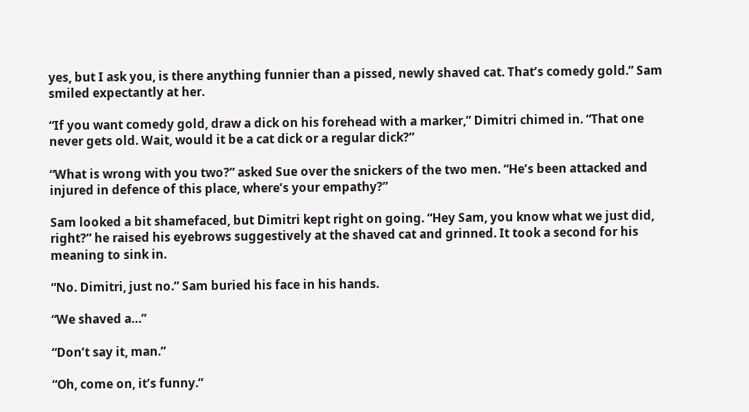yes, but I ask you, is there anything funnier than a pissed, newly shaved cat. That’s comedy gold.” Sam smiled expectantly at her.

“If you want comedy gold, draw a dick on his forehead with a marker,” Dimitri chimed in. “That one never gets old. Wait, would it be a cat dick or a regular dick?”

“What is wrong with you two?” asked Sue over the snickers of the two men. “He’s been attacked and injured in defence of this place, where’s your empathy?”

Sam looked a bit shamefaced, but Dimitri kept right on going. “Hey Sam, you know what we just did, right?” he raised his eyebrows suggestively at the shaved cat and grinned. It took a second for his meaning to sink in.

“No. Dimitri, just no.” Sam buried his face in his hands.

“We shaved a…”

“Don’t say it, man.”

“Oh, come on, it’s funny.”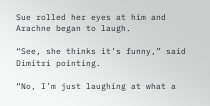Sue rolled her eyes at him and Arachne began to laugh.

“See, she thinks it’s funny,” said Dimitri pointing.

“No, I’m just laughing at what a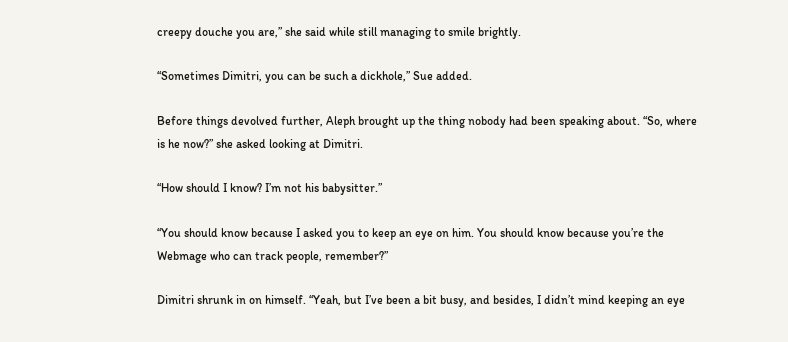creepy douche you are,” she said while still managing to smile brightly.

“Sometimes Dimitri, you can be such a dickhole,” Sue added.

Before things devolved further, Aleph brought up the thing nobody had been speaking about. “So, where is he now?” she asked looking at Dimitri.

“How should I know? I’m not his babysitter.”

“You should know because I asked you to keep an eye on him. You should know because you’re the Webmage who can track people, remember?”

Dimitri shrunk in on himself. “Yeah, but I’ve been a bit busy, and besides, I didn’t mind keeping an eye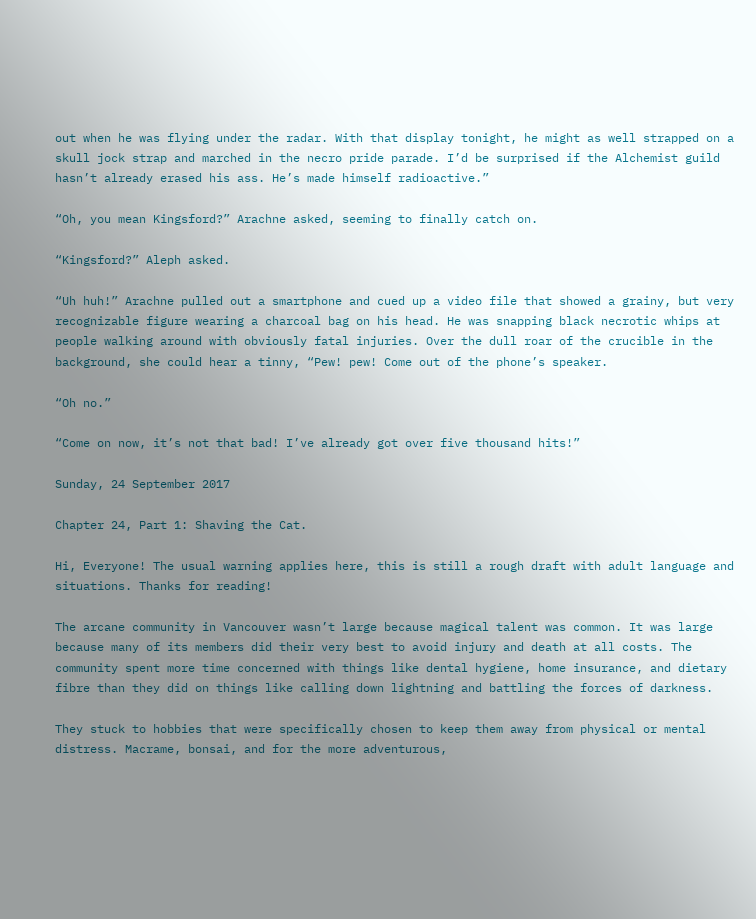out when he was flying under the radar. With that display tonight, he might as well strapped on a skull jock strap and marched in the necro pride parade. I’d be surprised if the Alchemist guild hasn’t already erased his ass. He’s made himself radioactive.”

“Oh, you mean Kingsford?” Arachne asked, seeming to finally catch on.

“Kingsford?” Aleph asked.

“Uh huh!” Arachne pulled out a smartphone and cued up a video file that showed a grainy, but very recognizable figure wearing a charcoal bag on his head. He was snapping black necrotic whips at people walking around with obviously fatal injuries. Over the dull roar of the crucible in the background, she could hear a tinny, “Pew! pew! Come out of the phone’s speaker.

“Oh no.”

“Come on now, it’s not that bad! I’ve already got over five thousand hits!”

Sunday, 24 September 2017

Chapter 24, Part 1: Shaving the Cat.

Hi, Everyone! The usual warning applies here, this is still a rough draft with adult language and situations. Thanks for reading!

The arcane community in Vancouver wasn’t large because magical talent was common. It was large because many of its members did their very best to avoid injury and death at all costs. The community spent more time concerned with things like dental hygiene, home insurance, and dietary fibre than they did on things like calling down lightning and battling the forces of darkness.

They stuck to hobbies that were specifically chosen to keep them away from physical or mental distress. Macrame, bonsai, and for the more adventurous,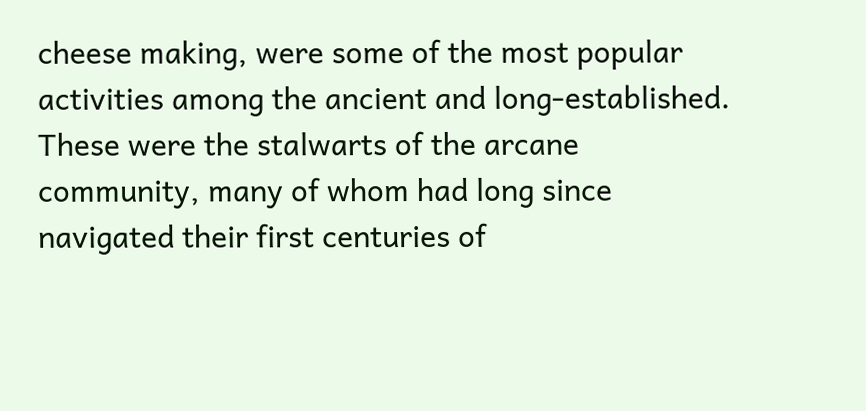cheese making, were some of the most popular activities among the ancient and long-established. These were the stalwarts of the arcane community, many of whom had long since navigated their first centuries of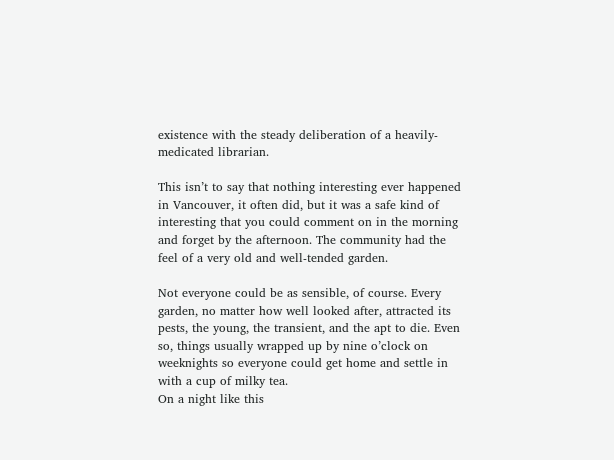existence with the steady deliberation of a heavily-medicated librarian.

This isn’t to say that nothing interesting ever happened in Vancouver, it often did, but it was a safe kind of interesting that you could comment on in the morning and forget by the afternoon. The community had the feel of a very old and well-tended garden.

Not everyone could be as sensible, of course. Every garden, no matter how well looked after, attracted its pests, the young, the transient, and the apt to die. Even so, things usually wrapped up by nine o’clock on weeknights so everyone could get home and settle in with a cup of milky tea.
On a night like this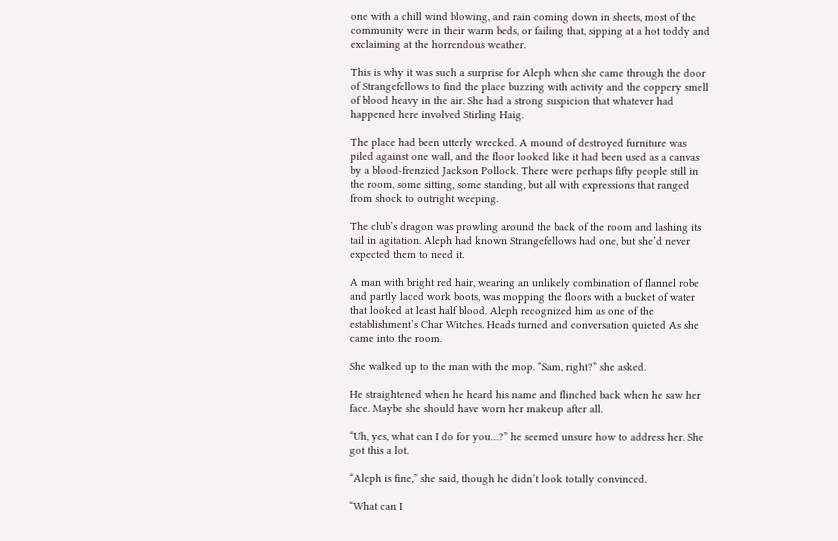one with a chill wind blowing, and rain coming down in sheets, most of the community were in their warm beds, or failing that, sipping at a hot toddy and exclaiming at the horrendous weather.

This is why it was such a surprise for Aleph when she came through the door of Strangefellows to find the place buzzing with activity and the coppery smell of blood heavy in the air. She had a strong suspicion that whatever had happened here involved Stirling Haig.

The place had been utterly wrecked. A mound of destroyed furniture was piled against one wall, and the floor looked like it had been used as a canvas by a blood-frenzied Jackson Pollock. There were perhaps fifty people still in the room, some sitting, some standing, but all with expressions that ranged from shock to outright weeping.

The club’s dragon was prowling around the back of the room and lashing its tail in agitation. Aleph had known Strangefellows had one, but she’d never expected them to need it.

A man with bright red hair, wearing an unlikely combination of flannel robe and partly laced work boots, was mopping the floors with a bucket of water that looked at least half blood. Aleph recognized him as one of the establishment’s Char Witches. Heads turned and conversation quieted As she came into the room.

She walked up to the man with the mop. “Sam, right?” she asked.

He straightened when he heard his name and flinched back when he saw her face. Maybe she should have worn her makeup after all.

“Uh, yes, what can I do for you…?” he seemed unsure how to address her. She got this a lot.

“Aleph is fine,” she said, though he didn’t look totally convinced.

“What can I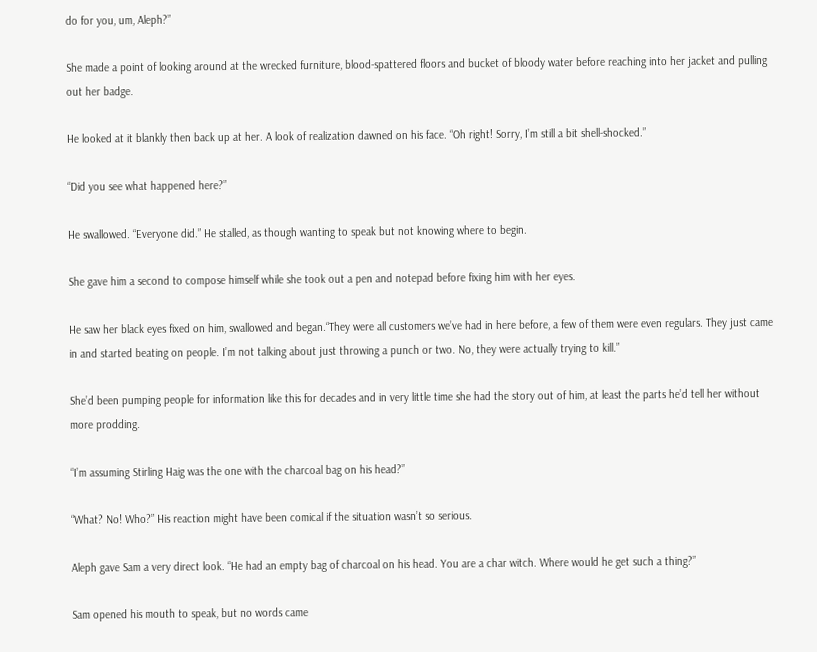do for you, um, Aleph?”

She made a point of looking around at the wrecked furniture, blood-spattered floors and bucket of bloody water before reaching into her jacket and pulling out her badge.

He looked at it blankly then back up at her. A look of realization dawned on his face. “Oh right! Sorry, I’m still a bit shell-shocked.”

“Did you see what happened here?”

He swallowed. “Everyone did.” He stalled, as though wanting to speak but not knowing where to begin.

She gave him a second to compose himself while she took out a pen and notepad before fixing him with her eyes.

He saw her black eyes fixed on him, swallowed and began.“They were all customers we’ve had in here before, a few of them were even regulars. They just came in and started beating on people. I’m not talking about just throwing a punch or two. No, they were actually trying to kill.”

She’d been pumping people for information like this for decades and in very little time she had the story out of him, at least the parts he’d tell her without more prodding.

“I’m assuming Stirling Haig was the one with the charcoal bag on his head?”

“What? No! Who?” His reaction might have been comical if the situation wasn’t so serious.

Aleph gave Sam a very direct look. “He had an empty bag of charcoal on his head. You are a char witch. Where would he get such a thing?”

Sam opened his mouth to speak, but no words came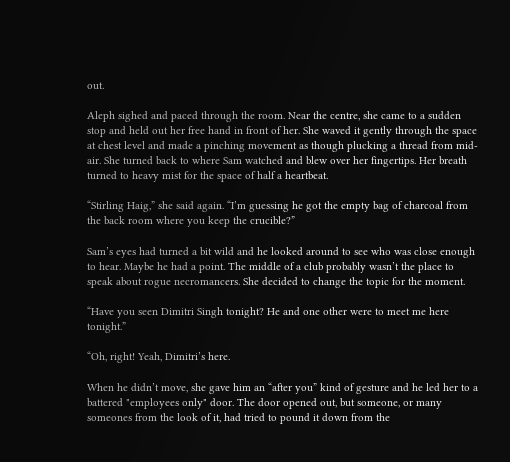out.

Aleph sighed and paced through the room. Near the centre, she came to a sudden stop and held out her free hand in front of her. She waved it gently through the space at chest level and made a pinching movement as though plucking a thread from mid-air. She turned back to where Sam watched and blew over her fingertips. Her breath turned to heavy mist for the space of half a heartbeat.

“Stirling Haig,” she said again. “I’m guessing he got the empty bag of charcoal from the back room where you keep the crucible?”

Sam’s eyes had turned a bit wild and he looked around to see who was close enough to hear. Maybe he had a point. The middle of a club probably wasn’t the place to speak about rogue necromancers. She decided to change the topic for the moment.

“Have you seen Dimitri Singh tonight? He and one other were to meet me here tonight.”

“Oh, right! Yeah, Dimitri’s here.

When he didn’t move, she gave him an “after you” kind of gesture and he led her to a battered "employees only" door. The door opened out, but someone, or many someones from the look of it, had tried to pound it down from the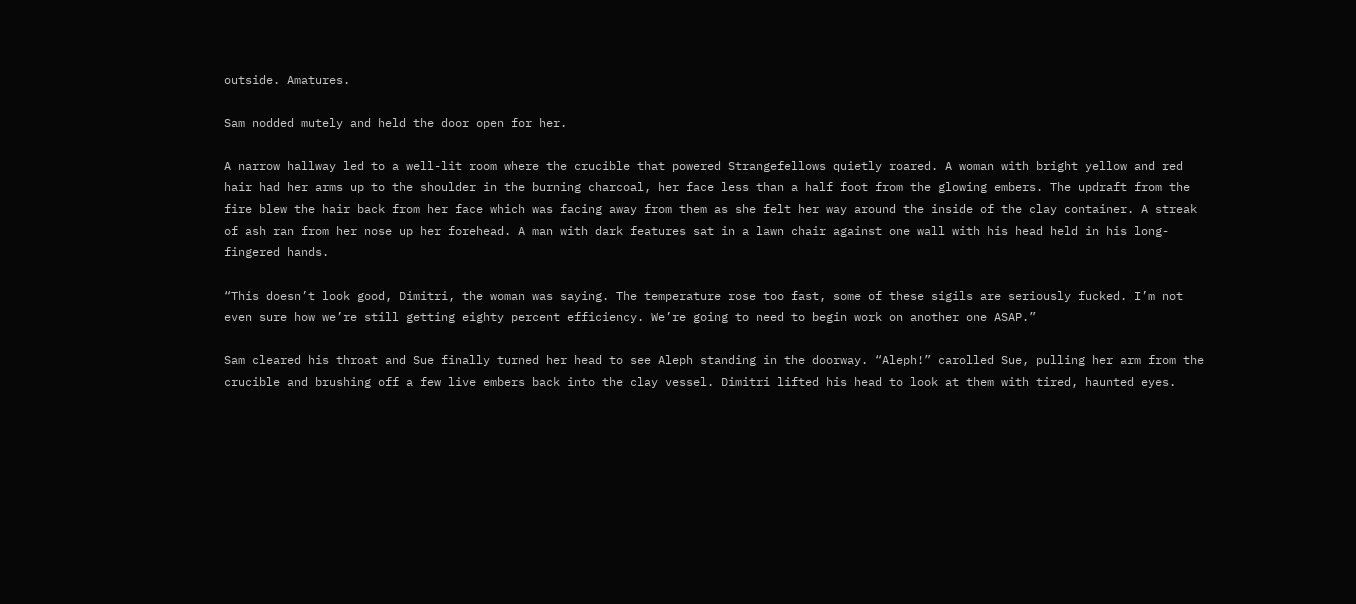outside. Amatures.

Sam nodded mutely and held the door open for her.

A narrow hallway led to a well-lit room where the crucible that powered Strangefellows quietly roared. A woman with bright yellow and red hair had her arms up to the shoulder in the burning charcoal, her face less than a half foot from the glowing embers. The updraft from the fire blew the hair back from her face which was facing away from them as she felt her way around the inside of the clay container. A streak of ash ran from her nose up her forehead. A man with dark features sat in a lawn chair against one wall with his head held in his long-fingered hands.

“This doesn’t look good, Dimitri, the woman was saying. The temperature rose too fast, some of these sigils are seriously fucked. I’m not even sure how we’re still getting eighty percent efficiency. We’re going to need to begin work on another one ASAP.”

Sam cleared his throat and Sue finally turned her head to see Aleph standing in the doorway. “Aleph!” carolled Sue, pulling her arm from the crucible and brushing off a few live embers back into the clay vessel. Dimitri lifted his head to look at them with tired, haunted eyes.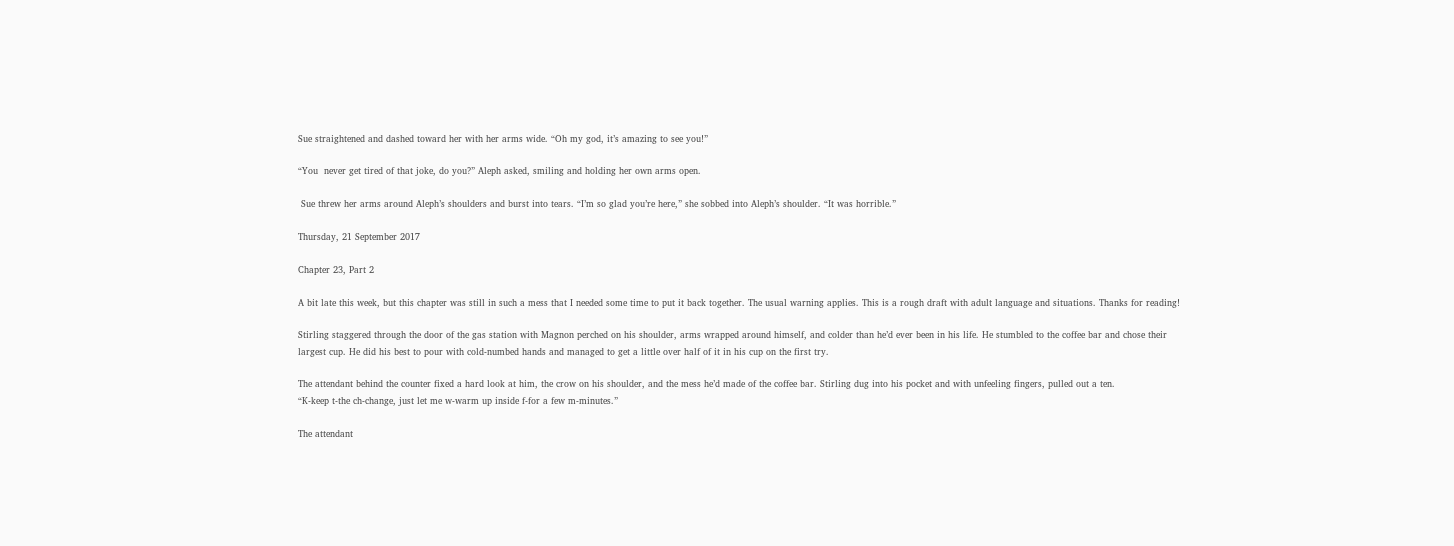Sue straightened and dashed toward her with her arms wide. “Oh my god, it’s amazing to see you!”

“You  never get tired of that joke, do you?” Aleph asked, smiling and holding her own arms open.

 Sue threw her arms around Aleph’s shoulders and burst into tears. “I’m so glad you’re here,” she sobbed into Aleph’s shoulder. “It was horrible.”

Thursday, 21 September 2017

Chapter 23, Part 2

A bit late this week, but this chapter was still in such a mess that I needed some time to put it back together. The usual warning applies. This is a rough draft with adult language and situations. Thanks for reading!

Stirling staggered through the door of the gas station with Magnon perched on his shoulder, arms wrapped around himself, and colder than he’d ever been in his life. He stumbled to the coffee bar and chose their largest cup. He did his best to pour with cold-numbed hands and managed to get a little over half of it in his cup on the first try.

The attendant behind the counter fixed a hard look at him, the crow on his shoulder, and the mess he’d made of the coffee bar. Stirling dug into his pocket and with unfeeling fingers, pulled out a ten.
“K-keep t-the ch-change, just let me w-warm up inside f-for a few m-minutes.”

The attendant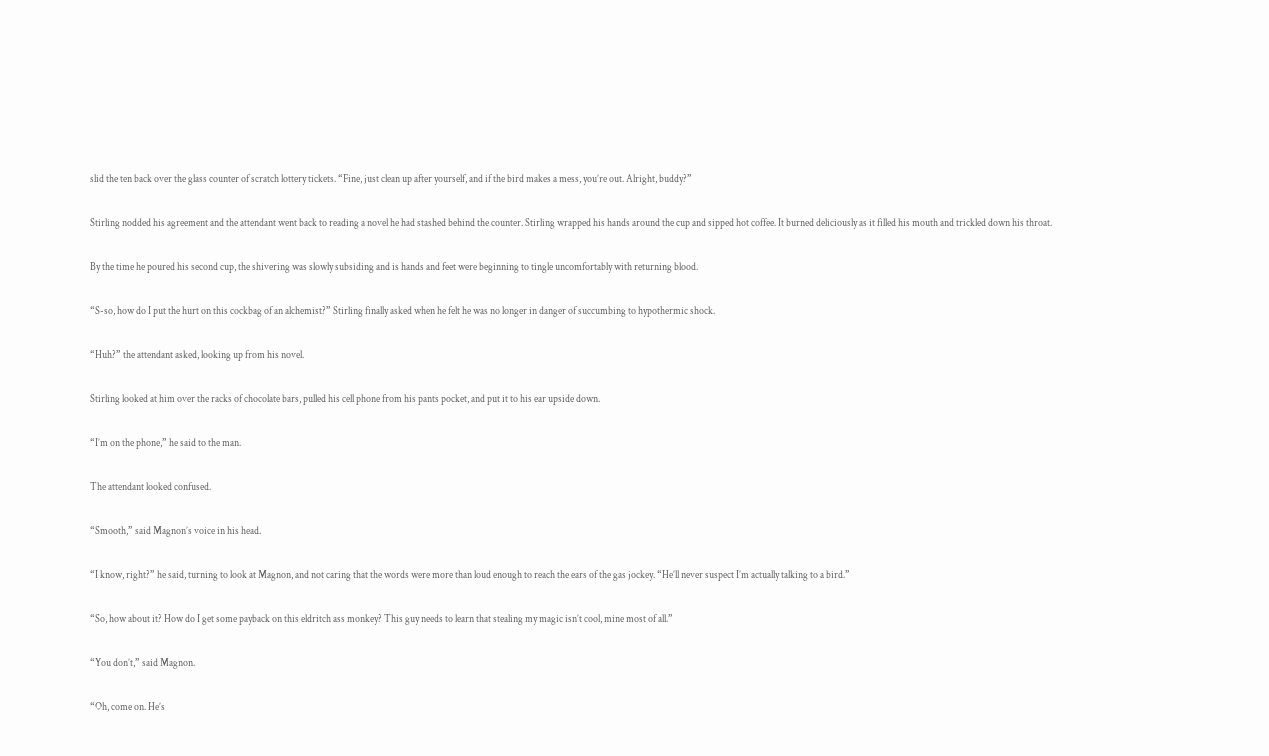slid the ten back over the glass counter of scratch lottery tickets. “Fine, just clean up after yourself, and if the bird makes a mess, you’re out. Alright, buddy?”

Stirling nodded his agreement and the attendant went back to reading a novel he had stashed behind the counter. Stirling wrapped his hands around the cup and sipped hot coffee. It burned deliciously as it filled his mouth and trickled down his throat.

By the time he poured his second cup, the shivering was slowly subsiding and is hands and feet were beginning to tingle uncomfortably with returning blood.

“S-so, how do I put the hurt on this cockbag of an alchemist?” Stirling finally asked when he felt he was no longer in danger of succumbing to hypothermic shock.

“Huh?” the attendant asked, looking up from his novel.

Stirling looked at him over the racks of chocolate bars, pulled his cell phone from his pants pocket, and put it to his ear upside down.

“I’m on the phone,” he said to the man.

The attendant looked confused.

“Smooth,” said Magnon’s voice in his head.

“I know, right?” he said, turning to look at Magnon, and not caring that the words were more than loud enough to reach the ears of the gas jockey. “He’ll never suspect I’m actually talking to a bird.”

“So, how about it? How do I get some payback on this eldritch ass monkey? This guy needs to learn that stealing my magic isn’t cool, mine most of all.”

“You don’t,” said Magnon.

“Oh, come on. He’s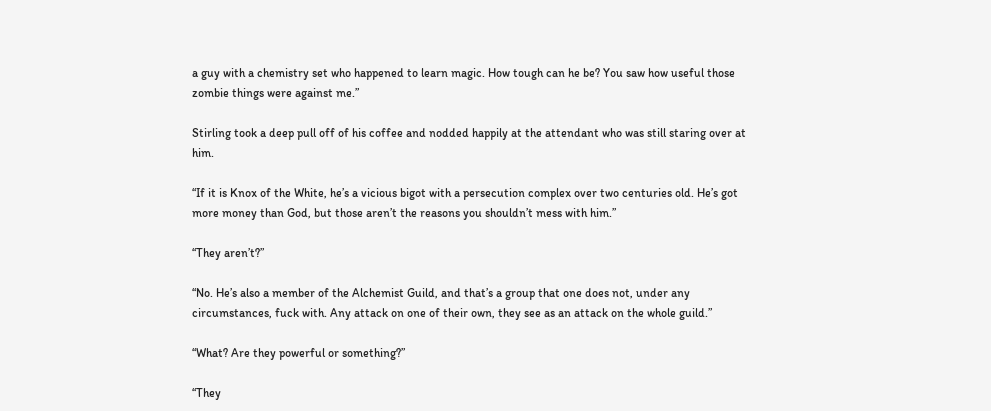a guy with a chemistry set who happened to learn magic. How tough can he be? You saw how useful those zombie things were against me.”

Stirling took a deep pull off of his coffee and nodded happily at the attendant who was still staring over at him.

“If it is Knox of the White, he’s a vicious bigot with a persecution complex over two centuries old. He’s got more money than God, but those aren’t the reasons you shouldn’t mess with him.”

“They aren’t?”

“No. He’s also a member of the Alchemist Guild, and that’s a group that one does not, under any circumstances, fuck with. Any attack on one of their own, they see as an attack on the whole guild.”

“What? Are they powerful or something?”

“They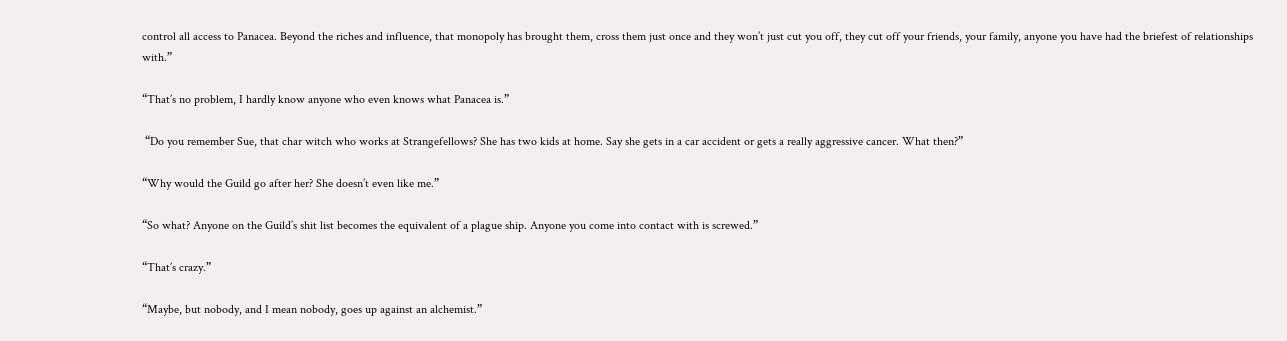control all access to Panacea. Beyond the riches and influence, that monopoly has brought them, cross them just once and they won’t just cut you off, they cut off your friends, your family, anyone you have had the briefest of relationships with.”

“That’s no problem, I hardly know anyone who even knows what Panacea is.”

 “Do you remember Sue, that char witch who works at Strangefellows? She has two kids at home. Say she gets in a car accident or gets a really aggressive cancer. What then?”

“Why would the Guild go after her? She doesn’t even like me.”

“So what? Anyone on the Guild’s shit list becomes the equivalent of a plague ship. Anyone you come into contact with is screwed.”

“That’s crazy.”

“Maybe, but nobody, and I mean nobody, goes up against an alchemist.”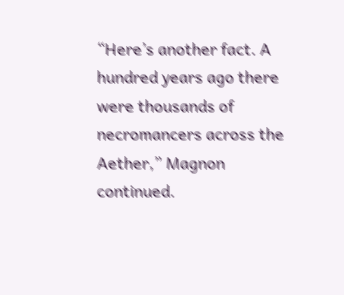“Here’s another fact. A hundred years ago there were thousands of necromancers across the Aether,” Magnon continued.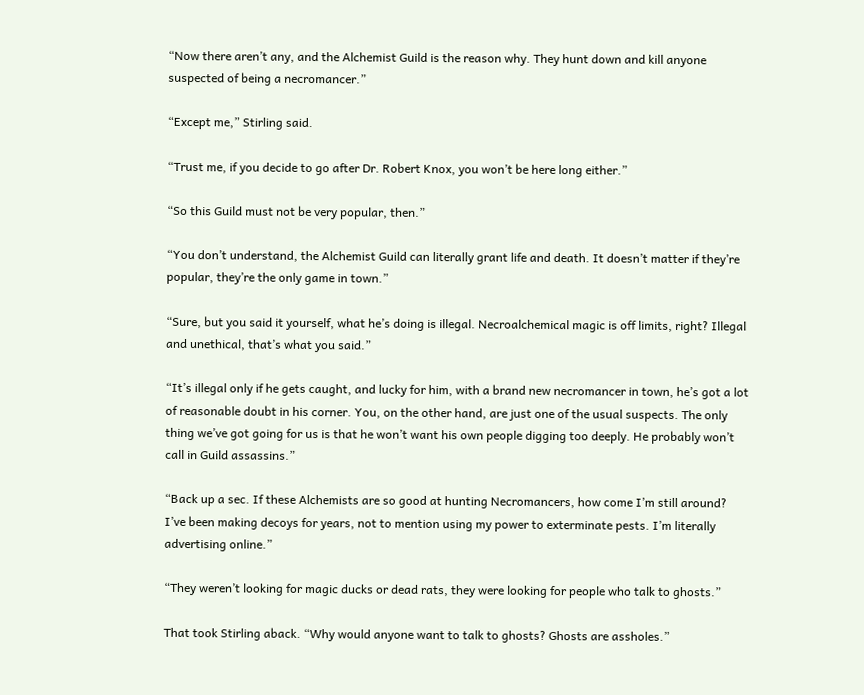“Now there aren’t any, and the Alchemist Guild is the reason why. They hunt down and kill anyone suspected of being a necromancer.”

“Except me,” Stirling said.

“Trust me, if you decide to go after Dr. Robert Knox, you won’t be here long either.”

“So this Guild must not be very popular, then.”

“You don’t understand, the Alchemist Guild can literally grant life and death. It doesn’t matter if they’re popular, they’re the only game in town.”

“Sure, but you said it yourself, what he’s doing is illegal. Necroalchemical magic is off limits, right? Illegal and unethical, that’s what you said.”

“It’s illegal only if he gets caught, and lucky for him, with a brand new necromancer in town, he’s got a lot of reasonable doubt in his corner. You, on the other hand, are just one of the usual suspects. The only thing we’ve got going for us is that he won’t want his own people digging too deeply. He probably won’t call in Guild assassins.”

“Back up a sec. If these Alchemists are so good at hunting Necromancers, how come I’m still around? I’ve been making decoys for years, not to mention using my power to exterminate pests. I’m literally advertising online.”

“They weren’t looking for magic ducks or dead rats, they were looking for people who talk to ghosts.”

That took Stirling aback. “Why would anyone want to talk to ghosts? Ghosts are assholes.”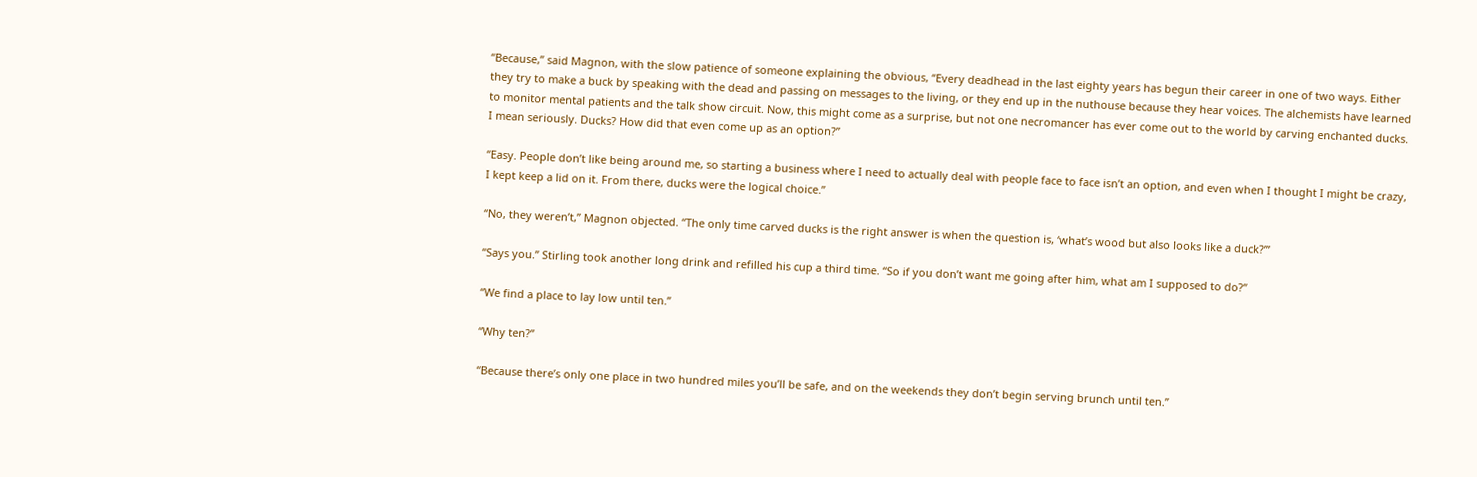“Because,” said Magnon, with the slow patience of someone explaining the obvious, “Every deadhead in the last eighty years has begun their career in one of two ways. Either they try to make a buck by speaking with the dead and passing on messages to the living, or they end up in the nuthouse because they hear voices. The alchemists have learned to monitor mental patients and the talk show circuit. Now, this might come as a surprise, but not one necromancer has ever come out to the world by carving enchanted ducks. I mean seriously. Ducks? How did that even come up as an option?”

“Easy. People don’t like being around me, so starting a business where I need to actually deal with people face to face isn’t an option, and even when I thought I might be crazy, I kept keep a lid on it. From there, ducks were the logical choice.”

“No, they weren’t,” Magnon objected. “The only time carved ducks is the right answer is when the question is, ‘what’s wood but also looks like a duck?’”

“Says you.” Stirling took another long drink and refilled his cup a third time. “So if you don’t want me going after him, what am I supposed to do?”

“We find a place to lay low until ten.”

“Why ten?”

“Because there’s only one place in two hundred miles you’ll be safe, and on the weekends they don’t begin serving brunch until ten.”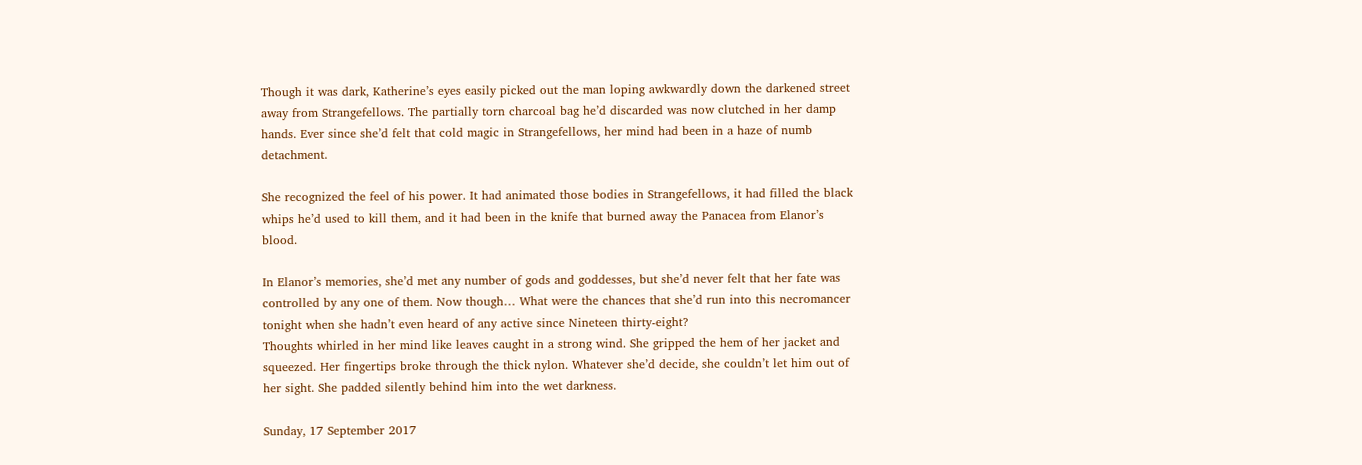Though it was dark, Katherine’s eyes easily picked out the man loping awkwardly down the darkened street away from Strangefellows. The partially torn charcoal bag he’d discarded was now clutched in her damp hands. Ever since she’d felt that cold magic in Strangefellows, her mind had been in a haze of numb detachment.

She recognized the feel of his power. It had animated those bodies in Strangefellows, it had filled the black whips he’d used to kill them, and it had been in the knife that burned away the Panacea from Elanor’s blood.

In Elanor’s memories, she’d met any number of gods and goddesses, but she’d never felt that her fate was controlled by any one of them. Now though… What were the chances that she’d run into this necromancer tonight when she hadn’t even heard of any active since Nineteen thirty-eight?
Thoughts whirled in her mind like leaves caught in a strong wind. She gripped the hem of her jacket and squeezed. Her fingertips broke through the thick nylon. Whatever she’d decide, she couldn’t let him out of her sight. She padded silently behind him into the wet darkness.

Sunday, 17 September 2017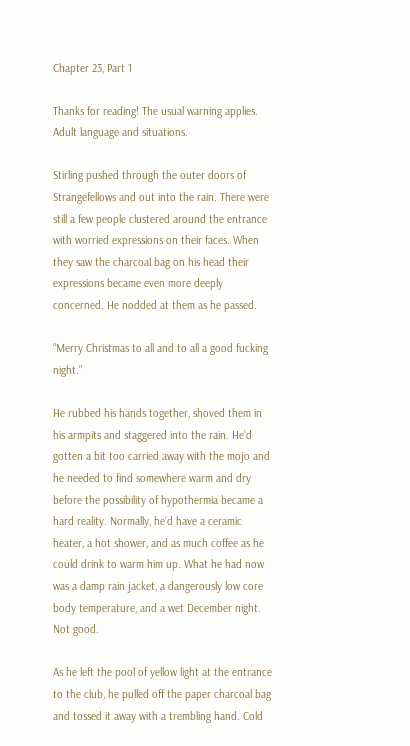Chapter 23, Part 1

Thanks for reading! The usual warning applies. Adult language and situations.

Stirling pushed through the outer doors of Strangefellows and out into the rain. There were still a few people clustered around the entrance with worried expressions on their faces. When they saw the charcoal bag on his head their expressions became even more deeply concerned. He nodded at them as he passed.

“Merry Christmas to all and to all a good fucking night.”

He rubbed his hands together, shoved them in his armpits and staggered into the rain. He’d gotten a bit too carried away with the mojo and he needed to find somewhere warm and dry before the possibility of hypothermia became a hard reality. Normally, he’d have a ceramic heater, a hot shower, and as much coffee as he could drink to warm him up. What he had now was a damp rain jacket, a dangerously low core body temperature, and a wet December night. Not good.

As he left the pool of yellow light at the entrance to the club, he pulled off the paper charcoal bag and tossed it away with a trembling hand. Cold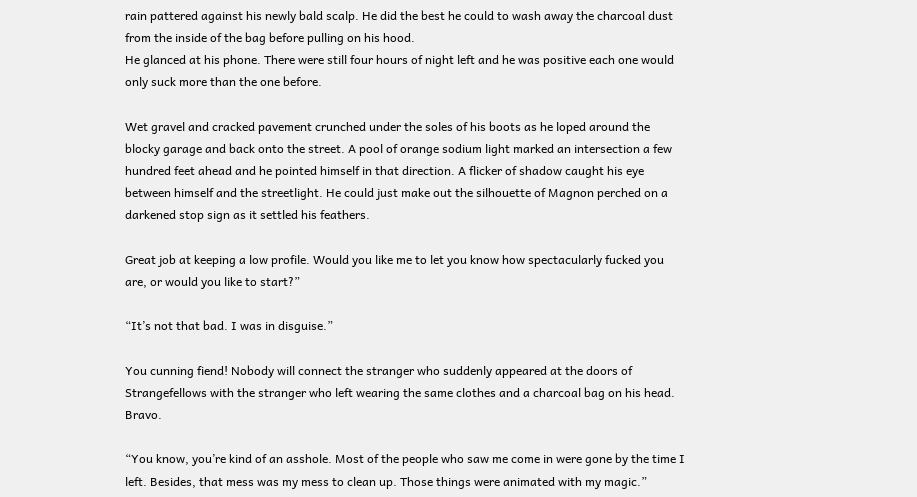rain pattered against his newly bald scalp. He did the best he could to wash away the charcoal dust from the inside of the bag before pulling on his hood.
He glanced at his phone. There were still four hours of night left and he was positive each one would only suck more than the one before.

Wet gravel and cracked pavement crunched under the soles of his boots as he loped around the blocky garage and back onto the street. A pool of orange sodium light marked an intersection a few hundred feet ahead and he pointed himself in that direction. A flicker of shadow caught his eye between himself and the streetlight. He could just make out the silhouette of Magnon perched on a darkened stop sign as it settled his feathers.

Great job at keeping a low profile. Would you like me to let you know how spectacularly fucked you are, or would you like to start?”

“It’s not that bad. I was in disguise.”

You cunning fiend! Nobody will connect the stranger who suddenly appeared at the doors of Strangefellows with the stranger who left wearing the same clothes and a charcoal bag on his head. Bravo.

“You know, you’re kind of an asshole. Most of the people who saw me come in were gone by the time I left. Besides, that mess was my mess to clean up. Those things were animated with my magic.”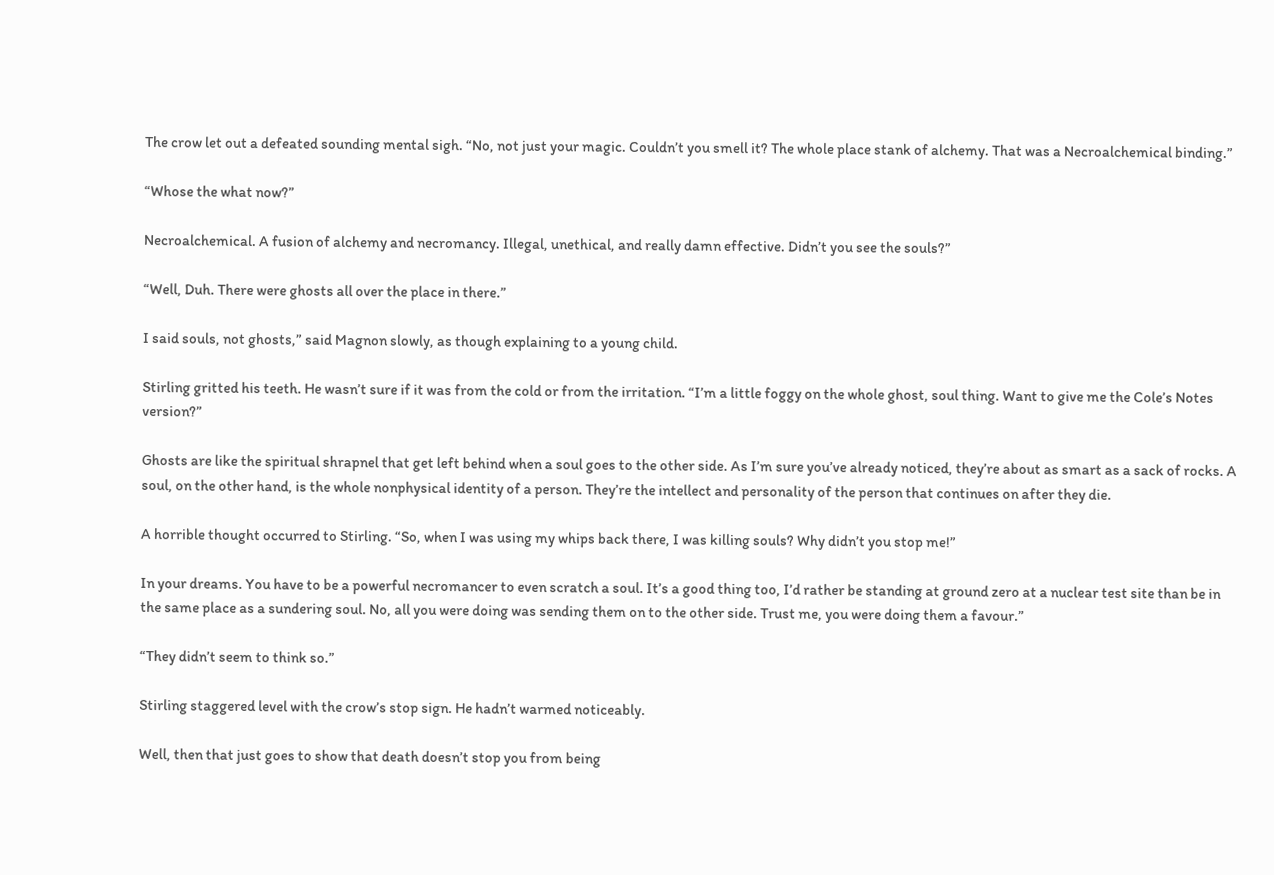The crow let out a defeated sounding mental sigh. “No, not just your magic. Couldn’t you smell it? The whole place stank of alchemy. That was a Necroalchemical binding.”

“Whose the what now?”

Necroalchemical. A fusion of alchemy and necromancy. Illegal, unethical, and really damn effective. Didn’t you see the souls?”

“Well, Duh. There were ghosts all over the place in there.”

I said souls, not ghosts,” said Magnon slowly, as though explaining to a young child.

Stirling gritted his teeth. He wasn’t sure if it was from the cold or from the irritation. “I’m a little foggy on the whole ghost, soul thing. Want to give me the Cole’s Notes version?”

Ghosts are like the spiritual shrapnel that get left behind when a soul goes to the other side. As I’m sure you’ve already noticed, they’re about as smart as a sack of rocks. A soul, on the other hand, is the whole nonphysical identity of a person. They’re the intellect and personality of the person that continues on after they die.

A horrible thought occurred to Stirling. “So, when I was using my whips back there, I was killing souls? Why didn’t you stop me!”

In your dreams. You have to be a powerful necromancer to even scratch a soul. It’s a good thing too, I’d rather be standing at ground zero at a nuclear test site than be in the same place as a sundering soul. No, all you were doing was sending them on to the other side. Trust me, you were doing them a favour.”

“They didn’t seem to think so.”

Stirling staggered level with the crow’s stop sign. He hadn’t warmed noticeably.

Well, then that just goes to show that death doesn’t stop you from being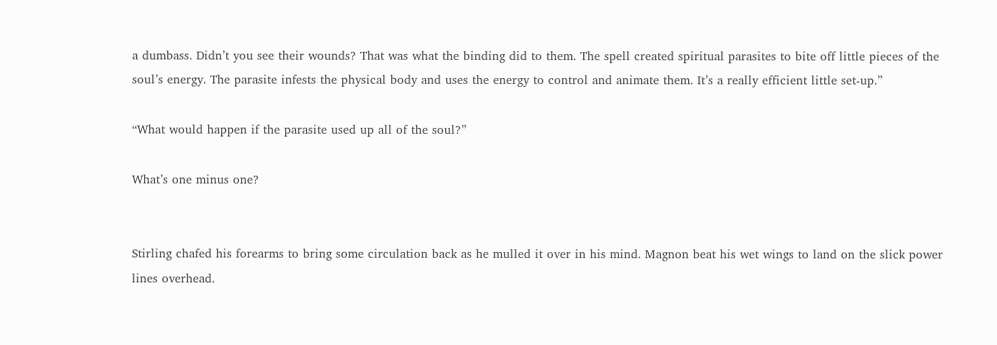a dumbass. Didn’t you see their wounds? That was what the binding did to them. The spell created spiritual parasites to bite off little pieces of the soul’s energy. The parasite infests the physical body and uses the energy to control and animate them. It’s a really efficient little set-up.”

“What would happen if the parasite used up all of the soul?”

What’s one minus one?


Stirling chafed his forearms to bring some circulation back as he mulled it over in his mind. Magnon beat his wet wings to land on the slick power lines overhead.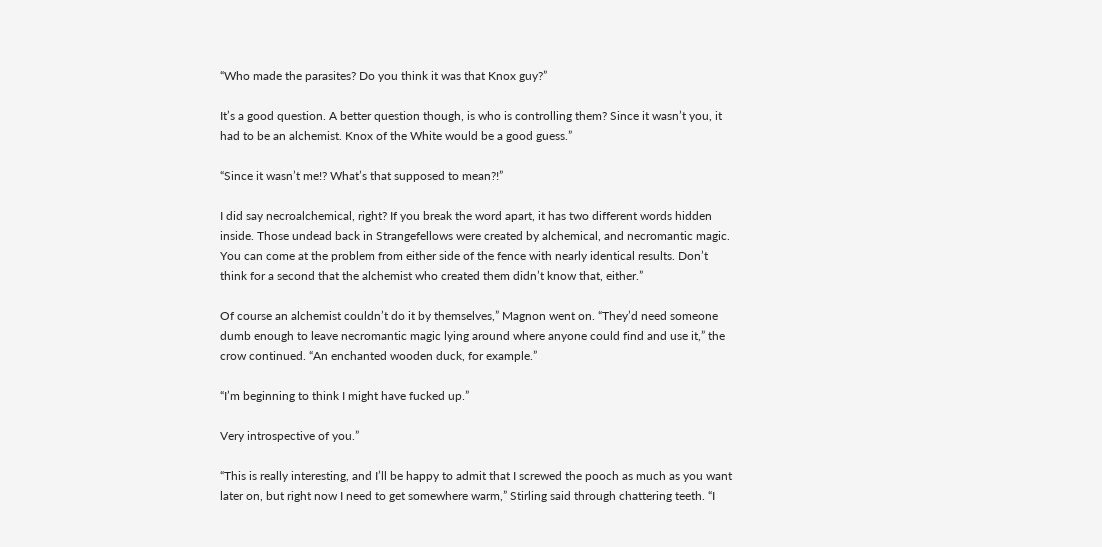“Who made the parasites? Do you think it was that Knox guy?”

It’s a good question. A better question though, is who is controlling them? Since it wasn’t you, it had to be an alchemist. Knox of the White would be a good guess.”

“Since it wasn’t me!? What’s that supposed to mean?!”

I did say necroalchemical, right? If you break the word apart, it has two different words hidden inside. Those undead back in Strangefellows were created by alchemical, and necromantic magic. You can come at the problem from either side of the fence with nearly identical results. Don’t think for a second that the alchemist who created them didn’t know that, either.”

Of course an alchemist couldn’t do it by themselves,” Magnon went on. “They’d need someone dumb enough to leave necromantic magic lying around where anyone could find and use it,” the crow continued. “An enchanted wooden duck, for example.”

“I’m beginning to think I might have fucked up.”

Very introspective of you.”

“This is really interesting, and I’ll be happy to admit that I screwed the pooch as much as you want later on, but right now I need to get somewhere warm,” Stirling said through chattering teeth. “I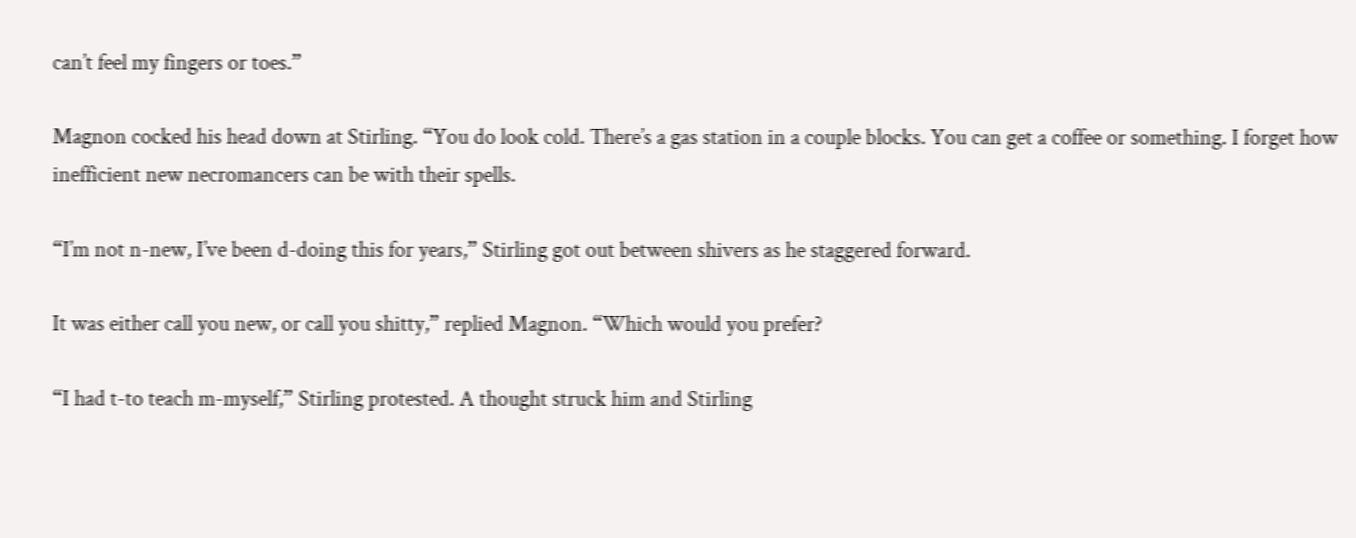can’t feel my fingers or toes.”

Magnon cocked his head down at Stirling. “You do look cold. There’s a gas station in a couple blocks. You can get a coffee or something. I forget how inefficient new necromancers can be with their spells.

“I’m not n-new, I’ve been d-doing this for years,” Stirling got out between shivers as he staggered forward.

It was either call you new, or call you shitty,” replied Magnon. “Which would you prefer?

“I had t-to teach m-myself,” Stirling protested. A thought struck him and Stirling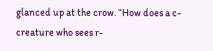glanced up at the crow. “How does a c-creature who sees r-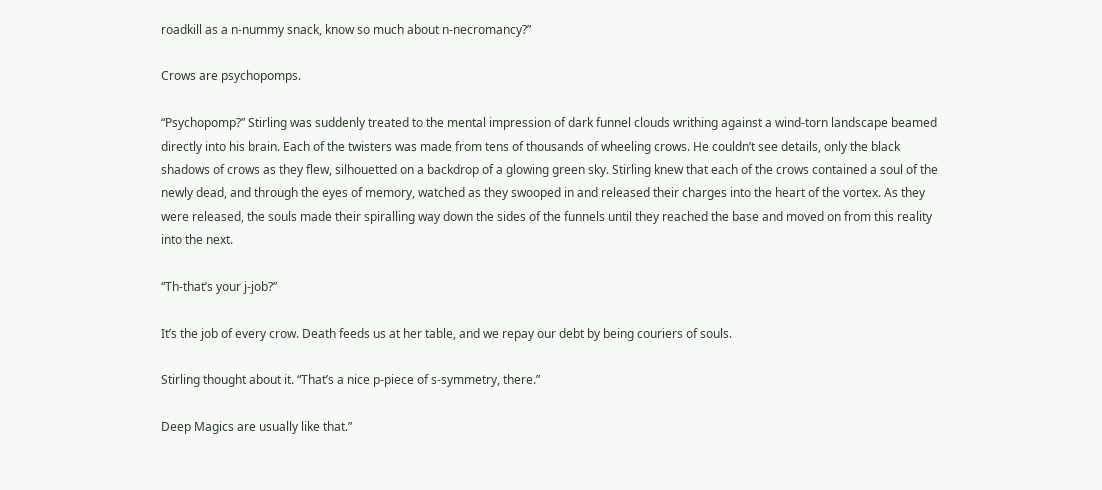roadkill as a n-nummy snack, know so much about n-necromancy?”

Crows are psychopomps.

“Psychopomp?” Stirling was suddenly treated to the mental impression of dark funnel clouds writhing against a wind-torn landscape beamed directly into his brain. Each of the twisters was made from tens of thousands of wheeling crows. He couldn’t see details, only the black shadows of crows as they flew, silhouetted on a backdrop of a glowing green sky. Stirling knew that each of the crows contained a soul of the newly dead, and through the eyes of memory, watched as they swooped in and released their charges into the heart of the vortex. As they were released, the souls made their spiralling way down the sides of the funnels until they reached the base and moved on from this reality into the next.

“Th-that’s your j-job?”

It’s the job of every crow. Death feeds us at her table, and we repay our debt by being couriers of souls.

Stirling thought about it. “That’s a nice p-piece of s-symmetry, there.”

Deep Magics are usually like that.”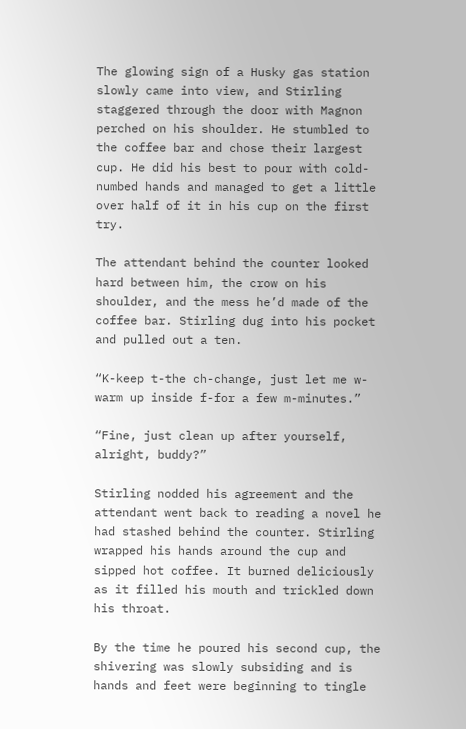The glowing sign of a Husky gas station slowly came into view, and Stirling staggered through the door with Magnon perched on his shoulder. He stumbled to the coffee bar and chose their largest cup. He did his best to pour with cold-numbed hands and managed to get a little over half of it in his cup on the first try.

The attendant behind the counter looked hard between him, the crow on his shoulder, and the mess he’d made of the coffee bar. Stirling dug into his pocket and pulled out a ten.

“K-keep t-the ch-change, just let me w-warm up inside f-for a few m-minutes.”

“Fine, just clean up after yourself, alright, buddy?”

Stirling nodded his agreement and the attendant went back to reading a novel he had stashed behind the counter. Stirling wrapped his hands around the cup and sipped hot coffee. It burned deliciously as it filled his mouth and trickled down his throat.

By the time he poured his second cup, the shivering was slowly subsiding and is hands and feet were beginning to tingle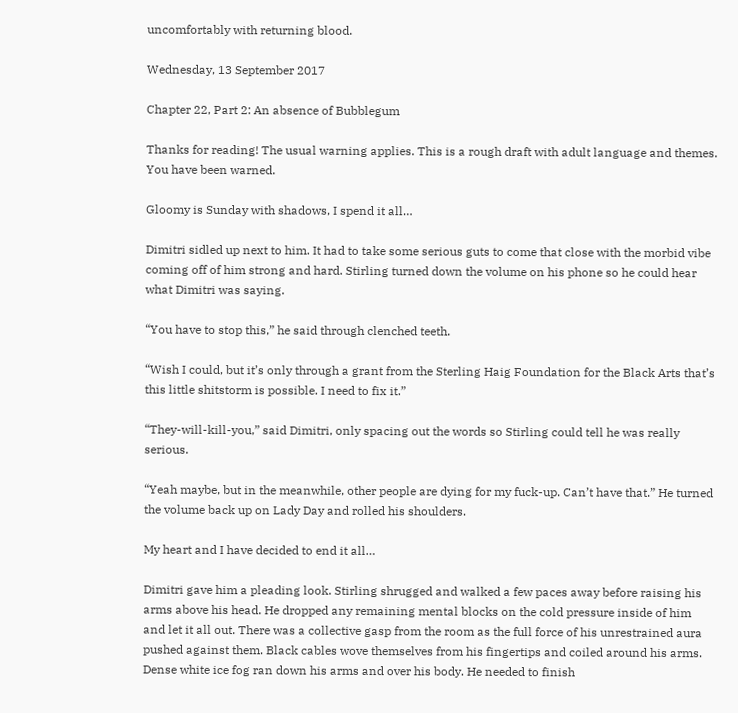uncomfortably with returning blood.

Wednesday, 13 September 2017

Chapter 22, Part 2: An absence of Bubblegum

Thanks for reading! The usual warning applies. This is a rough draft with adult language and themes. You have been warned.

Gloomy is Sunday with shadows, I spend it all…

Dimitri sidled up next to him. It had to take some serious guts to come that close with the morbid vibe coming off of him strong and hard. Stirling turned down the volume on his phone so he could hear what Dimitri was saying.

“You have to stop this,” he said through clenched teeth.

“Wish I could, but it’s only through a grant from the Sterling Haig Foundation for the Black Arts that’s this little shitstorm is possible. I need to fix it.”

“They-will-kill-you,” said Dimitri, only spacing out the words so Stirling could tell he was really serious.

“Yeah maybe, but in the meanwhile, other people are dying for my fuck-up. Can’t have that.” He turned the volume back up on Lady Day and rolled his shoulders.

My heart and I have decided to end it all…

Dimitri gave him a pleading look. Stirling shrugged and walked a few paces away before raising his arms above his head. He dropped any remaining mental blocks on the cold pressure inside of him and let it all out. There was a collective gasp from the room as the full force of his unrestrained aura pushed against them. Black cables wove themselves from his fingertips and coiled around his arms. Dense white ice fog ran down his arms and over his body. He needed to finish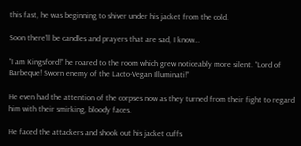this fast, he was beginning to shiver under his jacket from the cold.

Soon there’ll be candles and prayers that are sad, I know…

“I am Kingsford!” he roared to the room which grew noticeably more silent. “Lord of Barbeque! Sworn enemy of the Lacto-Vegan Illuminati!”

He even had the attention of the corpses now as they turned from their fight to regard him with their smirking, bloody faces.

He faced the attackers and shook out his jacket cuffs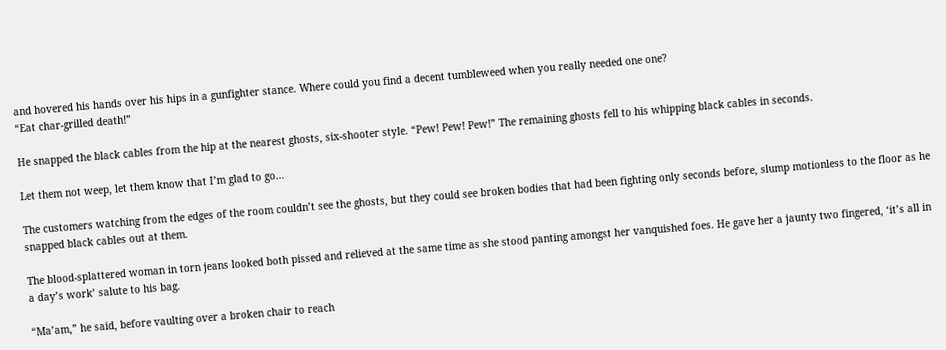and hovered his hands over his hips in a gunfighter stance. Where could you find a decent tumbleweed when you really needed one one?
“Eat char-grilled death!”

He snapped the black cables from the hip at the nearest ghosts, six-shooter style. “Pew! Pew! Pew!” The remaining ghosts fell to his whipping black cables in seconds.

Let them not weep, let them know that I’m glad to go…

The customers watching from the edges of the room couldn’t see the ghosts, but they could see broken bodies that had been fighting only seconds before, slump motionless to the floor as he snapped black cables out at them.

The blood-splattered woman in torn jeans looked both pissed and relieved at the same time as she stood panting amongst her vanquished foes. He gave her a jaunty two fingered, ‘it’s all in a day’s work’ salute to his bag.

“Ma’am,” he said, before vaulting over a broken chair to reach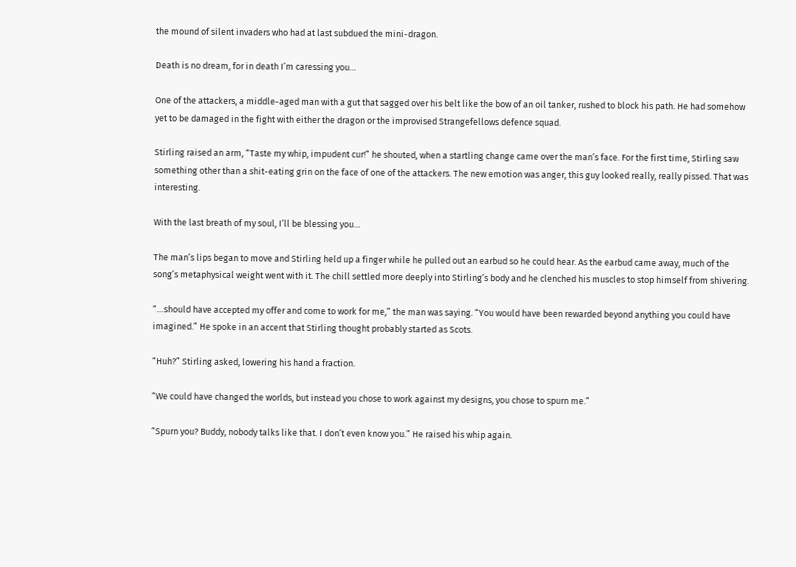the mound of silent invaders who had at last subdued the mini-dragon.

Death is no dream, for in death I’m caressing you…

One of the attackers, a middle-aged man with a gut that sagged over his belt like the bow of an oil tanker, rushed to block his path. He had somehow yet to be damaged in the fight with either the dragon or the improvised Strangefellows defence squad.

Stirling raised an arm, “Taste my whip, impudent cur!” he shouted, when a startling change came over the man’s face. For the first time, Stirling saw something other than a shit-eating grin on the face of one of the attackers. The new emotion was anger, this guy looked really, really pissed. That was interesting.

With the last breath of my soul, I’ll be blessing you…

The man’s lips began to move and Stirling held up a finger while he pulled out an earbud so he could hear. As the earbud came away, much of the song’s metaphysical weight went with it. The chill settled more deeply into Stirling’s body and he clenched his muscles to stop himself from shivering.

“…should have accepted my offer and come to work for me,” the man was saying. “You would have been rewarded beyond anything you could have imagined.” He spoke in an accent that Stirling thought probably started as Scots.

“Huh?” Stirling asked, lowering his hand a fraction.

“We could have changed the worlds, but instead you chose to work against my designs, you chose to spurn me.”

“Spurn you? Buddy, nobody talks like that. I don’t even know you.” He raised his whip again.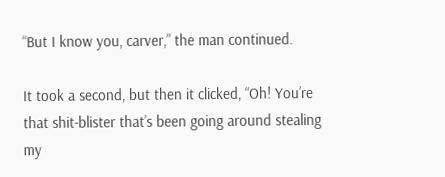“But I know you, carver,” the man continued.

It took a second, but then it clicked, “Oh! You’re that shit-blister that’s been going around stealing my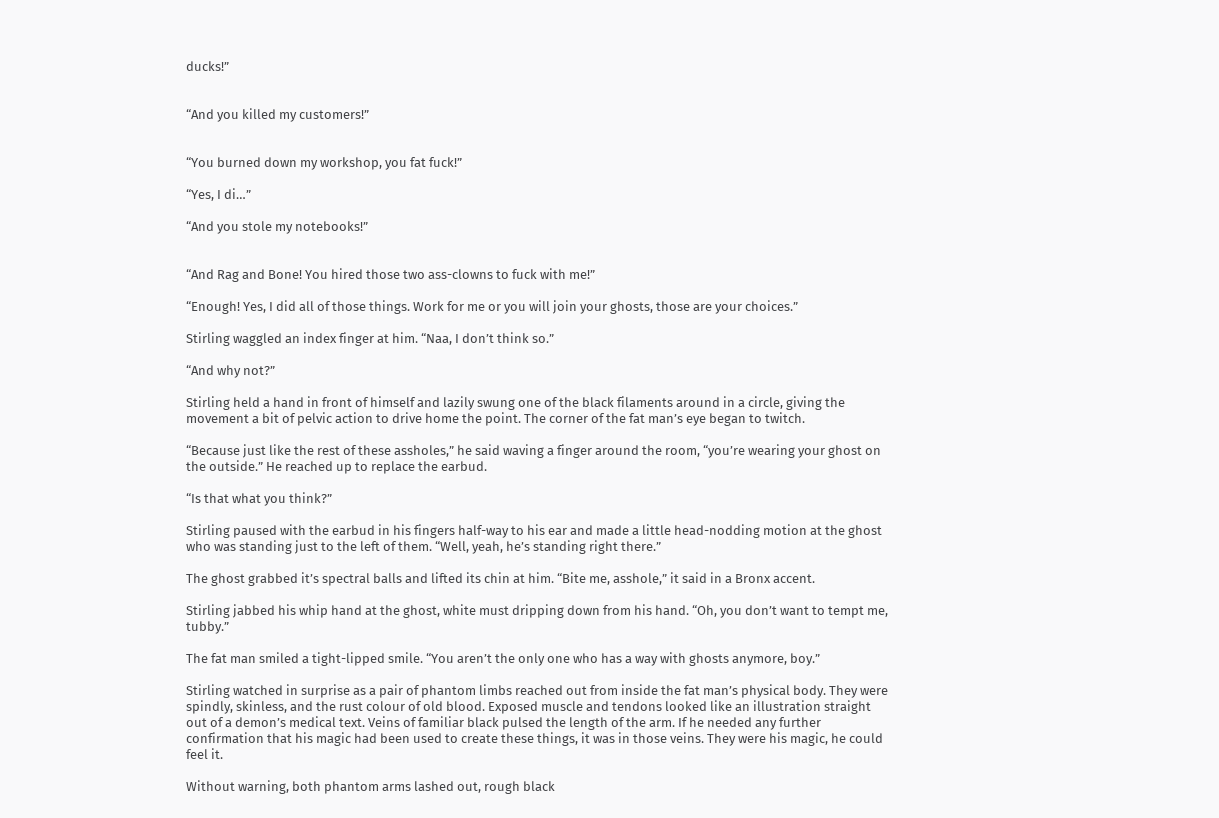ducks!”


“And you killed my customers!”


“You burned down my workshop, you fat fuck!”

“Yes, I di…”

“And you stole my notebooks!”


“And Rag and Bone! You hired those two ass-clowns to fuck with me!”

“Enough! Yes, I did all of those things. Work for me or you will join your ghosts, those are your choices.”

Stirling waggled an index finger at him. “Naa, I don’t think so.”

“And why not?”

Stirling held a hand in front of himself and lazily swung one of the black filaments around in a circle, giving the movement a bit of pelvic action to drive home the point. The corner of the fat man’s eye began to twitch.

“Because just like the rest of these assholes,” he said waving a finger around the room, “you’re wearing your ghost on the outside.” He reached up to replace the earbud.

“Is that what you think?”

Stirling paused with the earbud in his fingers half-way to his ear and made a little head-nodding motion at the ghost who was standing just to the left of them. “Well, yeah, he’s standing right there.”

The ghost grabbed it’s spectral balls and lifted its chin at him. “Bite me, asshole,” it said in a Bronx accent.

Stirling jabbed his whip hand at the ghost, white must dripping down from his hand. “Oh, you don’t want to tempt me, tubby.”

The fat man smiled a tight-lipped smile. “You aren’t the only one who has a way with ghosts anymore, boy.”

Stirling watched in surprise as a pair of phantom limbs reached out from inside the fat man’s physical body. They were spindly, skinless, and the rust colour of old blood. Exposed muscle and tendons looked like an illustration straight out of a demon’s medical text. Veins of familiar black pulsed the length of the arm. If he needed any further confirmation that his magic had been used to create these things, it was in those veins. They were his magic, he could feel it.

Without warning, both phantom arms lashed out, rough black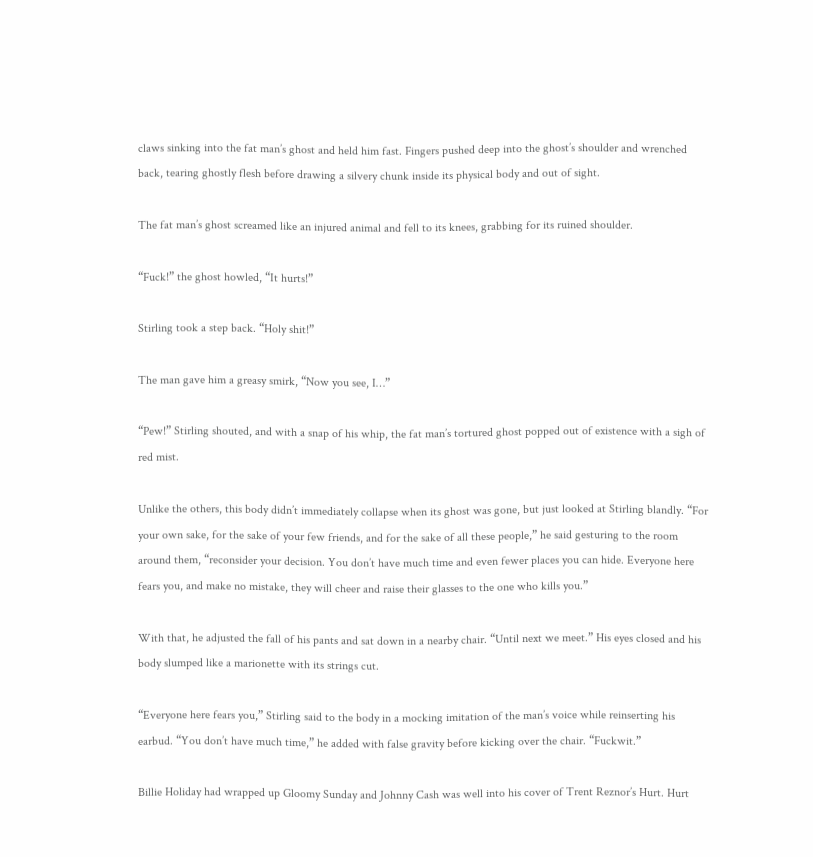claws sinking into the fat man’s ghost and held him fast. Fingers pushed deep into the ghost’s shoulder and wrenched back, tearing ghostly flesh before drawing a silvery chunk inside its physical body and out of sight.

The fat man’s ghost screamed like an injured animal and fell to its knees, grabbing for its ruined shoulder.

“Fuck!” the ghost howled, “It hurts!”

Stirling took a step back. “Holy shit!”

The man gave him a greasy smirk, “Now you see, I…”

“Pew!” Stirling shouted, and with a snap of his whip, the fat man’s tortured ghost popped out of existence with a sigh of red mist.

Unlike the others, this body didn’t immediately collapse when its ghost was gone, but just looked at Stirling blandly. “For your own sake, for the sake of your few friends, and for the sake of all these people,” he said gesturing to the room around them, “reconsider your decision. You don’t have much time and even fewer places you can hide. Everyone here fears you, and make no mistake, they will cheer and raise their glasses to the one who kills you.”

With that, he adjusted the fall of his pants and sat down in a nearby chair. “Until next we meet.” His eyes closed and his body slumped like a marionette with its strings cut.

“Everyone here fears you,” Stirling said to the body in a mocking imitation of the man’s voice while reinserting his earbud. “You don’t have much time,” he added with false gravity before kicking over the chair. “Fuckwit.”

Billie Holiday had wrapped up Gloomy Sunday and Johnny Cash was well into his cover of Trent Reznor’s Hurt. Hurt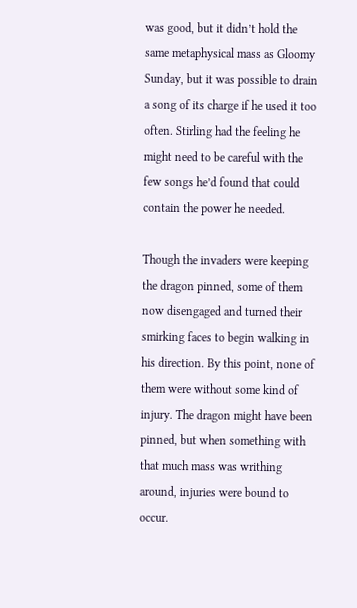was good, but it didn’t hold the same metaphysical mass as Gloomy Sunday, but it was possible to drain a song of its charge if he used it too often. Stirling had the feeling he might need to be careful with the few songs he’d found that could contain the power he needed.

Though the invaders were keeping the dragon pinned, some of them now disengaged and turned their smirking faces to begin walking in his direction. By this point, none of them were without some kind of injury. The dragon might have been pinned, but when something with that much mass was writhing around, injuries were bound to occur.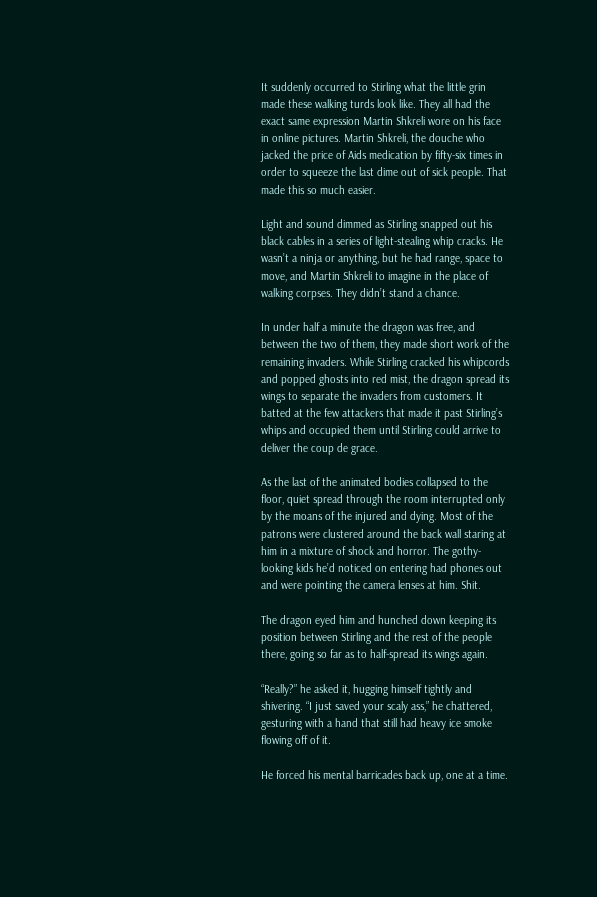It suddenly occurred to Stirling what the little grin made these walking turds look like. They all had the exact same expression Martin Shkreli wore on his face in online pictures. Martin Shkreli, the douche who jacked the price of Aids medication by fifty-six times in order to squeeze the last dime out of sick people. That made this so much easier.

Light and sound dimmed as Stirling snapped out his black cables in a series of light-stealing whip cracks. He wasn’t a ninja or anything, but he had range, space to move, and Martin Shkreli to imagine in the place of walking corpses. They didn’t stand a chance.

In under half a minute the dragon was free, and between the two of them, they made short work of the remaining invaders. While Stirling cracked his whipcords and popped ghosts into red mist, the dragon spread its wings to separate the invaders from customers. It batted at the few attackers that made it past Stirling’s whips and occupied them until Stirling could arrive to deliver the coup de grace.

As the last of the animated bodies collapsed to the floor, quiet spread through the room interrupted only by the moans of the injured and dying. Most of the patrons were clustered around the back wall staring at him in a mixture of shock and horror. The gothy-looking kids he’d noticed on entering had phones out and were pointing the camera lenses at him. Shit.

The dragon eyed him and hunched down keeping its position between Stirling and the rest of the people there, going so far as to half-spread its wings again.

“Really?” he asked it, hugging himself tightly and shivering. “I just saved your scaly ass,” he chattered, gesturing with a hand that still had heavy ice smoke flowing off of it.

He forced his mental barricades back up, one at a time.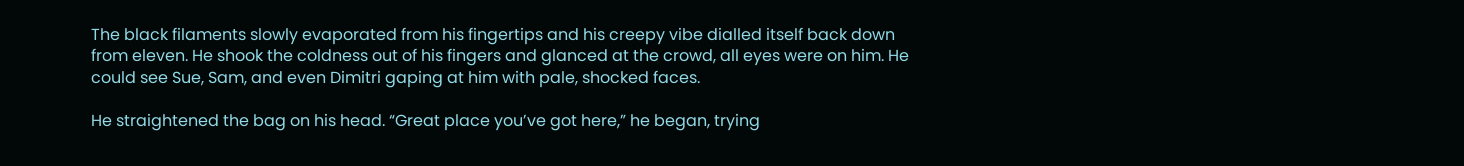The black filaments slowly evaporated from his fingertips and his creepy vibe dialled itself back down from eleven. He shook the coldness out of his fingers and glanced at the crowd, all eyes were on him. He could see Sue, Sam, and even Dimitri gaping at him with pale, shocked faces.

He straightened the bag on his head. “Great place you’ve got here,” he began, trying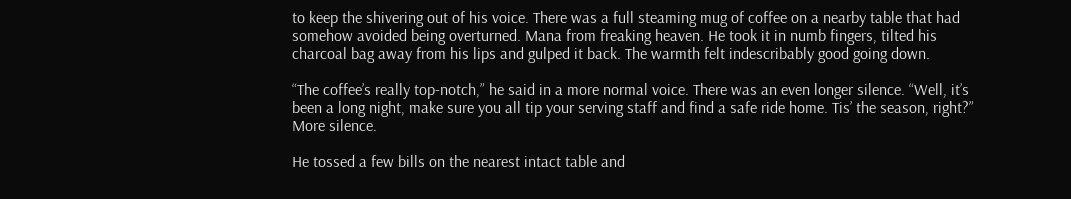to keep the shivering out of his voice. There was a full steaming mug of coffee on a nearby table that had somehow avoided being overturned. Mana from freaking heaven. He took it in numb fingers, tilted his charcoal bag away from his lips and gulped it back. The warmth felt indescribably good going down.

“The coffee’s really top-notch,” he said in a more normal voice. There was an even longer silence. “Well, it’s been a long night, make sure you all tip your serving staff and find a safe ride home. Tis’ the season, right?” More silence.

He tossed a few bills on the nearest intact table and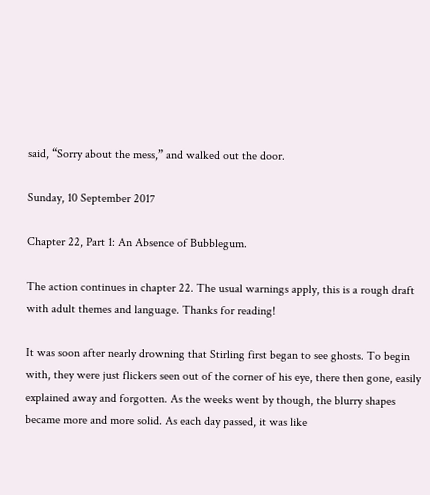said, “Sorry about the mess,” and walked out the door.

Sunday, 10 September 2017

Chapter 22, Part 1: An Absence of Bubblegum.

The action continues in chapter 22. The usual warnings apply, this is a rough draft with adult themes and language. Thanks for reading!

It was soon after nearly drowning that Stirling first began to see ghosts. To begin with, they were just flickers seen out of the corner of his eye, there then gone, easily explained away and forgotten. As the weeks went by though, the blurry shapes became more and more solid. As each day passed, it was like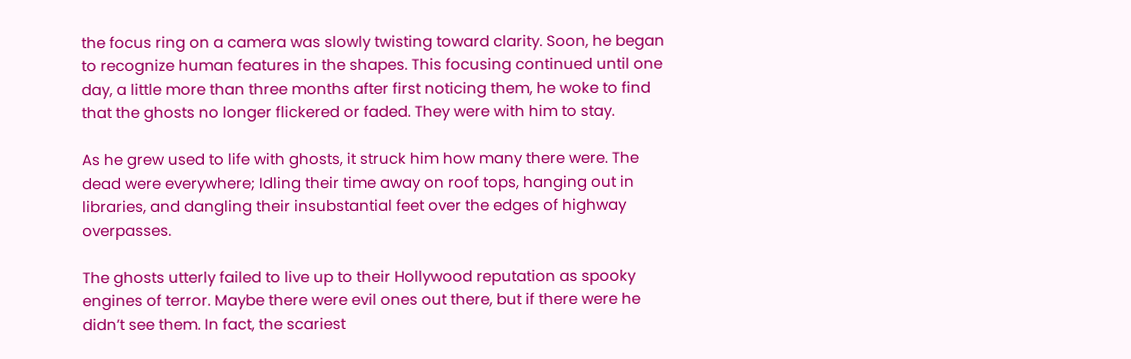the focus ring on a camera was slowly twisting toward clarity. Soon, he began to recognize human features in the shapes. This focusing continued until one day, a little more than three months after first noticing them, he woke to find that the ghosts no longer flickered or faded. They were with him to stay.

As he grew used to life with ghosts, it struck him how many there were. The dead were everywhere; Idling their time away on roof tops, hanging out in libraries, and dangling their insubstantial feet over the edges of highway overpasses.

The ghosts utterly failed to live up to their Hollywood reputation as spooky engines of terror. Maybe there were evil ones out there, but if there were he didn’t see them. In fact, the scariest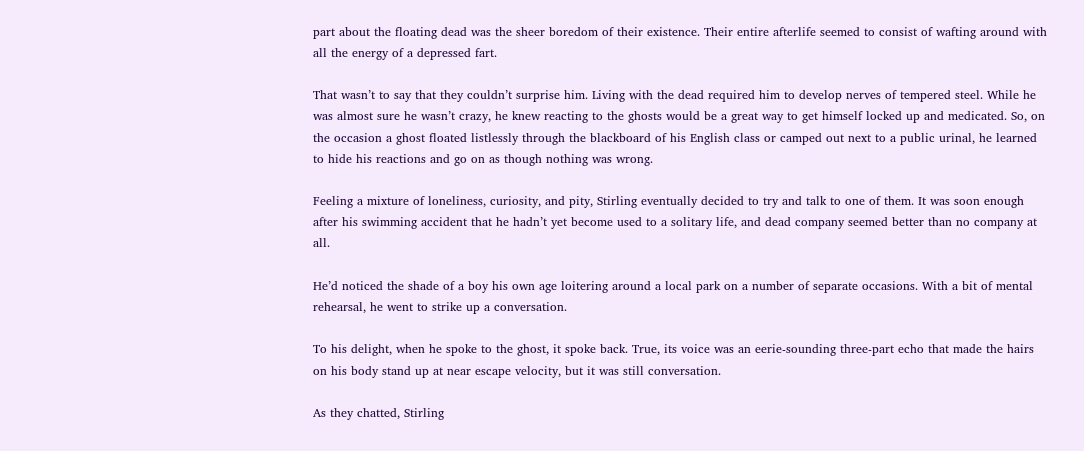part about the floating dead was the sheer boredom of their existence. Their entire afterlife seemed to consist of wafting around with all the energy of a depressed fart.

That wasn’t to say that they couldn’t surprise him. Living with the dead required him to develop nerves of tempered steel. While he was almost sure he wasn’t crazy, he knew reacting to the ghosts would be a great way to get himself locked up and medicated. So, on the occasion a ghost floated listlessly through the blackboard of his English class or camped out next to a public urinal, he learned to hide his reactions and go on as though nothing was wrong.

Feeling a mixture of loneliness, curiosity, and pity, Stirling eventually decided to try and talk to one of them. It was soon enough after his swimming accident that he hadn’t yet become used to a solitary life, and dead company seemed better than no company at all.

He’d noticed the shade of a boy his own age loitering around a local park on a number of separate occasions. With a bit of mental rehearsal, he went to strike up a conversation.

To his delight, when he spoke to the ghost, it spoke back. True, its voice was an eerie-sounding three-part echo that made the hairs on his body stand up at near escape velocity, but it was still conversation.

As they chatted, Stirling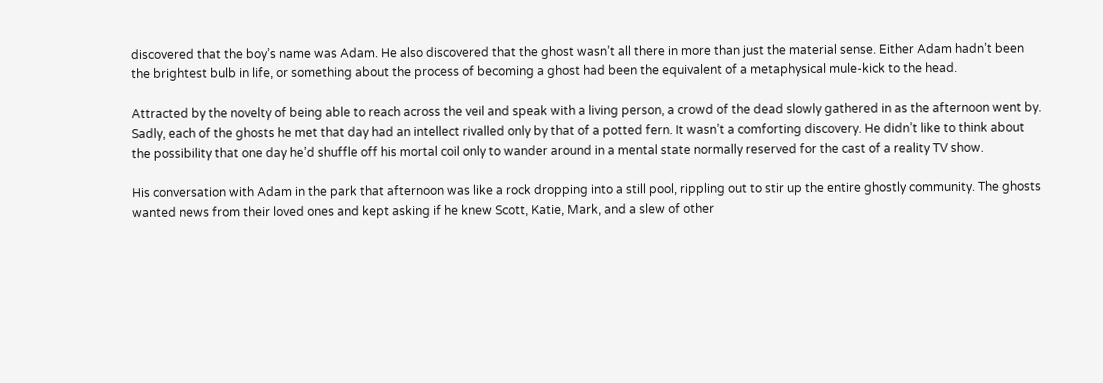discovered that the boy’s name was Adam. He also discovered that the ghost wasn’t all there in more than just the material sense. Either Adam hadn’t been the brightest bulb in life, or something about the process of becoming a ghost had been the equivalent of a metaphysical mule-kick to the head.

Attracted by the novelty of being able to reach across the veil and speak with a living person, a crowd of the dead slowly gathered in as the afternoon went by. Sadly, each of the ghosts he met that day had an intellect rivalled only by that of a potted fern. It wasn’t a comforting discovery. He didn’t like to think about the possibility that one day he’d shuffle off his mortal coil only to wander around in a mental state normally reserved for the cast of a reality TV show.

His conversation with Adam in the park that afternoon was like a rock dropping into a still pool, rippling out to stir up the entire ghostly community. The ghosts wanted news from their loved ones and kept asking if he knew Scott, Katie, Mark, and a slew of other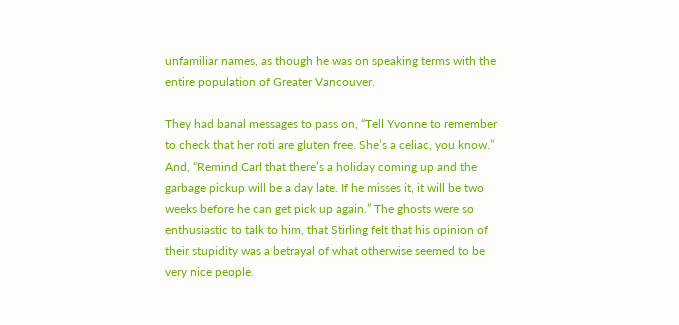unfamiliar names, as though he was on speaking terms with the entire population of Greater Vancouver.

They had banal messages to pass on, “Tell Yvonne to remember to check that her roti are gluten free. She’s a celiac, you know.” And, “Remind Carl that there’s a holiday coming up and the garbage pickup will be a day late. If he misses it, it will be two weeks before he can get pick up again.” The ghosts were so enthusiastic to talk to him, that Stirling felt that his opinion of their stupidity was a betrayal of what otherwise seemed to be very nice people.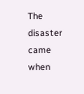The disaster came when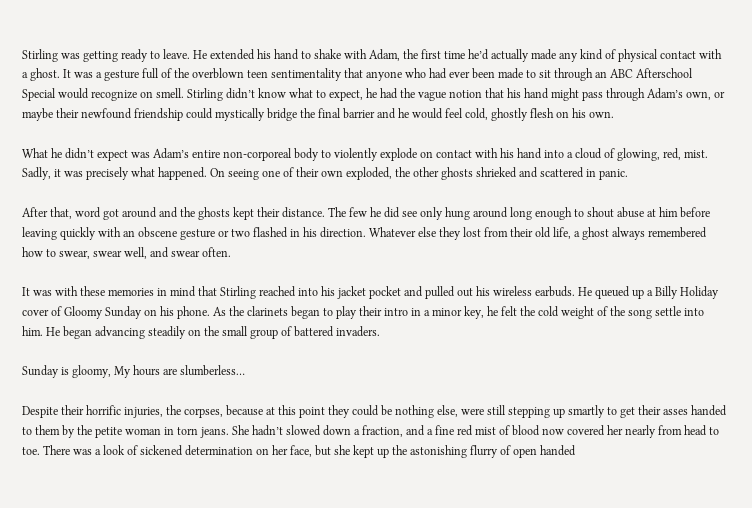Stirling was getting ready to leave. He extended his hand to shake with Adam, the first time he’d actually made any kind of physical contact with a ghost. It was a gesture full of the overblown teen sentimentality that anyone who had ever been made to sit through an ABC Afterschool Special would recognize on smell. Stirling didn’t know what to expect, he had the vague notion that his hand might pass through Adam’s own, or maybe their newfound friendship could mystically bridge the final barrier and he would feel cold, ghostly flesh on his own.

What he didn’t expect was Adam’s entire non-corporeal body to violently explode on contact with his hand into a cloud of glowing, red, mist. Sadly, it was precisely what happened. On seeing one of their own exploded, the other ghosts shrieked and scattered in panic.

After that, word got around and the ghosts kept their distance. The few he did see only hung around long enough to shout abuse at him before leaving quickly with an obscene gesture or two flashed in his direction. Whatever else they lost from their old life, a ghost always remembered how to swear, swear well, and swear often.

It was with these memories in mind that Stirling reached into his jacket pocket and pulled out his wireless earbuds. He queued up a Billy Holiday cover of Gloomy Sunday on his phone. As the clarinets began to play their intro in a minor key, he felt the cold weight of the song settle into him. He began advancing steadily on the small group of battered invaders.

Sunday is gloomy, My hours are slumberless…

Despite their horrific injuries, the corpses, because at this point they could be nothing else, were still stepping up smartly to get their asses handed to them by the petite woman in torn jeans. She hadn’t slowed down a fraction, and a fine red mist of blood now covered her nearly from head to toe. There was a look of sickened determination on her face, but she kept up the astonishing flurry of open handed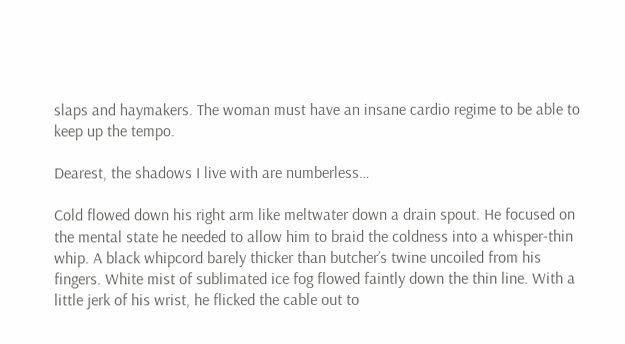slaps and haymakers. The woman must have an insane cardio regime to be able to keep up the tempo.

Dearest, the shadows I live with are numberless…

Cold flowed down his right arm like meltwater down a drain spout. He focused on the mental state he needed to allow him to braid the coldness into a whisper-thin whip. A black whipcord barely thicker than butcher’s twine uncoiled from his fingers. White mist of sublimated ice fog flowed faintly down the thin line. With a little jerk of his wrist, he flicked the cable out to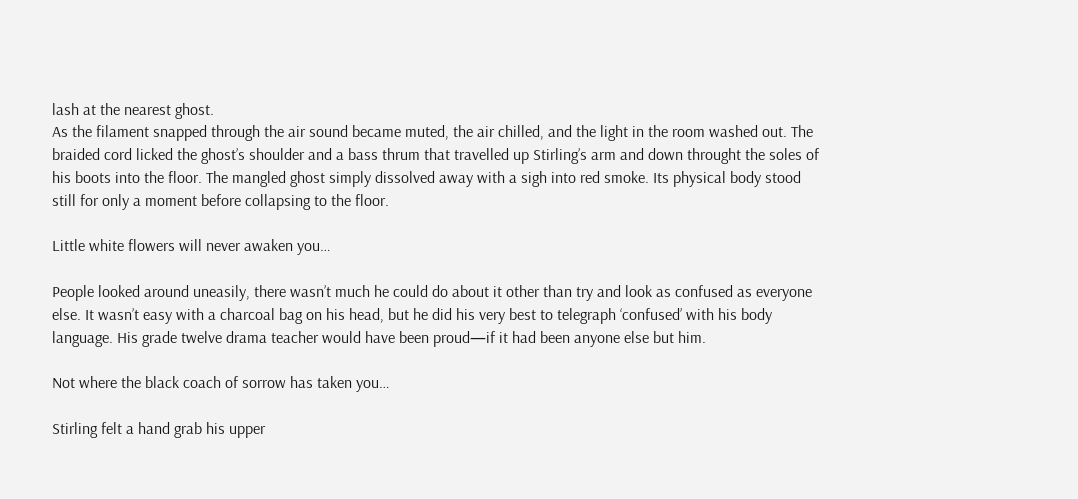lash at the nearest ghost.
As the filament snapped through the air sound became muted, the air chilled, and the light in the room washed out. The braided cord licked the ghost’s shoulder and a bass thrum that travelled up Stirling’s arm and down throught the soles of his boots into the floor. The mangled ghost simply dissolved away with a sigh into red smoke. Its physical body stood still for only a moment before collapsing to the floor.

Little white flowers will never awaken you…

People looked around uneasily, there wasn’t much he could do about it other than try and look as confused as everyone else. It wasn’t easy with a charcoal bag on his head, but he did his very best to telegraph ‘confused’ with his body language. His grade twelve drama teacher would have been proud—if it had been anyone else but him.

Not where the black coach of sorrow has taken you…

Stirling felt a hand grab his upper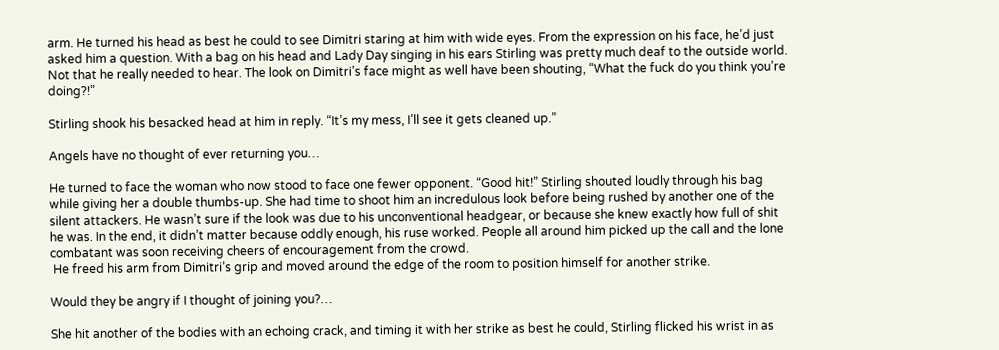arm. He turned his head as best he could to see Dimitri staring at him with wide eyes. From the expression on his face, he’d just asked him a question. With a bag on his head and Lady Day singing in his ears Stirling was pretty much deaf to the outside world. Not that he really needed to hear. The look on Dimitri’s face might as well have been shouting, “What the fuck do you think you’re doing?!”

Stirling shook his besacked head at him in reply. “It’s my mess, I’ll see it gets cleaned up.”

Angels have no thought of ever returning you…

He turned to face the woman who now stood to face one fewer opponent. “Good hit!” Stirling shouted loudly through his bag while giving her a double thumbs-up. She had time to shoot him an incredulous look before being rushed by another one of the silent attackers. He wasn’t sure if the look was due to his unconventional headgear, or because she knew exactly how full of shit he was. In the end, it didn’t matter because oddly enough, his ruse worked. People all around him picked up the call and the lone combatant was soon receiving cheers of encouragement from the crowd.
 He freed his arm from Dimitri’s grip and moved around the edge of the room to position himself for another strike.

Would they be angry if I thought of joining you?…

She hit another of the bodies with an echoing crack, and timing it with her strike as best he could, Stirling flicked his wrist in as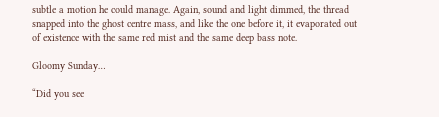subtle a motion he could manage. Again, sound and light dimmed, the thread snapped into the ghost centre mass, and like the one before it, it evaporated out of existence with the same red mist and the same deep bass note.

Gloomy Sunday…

“Did you see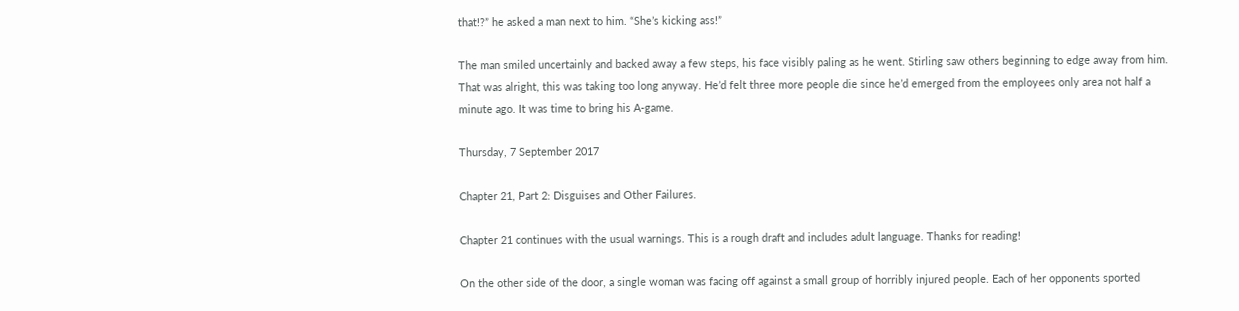that!?” he asked a man next to him. “She’s kicking ass!”

The man smiled uncertainly and backed away a few steps, his face visibly paling as he went. Stirling saw others beginning to edge away from him. That was alright, this was taking too long anyway. He’d felt three more people die since he’d emerged from the employees only area not half a minute ago. It was time to bring his A-game.

Thursday, 7 September 2017

Chapter 21, Part 2: Disguises and Other Failures.

Chapter 21 continues with the usual warnings. This is a rough draft and includes adult language. Thanks for reading!

On the other side of the door, a single woman was facing off against a small group of horribly injured people. Each of her opponents sported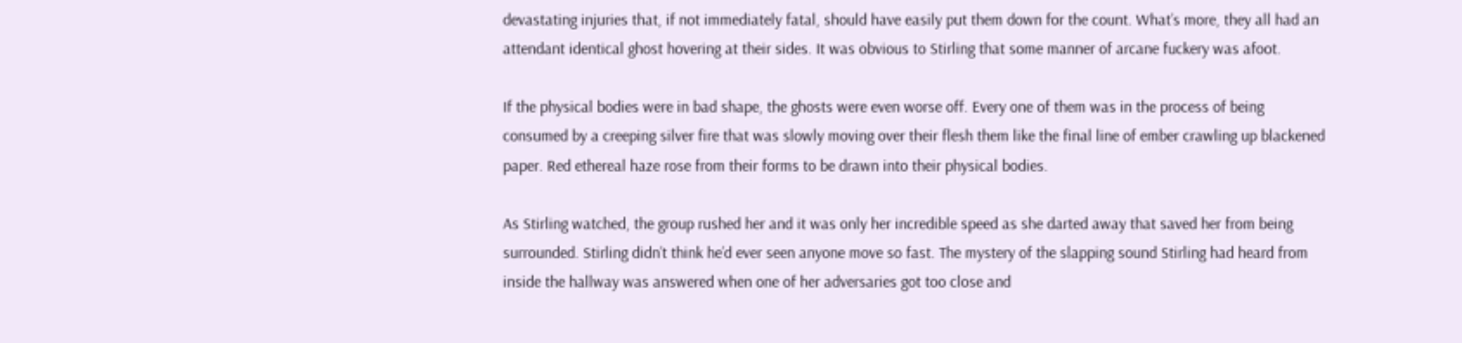devastating injuries that, if not immediately fatal, should have easily put them down for the count. What’s more, they all had an attendant identical ghost hovering at their sides. It was obvious to Stirling that some manner of arcane fuckery was afoot.

If the physical bodies were in bad shape, the ghosts were even worse off. Every one of them was in the process of being consumed by a creeping silver fire that was slowly moving over their flesh them like the final line of ember crawling up blackened paper. Red ethereal haze rose from their forms to be drawn into their physical bodies.

As Stirling watched, the group rushed her and it was only her incredible speed as she darted away that saved her from being surrounded. Stirling didn’t think he’d ever seen anyone move so fast. The mystery of the slapping sound Stirling had heard from inside the hallway was answered when one of her adversaries got too close and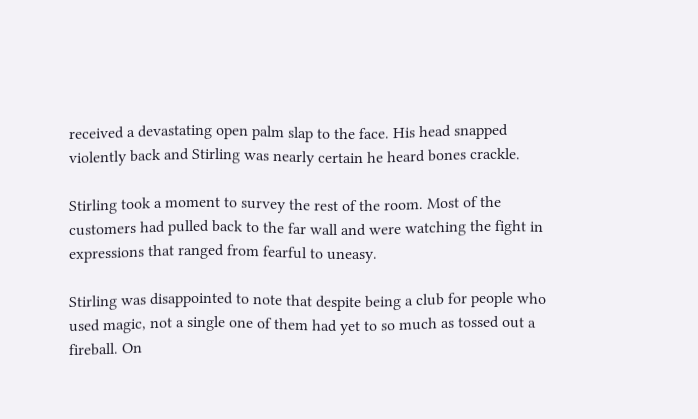received a devastating open palm slap to the face. His head snapped violently back and Stirling was nearly certain he heard bones crackle.

Stirling took a moment to survey the rest of the room. Most of the customers had pulled back to the far wall and were watching the fight in expressions that ranged from fearful to uneasy.

Stirling was disappointed to note that despite being a club for people who used magic, not a single one of them had yet to so much as tossed out a fireball. On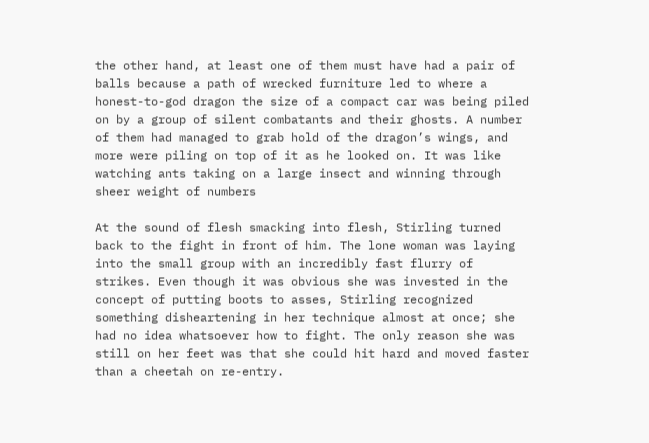the other hand, at least one of them must have had a pair of balls because a path of wrecked furniture led to where a honest-to-god dragon the size of a compact car was being piled on by a group of silent combatants and their ghosts. A number of them had managed to grab hold of the dragon’s wings, and more were piling on top of it as he looked on. It was like watching ants taking on a large insect and winning through sheer weight of numbers

At the sound of flesh smacking into flesh, Stirling turned back to the fight in front of him. The lone woman was laying into the small group with an incredibly fast flurry of strikes. Even though it was obvious she was invested in the concept of putting boots to asses, Stirling recognized something disheartening in her technique almost at once; she had no idea whatsoever how to fight. The only reason she was still on her feet was that she could hit hard and moved faster than a cheetah on re-entry.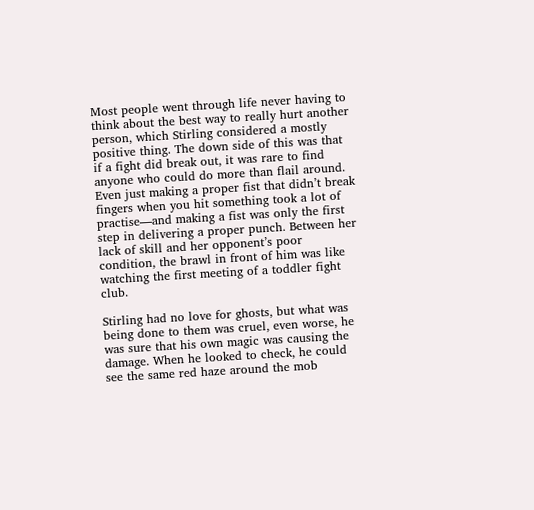Most people went through life never having to think about the best way to really hurt another person, which Stirling considered a mostly positive thing. The down side of this was that if a fight did break out, it was rare to find anyone who could do more than flail around. Even just making a proper fist that didn’t break fingers when you hit something took a lot of practise—and making a fist was only the first step in delivering a proper punch. Between her lack of skill and her opponent’s poor condition, the brawl in front of him was like watching the first meeting of a toddler fight club.

Stirling had no love for ghosts, but what was being done to them was cruel, even worse, he was sure that his own magic was causing the damage. When he looked to check, he could see the same red haze around the mob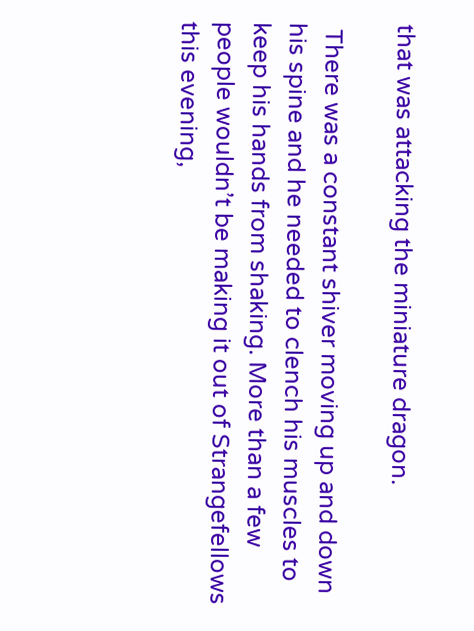that was attacking the miniature dragon.

 There was a constant shiver moving up and down his spine and he needed to clench his muscles to keep his hands from shaking. More than a few people wouldn’t be making it out of Strangefellows this evening,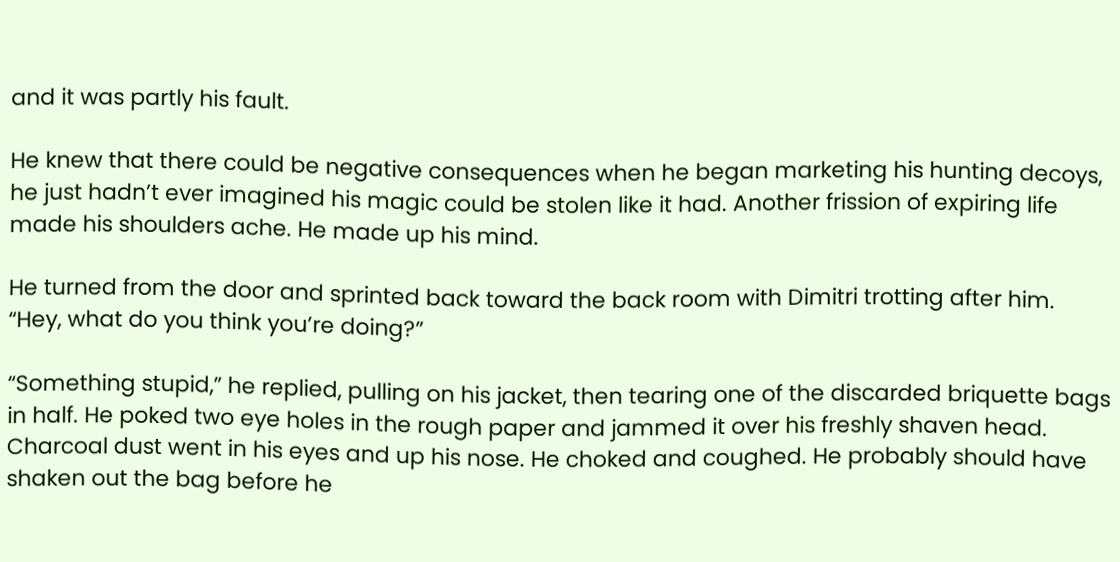and it was partly his fault.

He knew that there could be negative consequences when he began marketing his hunting decoys, he just hadn’t ever imagined his magic could be stolen like it had. Another frission of expiring life made his shoulders ache. He made up his mind.

He turned from the door and sprinted back toward the back room with Dimitri trotting after him.
“Hey, what do you think you’re doing?”

“Something stupid,” he replied, pulling on his jacket, then tearing one of the discarded briquette bags in half. He poked two eye holes in the rough paper and jammed it over his freshly shaven head. Charcoal dust went in his eyes and up his nose. He choked and coughed. He probably should have shaken out the bag before he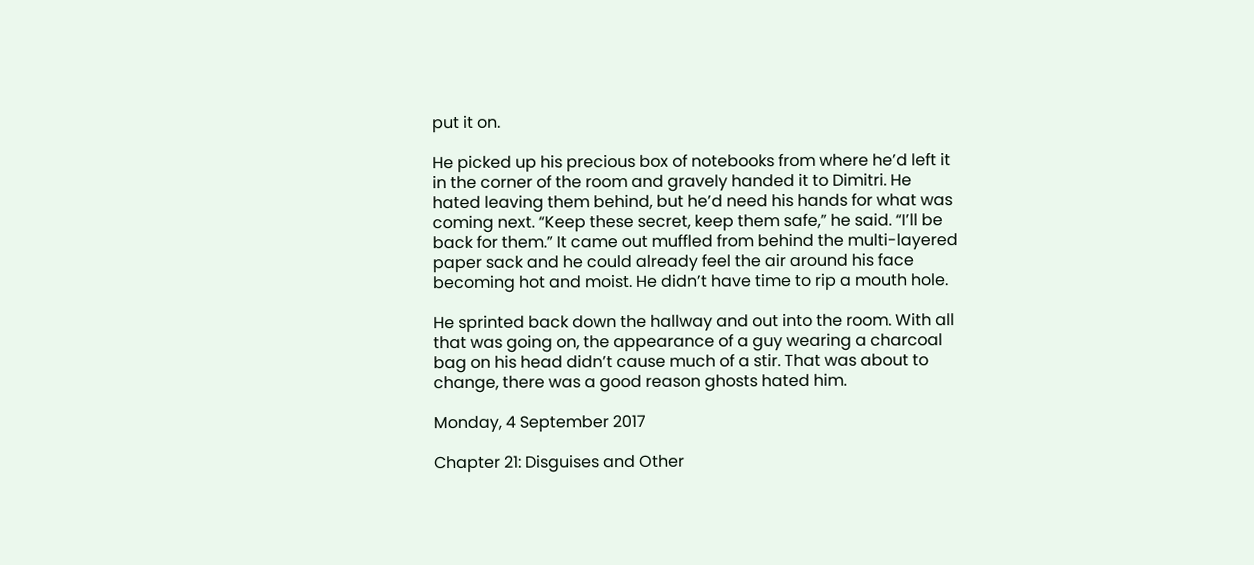put it on.

He picked up his precious box of notebooks from where he’d left it in the corner of the room and gravely handed it to Dimitri. He hated leaving them behind, but he’d need his hands for what was coming next. “Keep these secret, keep them safe,” he said. “I’ll be back for them.” It came out muffled from behind the multi-layered paper sack and he could already feel the air around his face becoming hot and moist. He didn’t have time to rip a mouth hole.

He sprinted back down the hallway and out into the room. With all that was going on, the appearance of a guy wearing a charcoal bag on his head didn’t cause much of a stir. That was about to change, there was a good reason ghosts hated him.

Monday, 4 September 2017

Chapter 21: Disguises and Other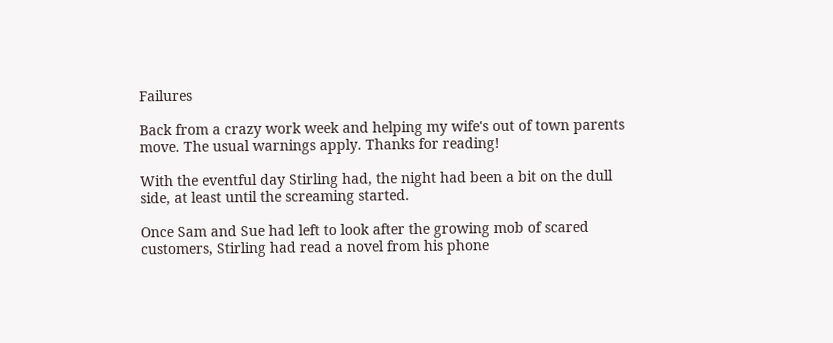Failures

Back from a crazy work week and helping my wife's out of town parents move. The usual warnings apply. Thanks for reading!

With the eventful day Stirling had, the night had been a bit on the dull side, at least until the screaming started.

Once Sam and Sue had left to look after the growing mob of scared customers, Stirling had read a novel from his phone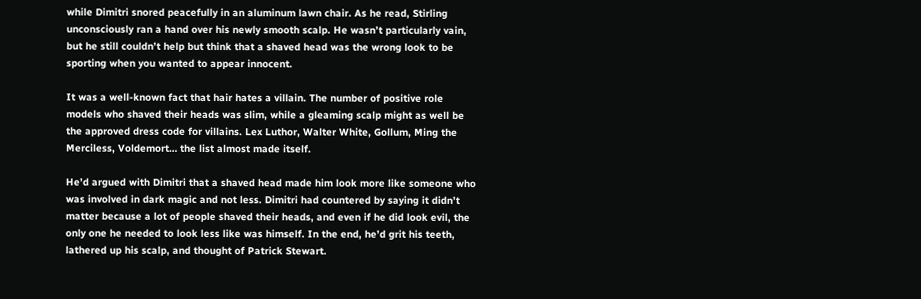while Dimitri snored peacefully in an aluminum lawn chair. As he read, Stirling unconsciously ran a hand over his newly smooth scalp. He wasn’t particularly vain, but he still couldn’t help but think that a shaved head was the wrong look to be sporting when you wanted to appear innocent.

It was a well-known fact that hair hates a villain. The number of positive role models who shaved their heads was slim, while a gleaming scalp might as well be the approved dress code for villains. Lex Luthor, Walter White, Gollum, Ming the Merciless, Voldemort… the list almost made itself.

He’d argued with Dimitri that a shaved head made him look more like someone who was involved in dark magic and not less. Dimitri had countered by saying it didn’t matter because a lot of people shaved their heads, and even if he did look evil, the only one he needed to look less like was himself. In the end, he’d grit his teeth, lathered up his scalp, and thought of Patrick Stewart.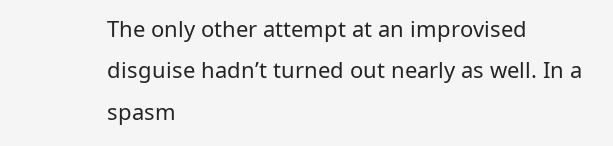The only other attempt at an improvised disguise hadn’t turned out nearly as well. In a spasm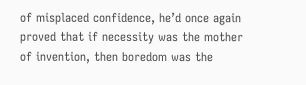of misplaced confidence, he’d once again proved that if necessity was the mother of invention, then boredom was the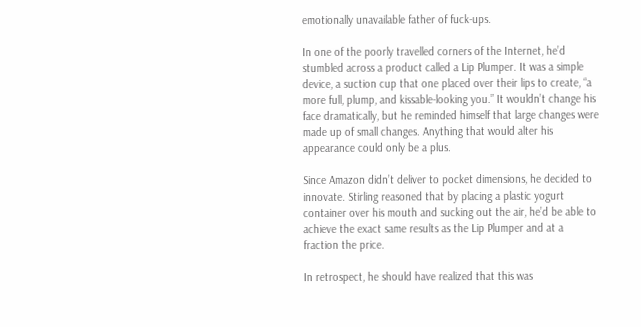emotionally unavailable father of fuck-ups.

In one of the poorly travelled corners of the Internet, he’d stumbled across a product called a Lip Plumper. It was a simple device, a suction cup that one placed over their lips to create, “a more full, plump, and kissable-looking you.” It wouldn’t change his face dramatically, but he reminded himself that large changes were made up of small changes. Anything that would alter his appearance could only be a plus.

Since Amazon didn’t deliver to pocket dimensions, he decided to innovate. Stirling reasoned that by placing a plastic yogurt container over his mouth and sucking out the air, he’d be able to achieve the exact same results as the Lip Plumper and at a fraction the price.

In retrospect, he should have realized that this was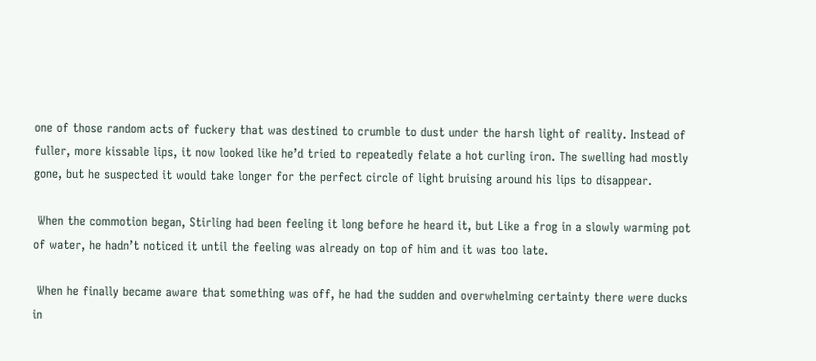one of those random acts of fuckery that was destined to crumble to dust under the harsh light of reality. Instead of fuller, more kissable lips, it now looked like he’d tried to repeatedly felate a hot curling iron. The swelling had mostly gone, but he suspected it would take longer for the perfect circle of light bruising around his lips to disappear.

 When the commotion began, Stirling had been feeling it long before he heard it, but Like a frog in a slowly warming pot of water, he hadn’t noticed it until the feeling was already on top of him and it was too late.

 When he finally became aware that something was off, he had the sudden and overwhelming certainty there were ducks in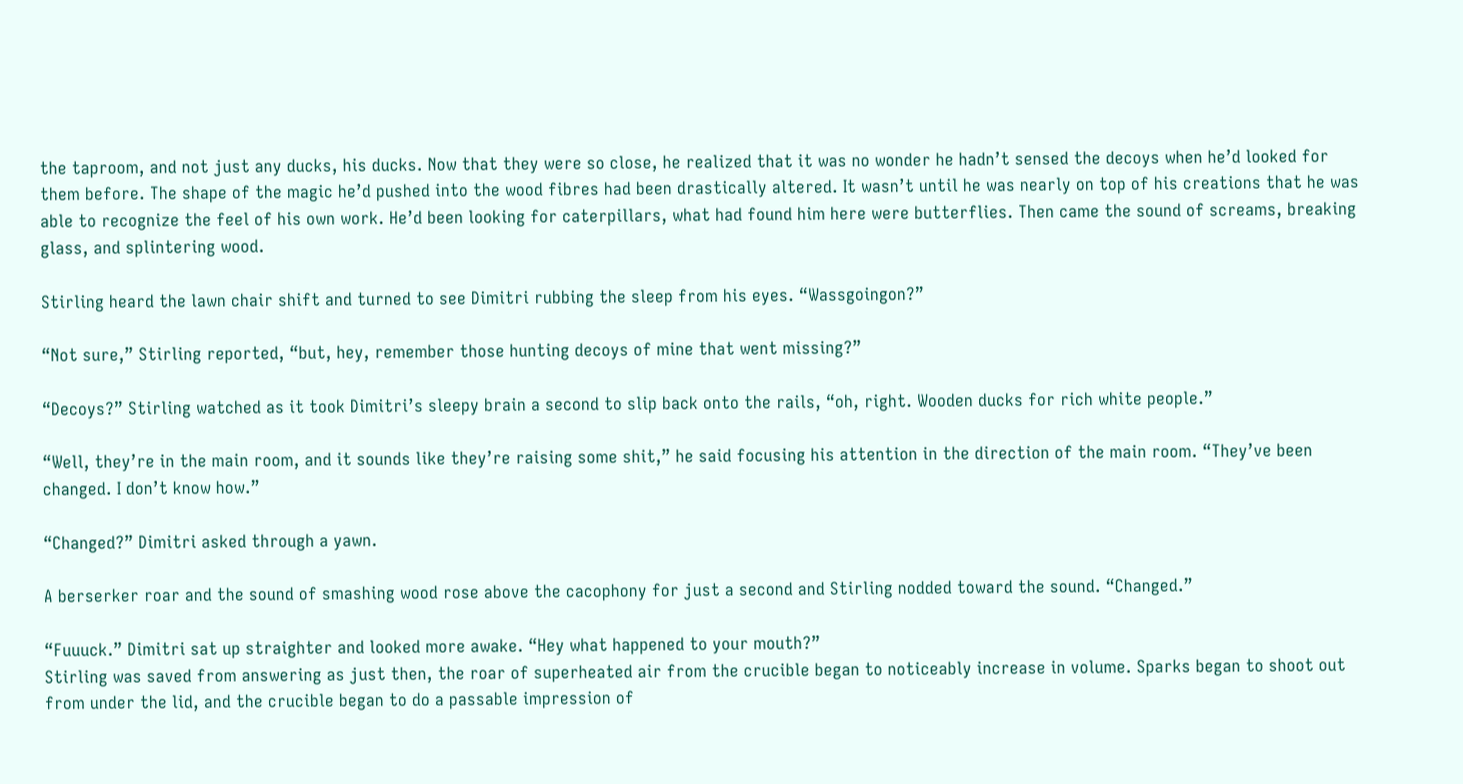the taproom, and not just any ducks, his ducks. Now that they were so close, he realized that it was no wonder he hadn’t sensed the decoys when he’d looked for them before. The shape of the magic he’d pushed into the wood fibres had been drastically altered. It wasn’t until he was nearly on top of his creations that he was able to recognize the feel of his own work. He’d been looking for caterpillars, what had found him here were butterflies. Then came the sound of screams, breaking glass, and splintering wood.

Stirling heard the lawn chair shift and turned to see Dimitri rubbing the sleep from his eyes. “Wassgoingon?”

“Not sure,” Stirling reported, “but, hey, remember those hunting decoys of mine that went missing?”

“Decoys?” Stirling watched as it took Dimitri’s sleepy brain a second to slip back onto the rails, “oh, right. Wooden ducks for rich white people.”

“Well, they’re in the main room, and it sounds like they’re raising some shit,” he said focusing his attention in the direction of the main room. “They’ve been changed. I don’t know how.”

“Changed?” Dimitri asked through a yawn.

A berserker roar and the sound of smashing wood rose above the cacophony for just a second and Stirling nodded toward the sound. “Changed.”

“Fuuuck.” Dimitri sat up straighter and looked more awake. “Hey what happened to your mouth?”
Stirling was saved from answering as just then, the roar of superheated air from the crucible began to noticeably increase in volume. Sparks began to shoot out from under the lid, and the crucible began to do a passable impression of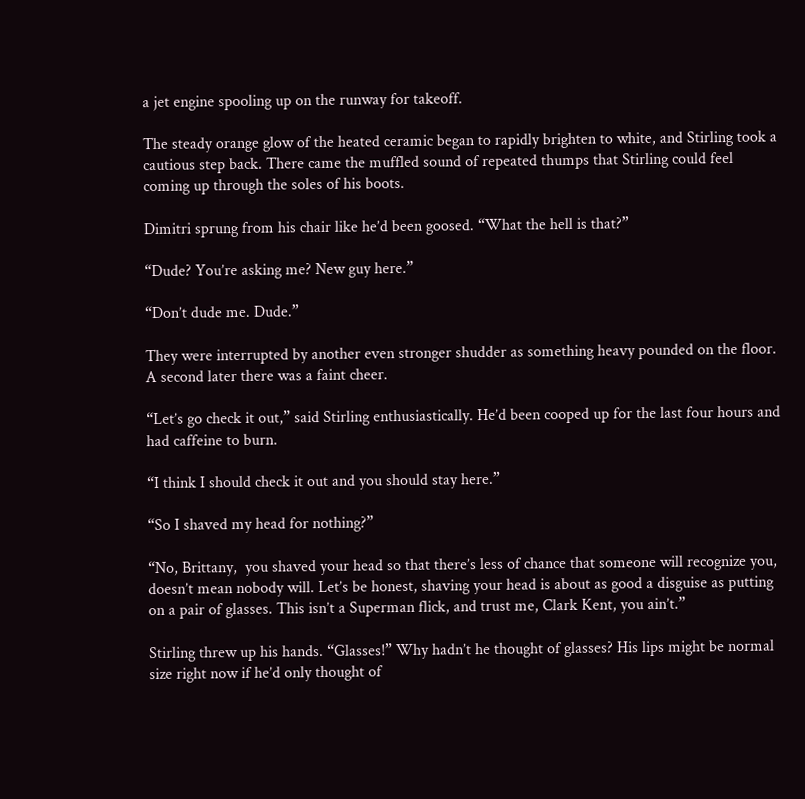a jet engine spooling up on the runway for takeoff.

The steady orange glow of the heated ceramic began to rapidly brighten to white, and Stirling took a cautious step back. There came the muffled sound of repeated thumps that Stirling could feel coming up through the soles of his boots.

Dimitri sprung from his chair like he’d been goosed. “What the hell is that?”

“Dude? You’re asking me? New guy here.”

“Don’t dude me. Dude.”

They were interrupted by another even stronger shudder as something heavy pounded on the floor. A second later there was a faint cheer.

“Let’s go check it out,” said Stirling enthusiastically. He’d been cooped up for the last four hours and had caffeine to burn.

“I think I should check it out and you should stay here.”

“So I shaved my head for nothing?”

“No, Brittany,  you shaved your head so that there’s less of chance that someone will recognize you, doesn’t mean nobody will. Let’s be honest, shaving your head is about as good a disguise as putting on a pair of glasses. This isn’t a Superman flick, and trust me, Clark Kent, you ain’t.”

Stirling threw up his hands. “Glasses!” Why hadn’t he thought of glasses? His lips might be normal size right now if he’d only thought of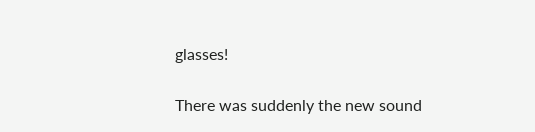glasses!

There was suddenly the new sound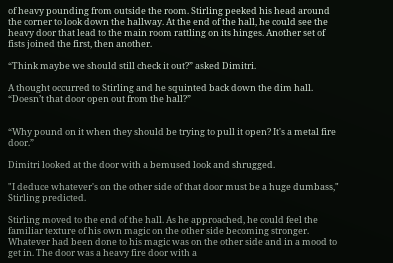of heavy pounding from outside the room. Stirling peeked his head around the corner to look down the hallway. At the end of the hall, he could see the heavy door that lead to the main room rattling on its hinges. Another set of fists joined the first, then another.

“Think maybe we should still check it out?” asked Dimitri.

A thought occurred to Stirling and he squinted back down the dim hall. “Doesn’t that door open out from the hall?”


“Why pound on it when they should be trying to pull it open? It's a metal fire door.”

Dimitri looked at the door with a bemused look and shrugged.

"I deduce whatever's on the other side of that door must be a huge dumbass," Stirling predicted.

Stirling moved to the end of the hall. As he approached, he could feel the familiar texture of his own magic on the other side becoming stronger. Whatever had been done to his magic was on the other side and in a mood to get in. The door was a heavy fire door with a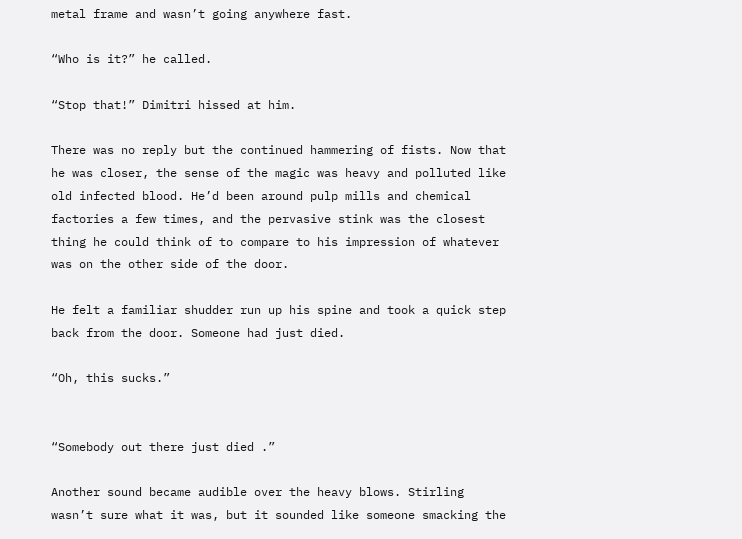metal frame and wasn’t going anywhere fast.

“Who is it?” he called.

“Stop that!” Dimitri hissed at him.

There was no reply but the continued hammering of fists. Now that he was closer, the sense of the magic was heavy and polluted like old infected blood. He’d been around pulp mills and chemical factories a few times, and the pervasive stink was the closest thing he could think of to compare to his impression of whatever was on the other side of the door.

He felt a familiar shudder run up his spine and took a quick step back from the door. Someone had just died.

“Oh, this sucks.”


“Somebody out there just died .”

Another sound became audible over the heavy blows. Stirling wasn’t sure what it was, but it sounded like someone smacking the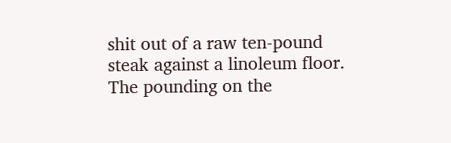shit out of a raw ten-pound steak against a linoleum floor. The pounding on the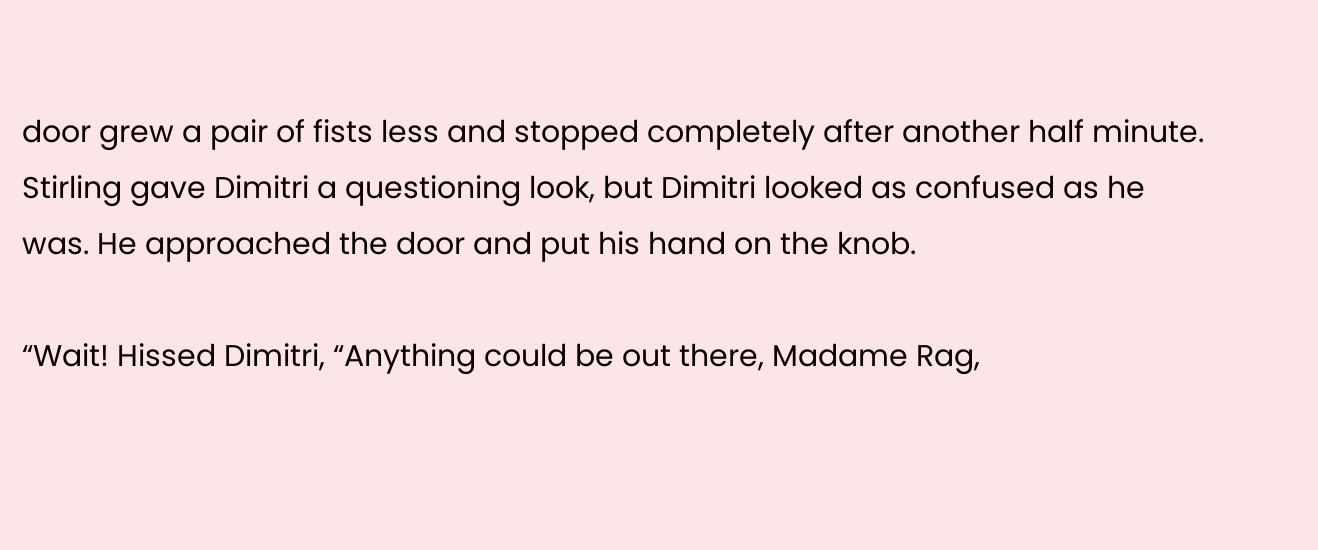door grew a pair of fists less and stopped completely after another half minute.
Stirling gave Dimitri a questioning look, but Dimitri looked as confused as he was. He approached the door and put his hand on the knob.

“Wait! Hissed Dimitri, “Anything could be out there, Madame Rag,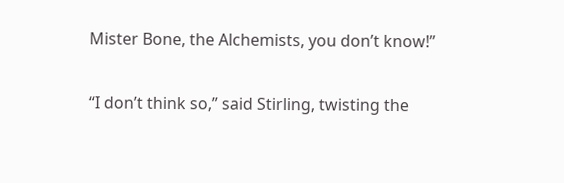Mister Bone, the Alchemists, you don’t know!”

“I don’t think so,” said Stirling, twisting the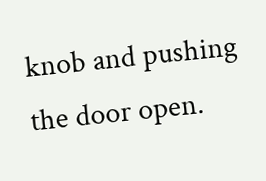knob and pushing the door open.